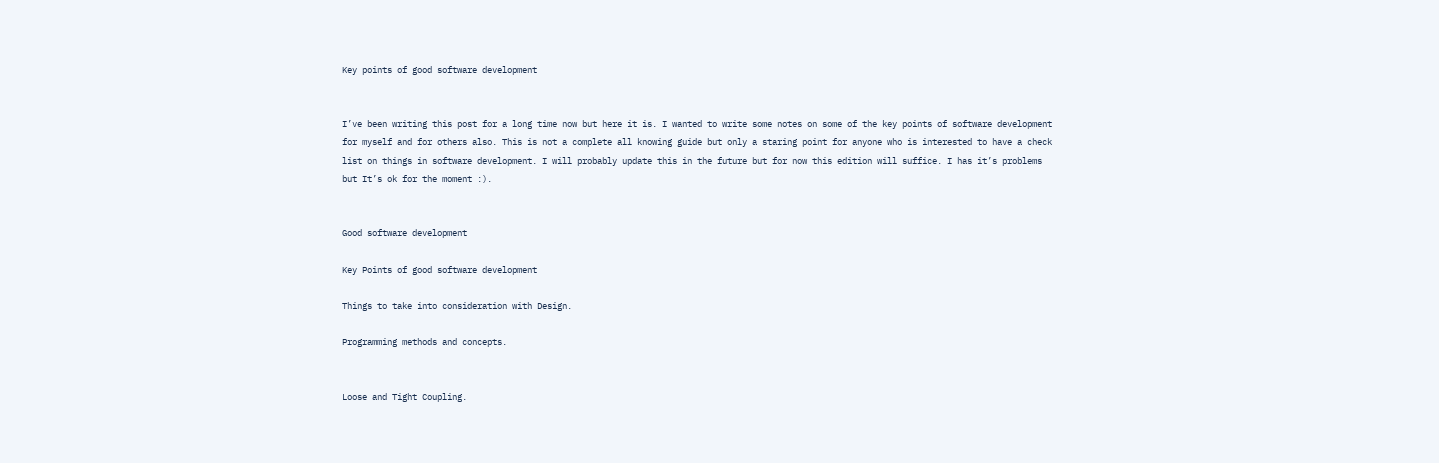Key points of good software development


I’ve been writing this post for a long time now but here it is. I wanted to write some notes on some of the key points of software development for myself and for others also. This is not a complete all knowing guide but only a staring point for anyone who is interested to have a check list on things in software development. I will probably update this in the future but for now this edition will suffice. I has it’s problems but It’s ok for the moment :).


Good software development

Key Points of good software development

Things to take into consideration with Design.

Programming methods and concepts.


Loose and Tight Coupling.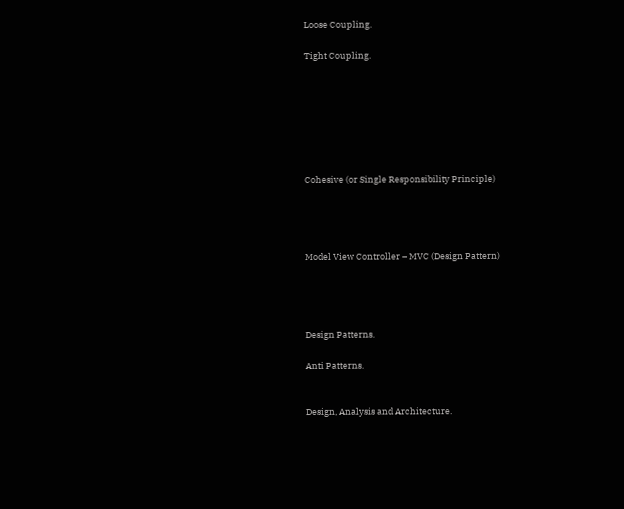Loose Coupling.

Tight Coupling.







Cohesive (or Single Responsibility Principle)




Model View Controller – MVC (Design Pattern)




Design Patterns.

Anti Patterns.


Design, Analysis and Architecture.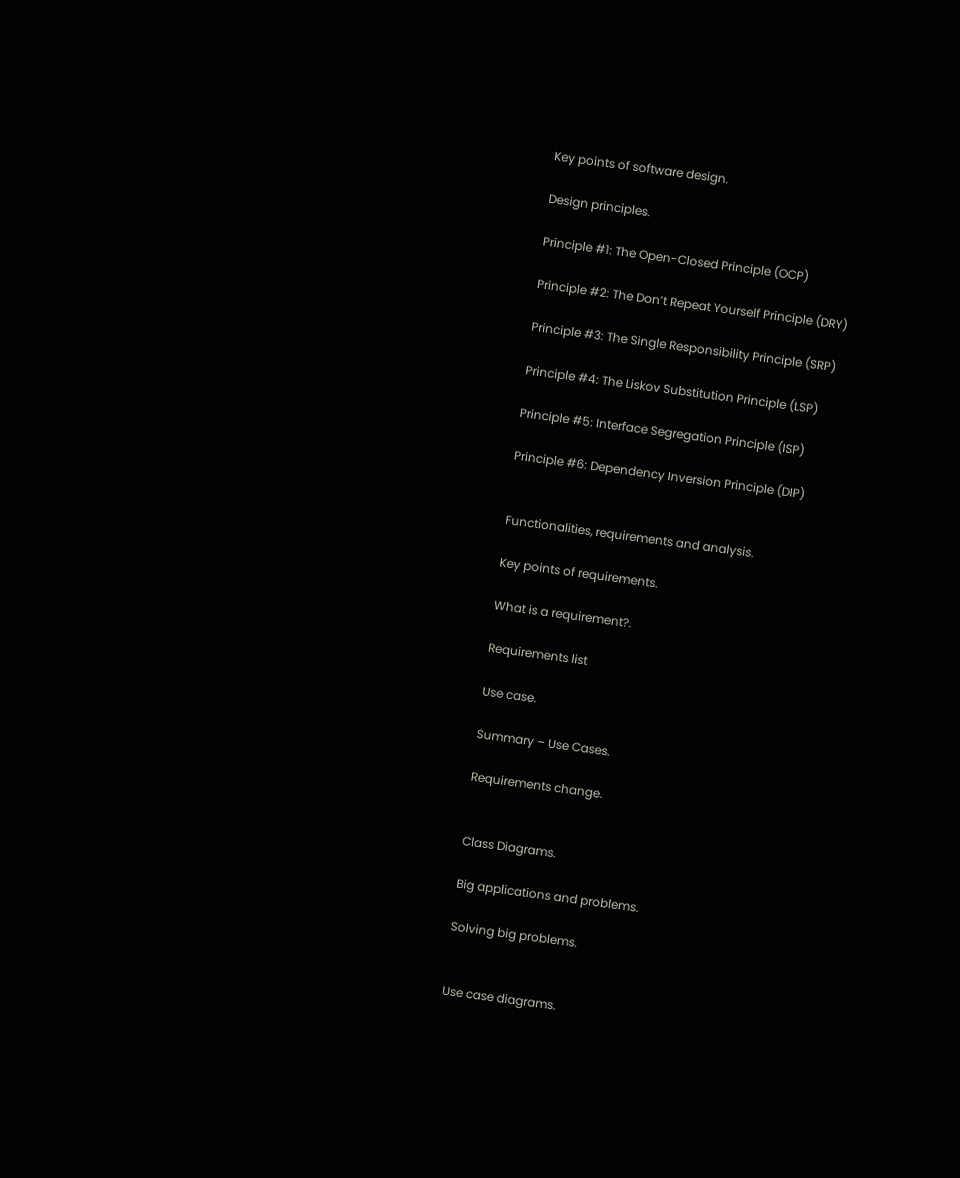Key points of software design.

Design principles.

Principle #1: The Open-Closed Principle (OCP)

Principle #2: The Don’t Repeat Yourself Principle (DRY)

Principle #3: The Single Responsibility Principle (SRP)

Principle #4: The Liskov Substitution Principle (LSP)

Principle #5: Interface Segregation Principle (ISP)

Principle #6: Dependency Inversion Principle (DIP)


Functionalities, requirements and analysis.

Key points of requirements.

What is a requirement?.

Requirements list

Use case.

Summary – Use Cases.

Requirements change.


Class Diagrams.

Big applications and problems.

Solving big problems.


Use case diagrams.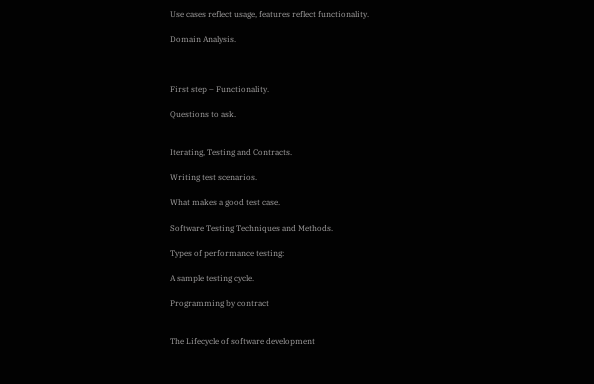Use cases reflect usage, features reflect functionality.

Domain Analysis.



First step – Functionality.

Questions to ask.


Iterating, Testing and Contracts.

Writing test scenarios.

What makes a good test case.

Software Testing Techniques and Methods.

Types of performance testing:

A sample testing cycle.

Programming by contract


The Lifecycle of software development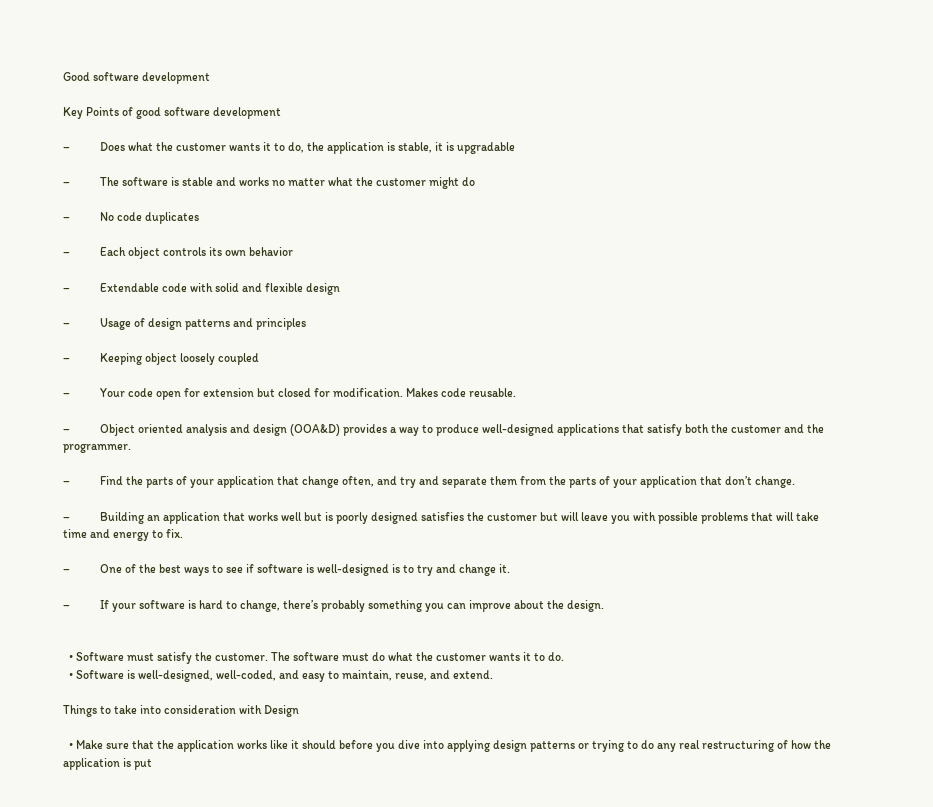Good software development

Key Points of good software development

–          Does what the customer wants it to do, the application is stable, it is upgradable

–          The software is stable and works no matter what the customer might do

–          No code duplicates

–          Each object controls its own behavior

–          Extendable code with solid and flexible design

–          Usage of design patterns and principles

–          Keeping object loosely coupled

–          Your code open for extension but closed for modification. Makes code reusable.

–          Object oriented analysis and design (OOA&D) provides a way to produce well-designed applications that satisfy both the customer and the programmer.

–          Find the parts of your application that change often, and try and separate them from the parts of your application that don’t change.

–          Building an application that works well but is poorly designed satisfies the customer but will leave you with possible problems that will take time and energy to fix.

–          One of the best ways to see if software is well-designed is to try and change it.

–          If your software is hard to change, there’s probably something you can improve about the design.


  • Software must satisfy the customer. The software must do what the customer wants it to do.
  • Software is well-designed, well-coded, and easy to maintain, reuse, and extend.

Things to take into consideration with Design

  • Make sure that the application works like it should before you dive into applying design patterns or trying to do any real restructuring of how the application is put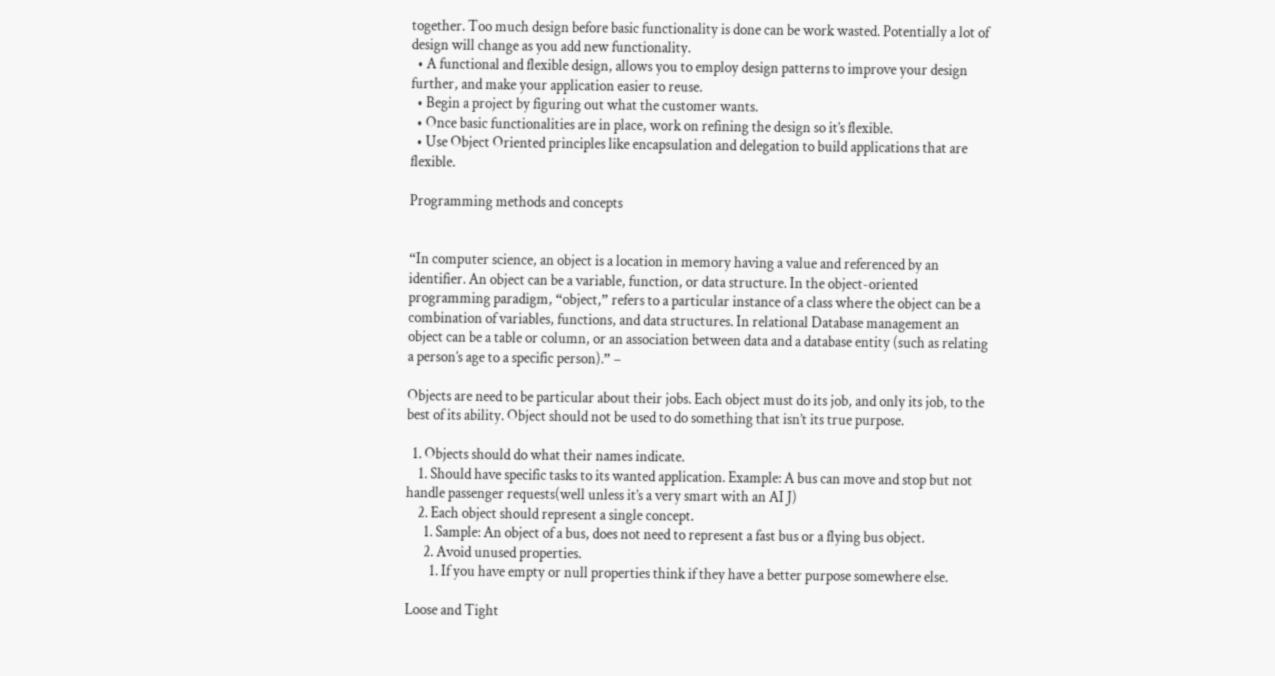together. Too much design before basic functionality is done can be work wasted. Potentially a lot of design will change as you add new functionality.
  • A functional and flexible design, allows you to employ design patterns to improve your design further, and make your application easier to reuse.
  • Begin a project by figuring out what the customer wants.
  • Once basic functionalities are in place, work on refining the design so it’s flexible.
  • Use Object Oriented principles like encapsulation and delegation to build applications that are flexible.

Programming methods and concepts


“In computer science, an object is a location in memory having a value and referenced by an identifier. An object can be a variable, function, or data structure. In the object-oriented programming paradigm, “object,” refers to a particular instance of a class where the object can be a combination of variables, functions, and data structures. In relational Database management an object can be a table or column, or an association between data and a database entity (such as relating a person’s age to a specific person).” –

Objects are need to be particular about their jobs. Each object must do its job, and only its job, to the best of its ability. Object should not be used to do something that isn’t its true purpose.

  1. Objects should do what their names indicate.
    1. Should have specific tasks to its wanted application. Example: A bus can move and stop but not handle passenger requests(well unless it’s a very smart with an AI J)
    2. Each object should represent a single concept.
      1. Sample: An object of a bus, does not need to represent a fast bus or a flying bus object.
      2. Avoid unused properties.
        1. If you have empty or null properties think if they have a better purpose somewhere else.

Loose and Tight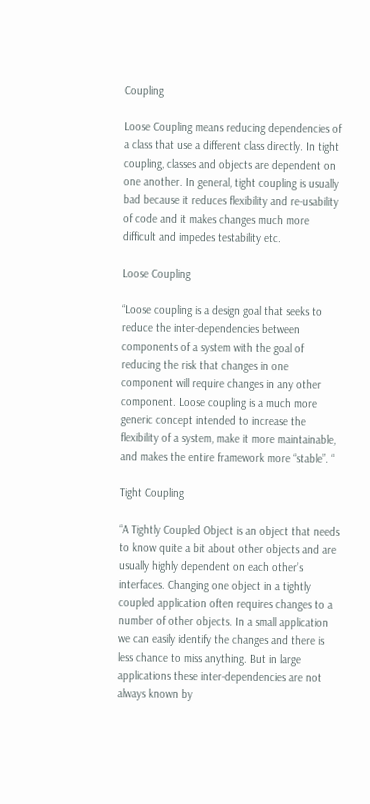Coupling

Loose Coupling means reducing dependencies of a class that use a different class directly. In tight coupling, classes and objects are dependent on one another. In general, tight coupling is usually bad because it reduces flexibility and re-usability of code and it makes changes much more difficult and impedes testability etc.

Loose Coupling

“Loose coupling is a design goal that seeks to reduce the inter-dependencies between components of a system with the goal of reducing the risk that changes in one component will require changes in any other component. Loose coupling is a much more generic concept intended to increase the flexibility of a system, make it more maintainable, and makes the entire framework more “stable”. “

Tight Coupling

“A Tightly Coupled Object is an object that needs to know quite a bit about other objects and are usually highly dependent on each other’s interfaces. Changing one object in a tightly coupled application often requires changes to a number of other objects. In a small application we can easily identify the changes and there is less chance to miss anything. But in large applications these inter-dependencies are not always known by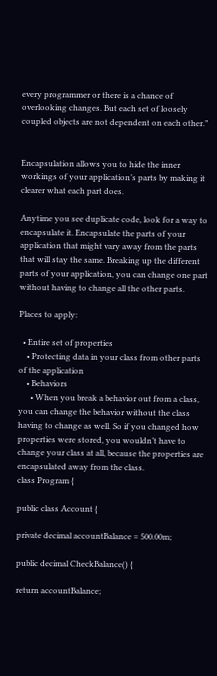every programmer or there is a chance of overlooking changes. But each set of loosely coupled objects are not dependent on each other.”


Encapsulation allows you to hide the inner workings of your application’s parts by making it clearer what each part does.

Anytime you see duplicate code, look for a way to encapsulate it. Encapsulate the parts of your application that might vary away from the parts that will stay the same. Breaking up the different parts of your application, you can change one part without having to change all the other parts.

Places to apply:

  • Entire set of properties
    • Protecting data in your class from other parts of the application
    • Behaviors
      • When you break a behavior out from a class, you can change the behavior without the class having to change as well. So if you changed how properties were stored, you wouldn’t have to change your class at all, because the properties are encapsulated away from the class.
class Program {

public class Account {

private decimal accountBalance = 500.00m;

public decimal CheckBalance() {

return accountBalance;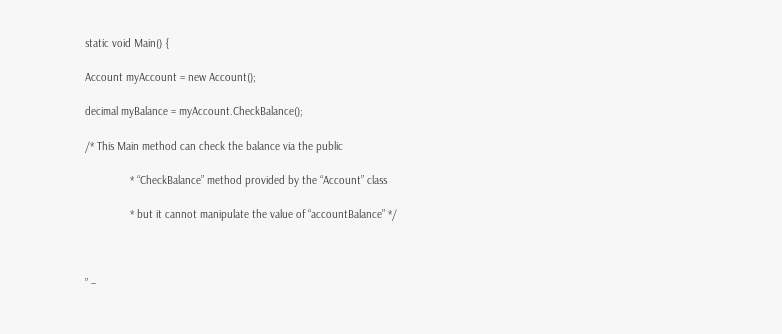static void Main() {

Account myAccount = new Account();

decimal myBalance = myAccount.CheckBalance();

/* This Main method can check the balance via the public

               * “CheckBalance” method provided by the “Account” class

               * but it cannot manipulate the value of “accountBalance” */



” –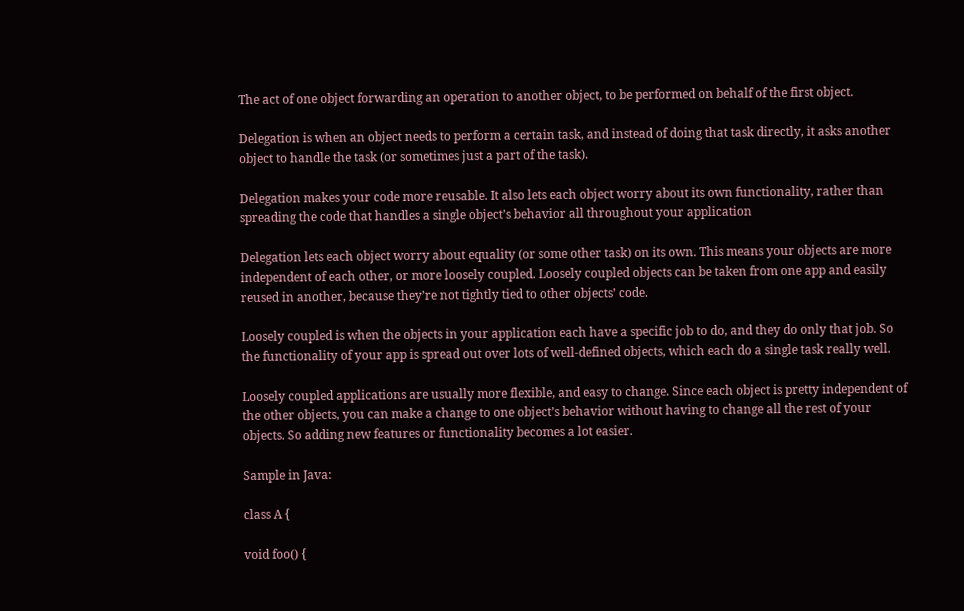The act of one object forwarding an operation to another object, to be performed on behalf of the first object.

Delegation is when an object needs to perform a certain task, and instead of doing that task directly, it asks another object to handle the task (or sometimes just a part of the task).

Delegation makes your code more reusable. It also lets each object worry about its own functionality, rather than spreading the code that handles a single object’s behavior all throughout your application

Delegation lets each object worry about equality (or some other task) on its own. This means your objects are more independent of each other, or more loosely coupled. Loosely coupled objects can be taken from one app and easily reused in another, because they’re not tightly tied to other objects’ code.

Loosely coupled is when the objects in your application each have a specific job to do, and they do only that job. So the functionality of your app is spread out over lots of well-defined objects, which each do a single task really well.

Loosely coupled applications are usually more flexible, and easy to change. Since each object is pretty independent of the other objects, you can make a change to one object’s behavior without having to change all the rest of your objects. So adding new features or functionality becomes a lot easier.

Sample in Java:

class A {

void foo() {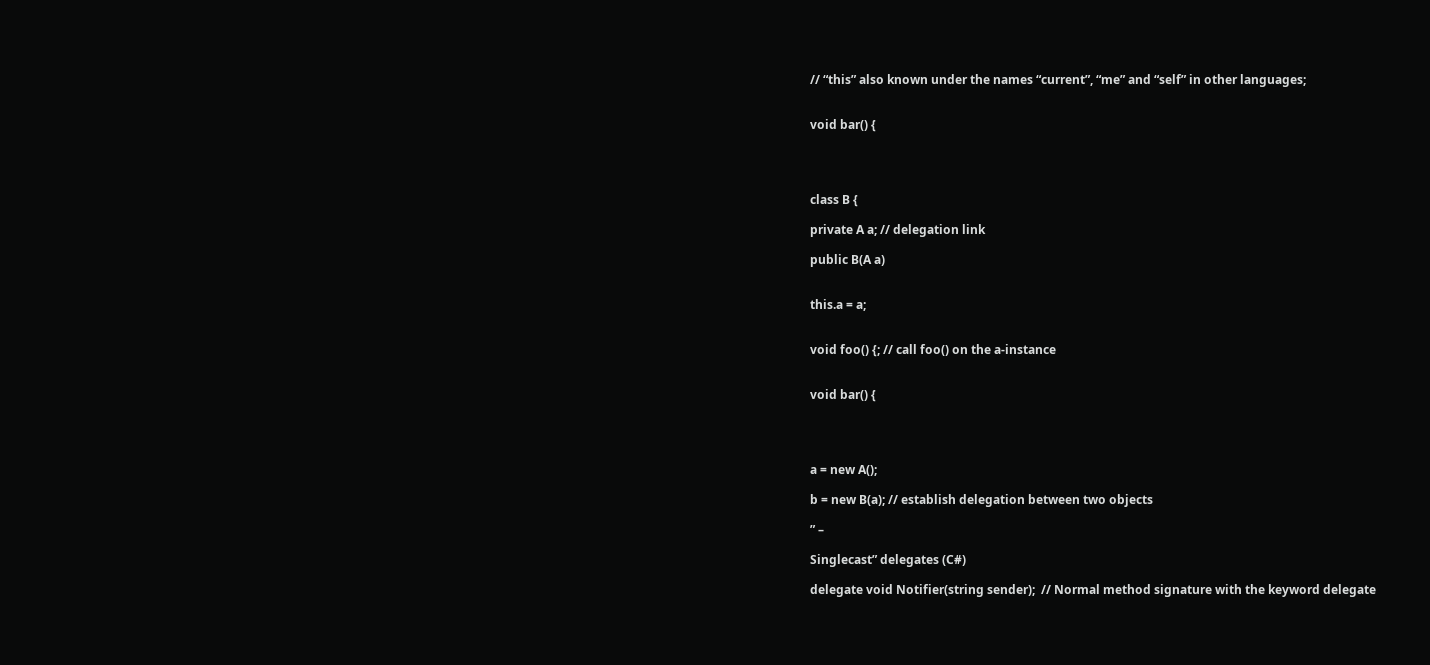// “this” also known under the names “current”, “me” and “self” in other languages;


void bar() {




class B {

private A a; // delegation link

public B(A a)


this.a = a;


void foo() {; // call foo() on the a-instance


void bar() {




a = new A();

b = new B(a); // establish delegation between two objects

” –

Singlecast” delegates (C#)

delegate void Notifier(string sender);  // Normal method signature with the keyword delegate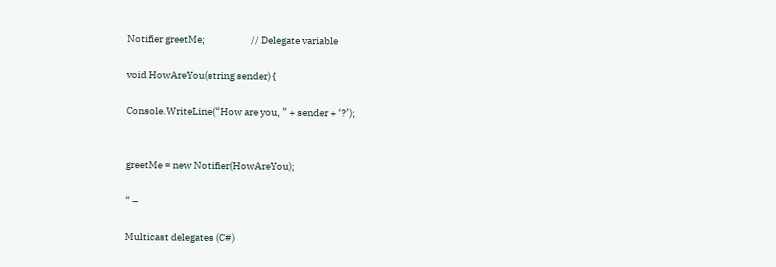Notifier greetMe;                       // Delegate variable

void HowAreYou(string sender) {

Console.WriteLine(“How are you, ” + sender + ‘?’);


greetMe = new Notifier(HowAreYou);

“ –

Multicast delegates (C#)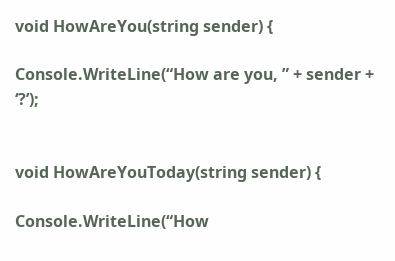void HowAreYou(string sender) {

Console.WriteLine(“How are you, ” + sender + ‘?’);


void HowAreYouToday(string sender) {

Console.WriteLine(“How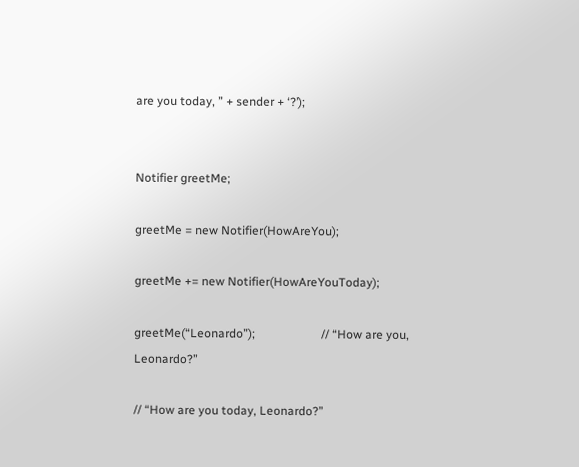are you today, ” + sender + ‘?’);


Notifier greetMe;

greetMe = new Notifier(HowAreYou);

greetMe += new Notifier(HowAreYouToday);

greetMe(“Leonardo”);                      // “How are you, Leonardo?”

// “How are you today, Leonardo?”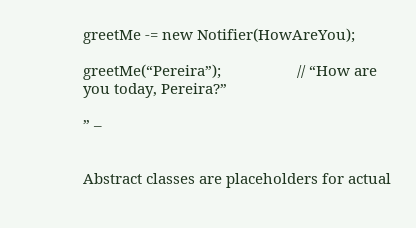greetMe -= new Notifier(HowAreYou);

greetMe(“Pereira”);                   // “How are you today, Pereira?”

” –


Abstract classes are placeholders for actual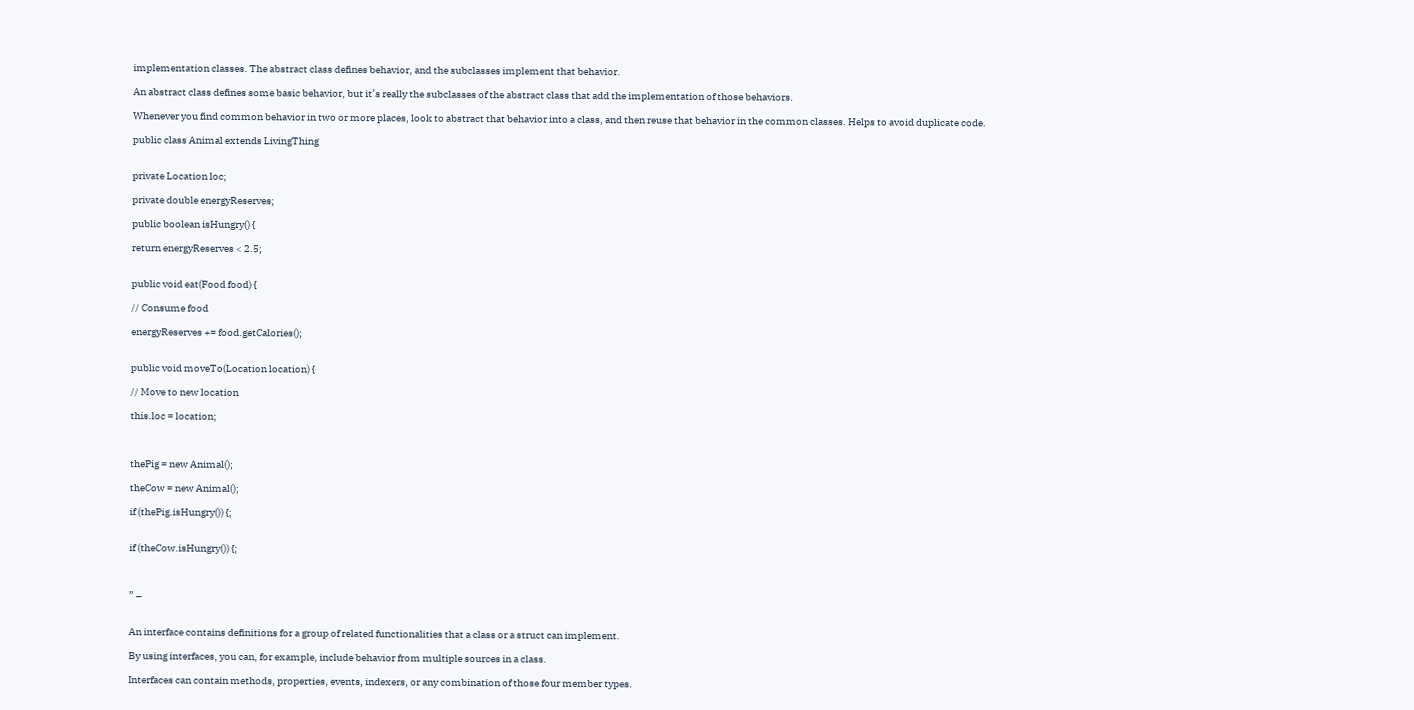implementation classes. The abstract class defines behavior, and the subclasses implement that behavior.

An abstract class defines some basic behavior, but it’s really the subclasses of the abstract class that add the implementation of those behaviors.

Whenever you find common behavior in two or more places, look to abstract that behavior into a class, and then reuse that behavior in the common classes. Helps to avoid duplicate code.

public class Animal extends LivingThing


private Location loc;

private double energyReserves;

public boolean isHungry() {

return energyReserves < 2.5;


public void eat(Food food) {

// Consume food

energyReserves += food.getCalories();


public void moveTo(Location location) {

// Move to new location

this.loc = location;



thePig = new Animal();

theCow = new Animal();

if (thePig.isHungry()) {;


if (theCow.isHungry()) {;



” –


An interface contains definitions for a group of related functionalities that a class or a struct can implement.

By using interfaces, you can, for example, include behavior from multiple sources in a class.

Interfaces can contain methods, properties, events, indexers, or any combination of those four member types.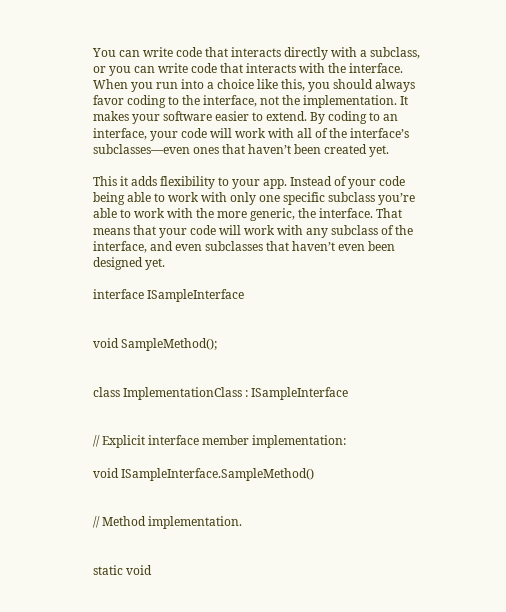You can write code that interacts directly with a subclass, or you can write code that interacts with the interface. When you run into a choice like this, you should always favor coding to the interface, not the implementation. It makes your software easier to extend. By coding to an interface, your code will work with all of the interface’s subclasses—even ones that haven’t been created yet.

This it adds flexibility to your app. Instead of your code being able to work with only one specific subclass you’re able to work with the more generic, the interface. That means that your code will work with any subclass of the interface, and even subclasses that haven’t even been designed yet.

interface ISampleInterface


void SampleMethod();


class ImplementationClass : ISampleInterface


// Explicit interface member implementation:

void ISampleInterface.SampleMethod()


// Method implementation.


static void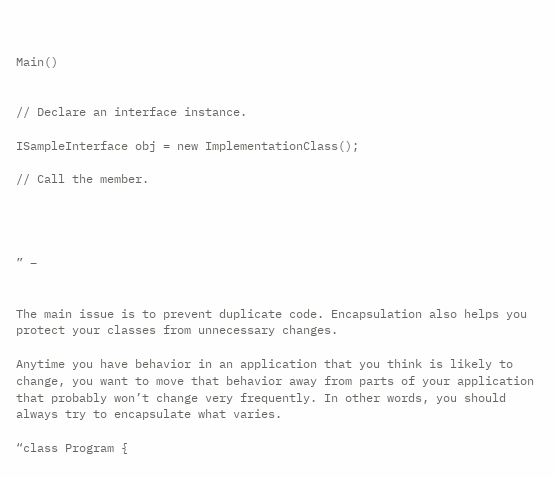Main()


// Declare an interface instance.

ISampleInterface obj = new ImplementationClass();

// Call the member.




” –


The main issue is to prevent duplicate code. Encapsulation also helps you protect your classes from unnecessary changes.

Anytime you have behavior in an application that you think is likely to change, you want to move that behavior away from parts of your application that probably won’t change very frequently. In other words, you should always try to encapsulate what varies.

“class Program {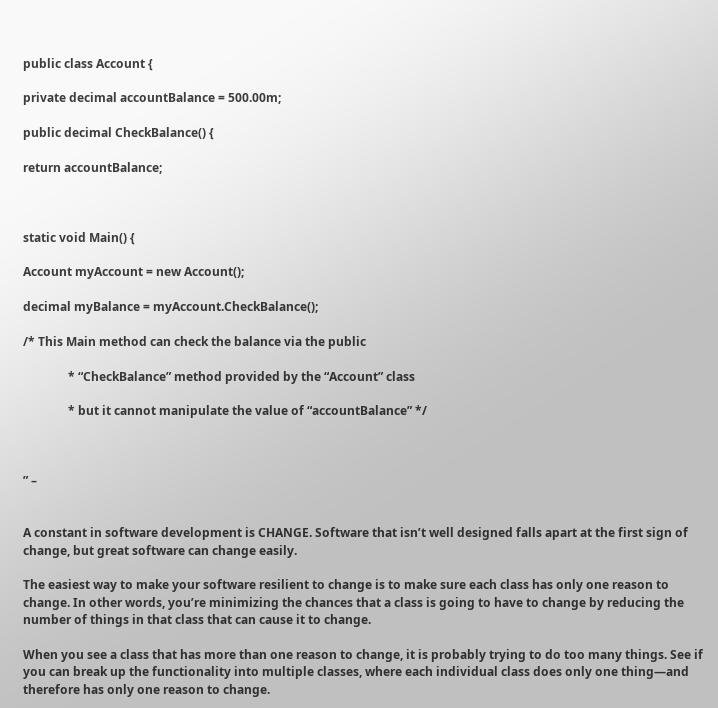public class Account {

private decimal accountBalance = 500.00m;

public decimal CheckBalance() {

return accountBalance;



static void Main() {

Account myAccount = new Account();

decimal myBalance = myAccount.CheckBalance();

/* This Main method can check the balance via the public

               * “CheckBalance” method provided by the “Account” class

               * but it cannot manipulate the value of “accountBalance” */



” –


A constant in software development is CHANGE. Software that isn’t well designed falls apart at the first sign of change, but great software can change easily.

The easiest way to make your software resilient to change is to make sure each class has only one reason to change. In other words, you’re minimizing the chances that a class is going to have to change by reducing the number of things in that class that can cause it to change.

When you see a class that has more than one reason to change, it is probably trying to do too many things. See if you can break up the functionality into multiple classes, where each individual class does only one thing—and therefore has only one reason to change.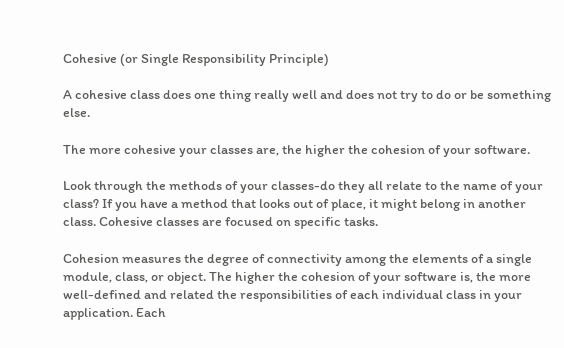Cohesive (or Single Responsibility Principle)

A cohesive class does one thing really well and does not try to do or be something else.

The more cohesive your classes are, the higher the cohesion of your software.

Look through the methods of your classes-do they all relate to the name of your class? If you have a method that looks out of place, it might belong in another class. Cohesive classes are focused on specific tasks.

Cohesion measures the degree of connectivity among the elements of a single module, class, or object. The higher the cohesion of your software is, the more well-defined and related the responsibilities of each individual class in your application. Each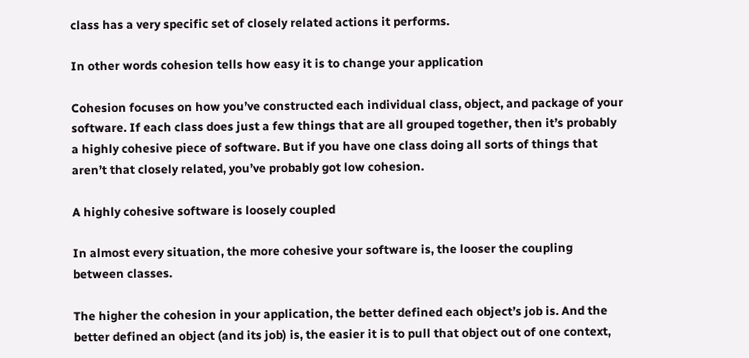class has a very specific set of closely related actions it performs.

In other words cohesion tells how easy it is to change your application

Cohesion focuses on how you’ve constructed each individual class, object, and package of your software. If each class does just a few things that are all grouped together, then it’s probably a highly cohesive piece of software. But if you have one class doing all sorts of things that aren’t that closely related, you’ve probably got low cohesion.

A highly cohesive software is loosely coupled

In almost every situation, the more cohesive your software is, the looser the coupling between classes.

The higher the cohesion in your application, the better defined each object’s job is. And the better defined an object (and its job) is, the easier it is to pull that object out of one context,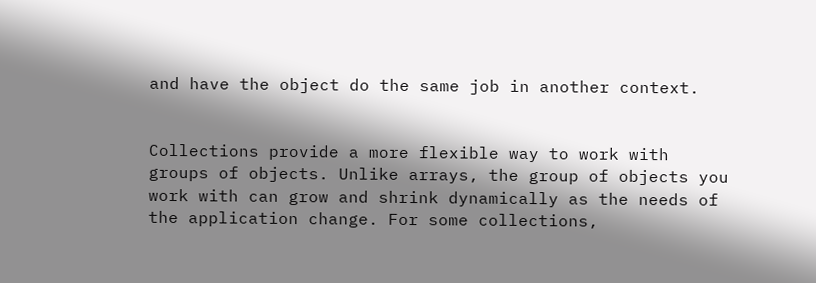and have the object do the same job in another context.


Collections provide a more flexible way to work with groups of objects. Unlike arrays, the group of objects you work with can grow and shrink dynamically as the needs of the application change. For some collections,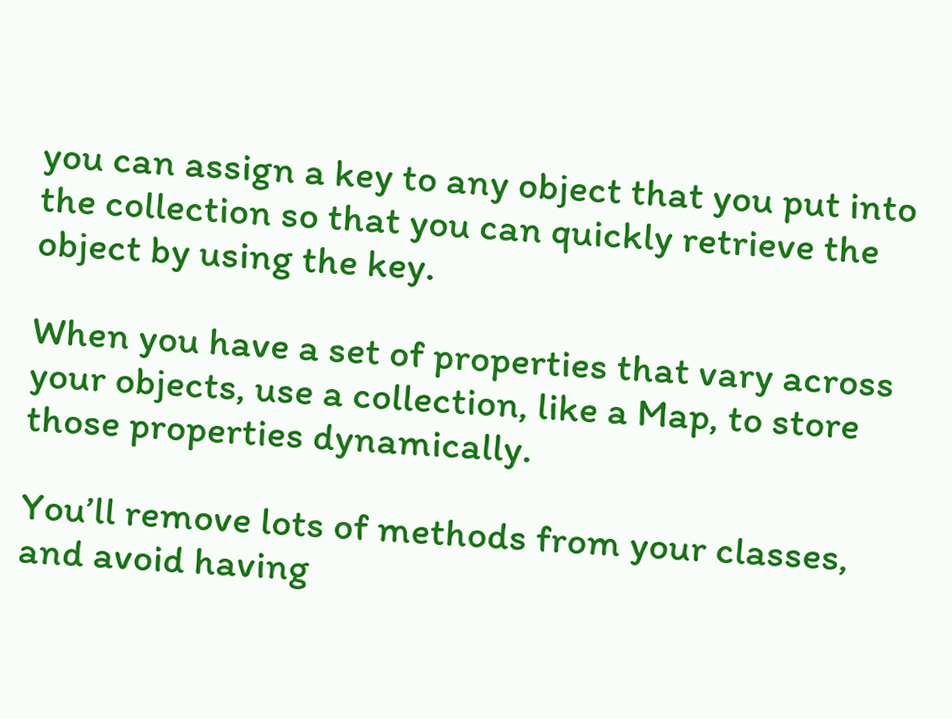you can assign a key to any object that you put into the collection so that you can quickly retrieve the object by using the key.

When you have a set of properties that vary across your objects, use a collection, like a Map, to store those properties dynamically.

You’ll remove lots of methods from your classes, and avoid having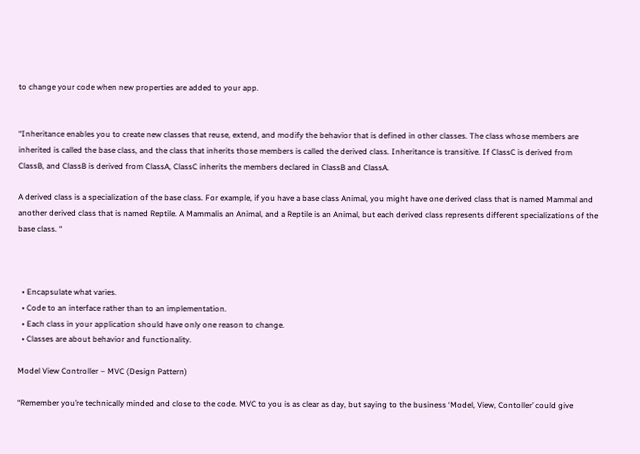to change your code when new properties are added to your app.


“Inheritance enables you to create new classes that reuse, extend, and modify the behavior that is defined in other classes. The class whose members are inherited is called the base class, and the class that inherits those members is called the derived class. Inheritance is transitive. If ClassC is derived from ClassB, and ClassB is derived from ClassA, ClassC inherits the members declared in ClassB and ClassA.

A derived class is a specialization of the base class. For example, if you have a base class Animal, you might have one derived class that is named Mammal and another derived class that is named Reptile. A Mammalis an Animal, and a Reptile is an Animal, but each derived class represents different specializations of the base class. “



  • Encapsulate what varies.
  • Code to an interface rather than to an implementation.
  • Each class in your application should have only one reason to change.
  • Classes are about behavior and functionality.

Model View Controller – MVC (Design Pattern)

“Remember you’re technically minded and close to the code. MVC to you is as clear as day, but saying to the business ‘Model, View, Contoller’ could give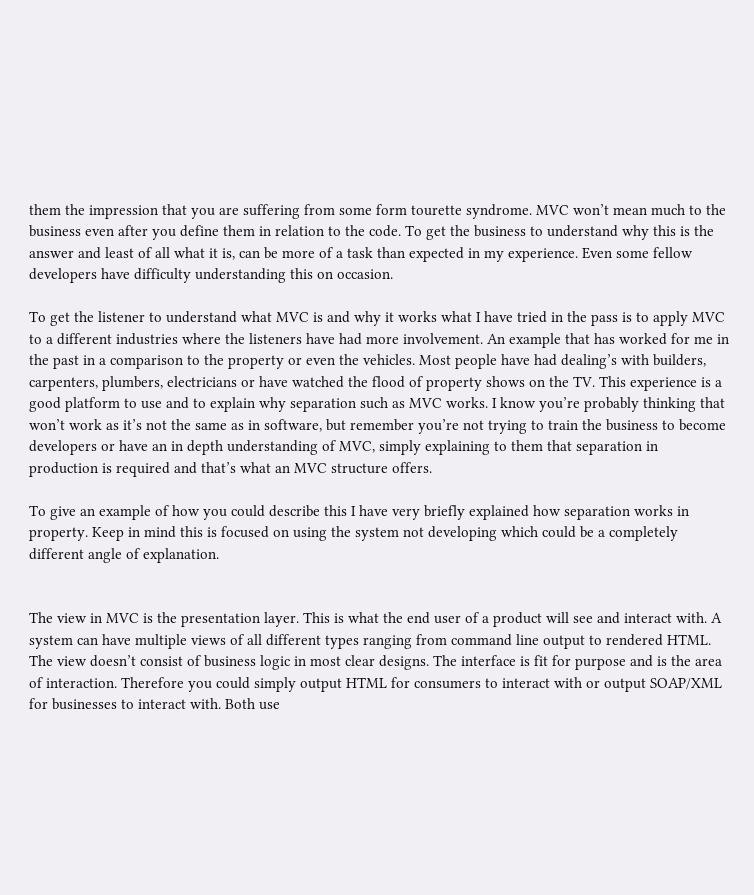them the impression that you are suffering from some form tourette syndrome. MVC won’t mean much to the business even after you define them in relation to the code. To get the business to understand why this is the answer and least of all what it is, can be more of a task than expected in my experience. Even some fellow developers have difficulty understanding this on occasion.

To get the listener to understand what MVC is and why it works what I have tried in the pass is to apply MVC to a different industries where the listeners have had more involvement. An example that has worked for me in the past in a comparison to the property or even the vehicles. Most people have had dealing’s with builders, carpenters, plumbers, electricians or have watched the flood of property shows on the TV. This experience is a good platform to use and to explain why separation such as MVC works. I know you’re probably thinking that won’t work as it’s not the same as in software, but remember you’re not trying to train the business to become developers or have an in depth understanding of MVC, simply explaining to them that separation in production is required and that’s what an MVC structure offers.

To give an example of how you could describe this I have very briefly explained how separation works in property. Keep in mind this is focused on using the system not developing which could be a completely different angle of explanation.


The view in MVC is the presentation layer. This is what the end user of a product will see and interact with. A system can have multiple views of all different types ranging from command line output to rendered HTML. The view doesn’t consist of business logic in most clear designs. The interface is fit for purpose and is the area of interaction. Therefore you could simply output HTML for consumers to interact with or output SOAP/XML for businesses to interact with. Both use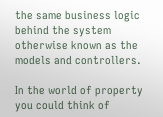the same business logic behind the system otherwise known as the models and controllers.

In the world of property you could think of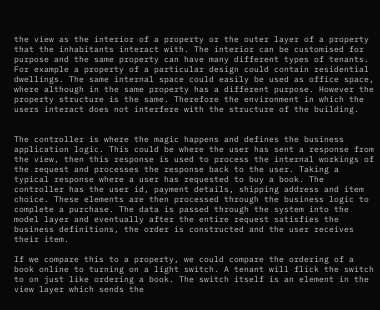the view as the interior of a property or the outer layer of a property that the inhabitants interact with. The interior can be customised for purpose and the same property can have many different types of tenants. For example a property of a particular design could contain residential dwellings. The same internal space could easily be used as office space, where although in the same property has a different purpose. However the property structure is the same. Therefore the environment in which the users interact does not interfere with the structure of the building.


The controller is where the magic happens and defines the business application logic. This could be where the user has sent a response from the view, then this response is used to process the internal workings of the request and processes the response back to the user. Taking a typical response where a user has requested to buy a book. The controller has the user id, payment details, shipping address and item choice. These elements are then processed through the business logic to complete a purchase. The data is passed through the system into the model layer and eventually after the entire request satisfies the business definitions, the order is constructed and the user receives their item.

If we compare this to a property, we could compare the ordering of a book online to turning on a light switch. A tenant will flick the switch to on just like ordering a book. The switch itself is an element in the view layer which sends the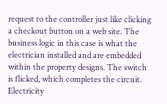request to the controller just like clicking a checkout button on a web site. The business logic in this case is what the electrician installed and are embedded within the property designs. The switch is flicked, which completes the circuit. Electricity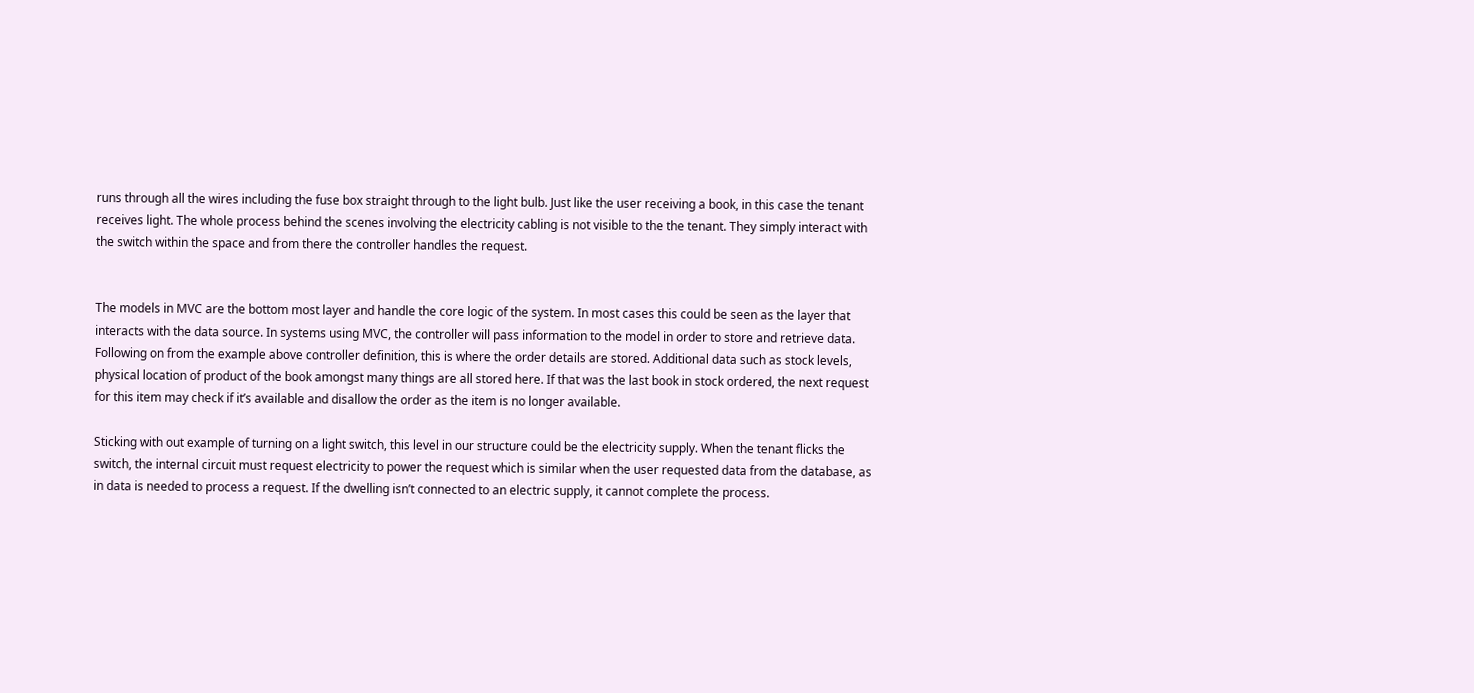runs through all the wires including the fuse box straight through to the light bulb. Just like the user receiving a book, in this case the tenant receives light. The whole process behind the scenes involving the electricity cabling is not visible to the the tenant. They simply interact with the switch within the space and from there the controller handles the request.


The models in MVC are the bottom most layer and handle the core logic of the system. In most cases this could be seen as the layer that interacts with the data source. In systems using MVC, the controller will pass information to the model in order to store and retrieve data. Following on from the example above controller definition, this is where the order details are stored. Additional data such as stock levels, physical location of product of the book amongst many things are all stored here. If that was the last book in stock ordered, the next request for this item may check if it’s available and disallow the order as the item is no longer available.

Sticking with out example of turning on a light switch, this level in our structure could be the electricity supply. When the tenant flicks the switch, the internal circuit must request electricity to power the request which is similar when the user requested data from the database, as in data is needed to process a request. If the dwelling isn’t connected to an electric supply, it cannot complete the process.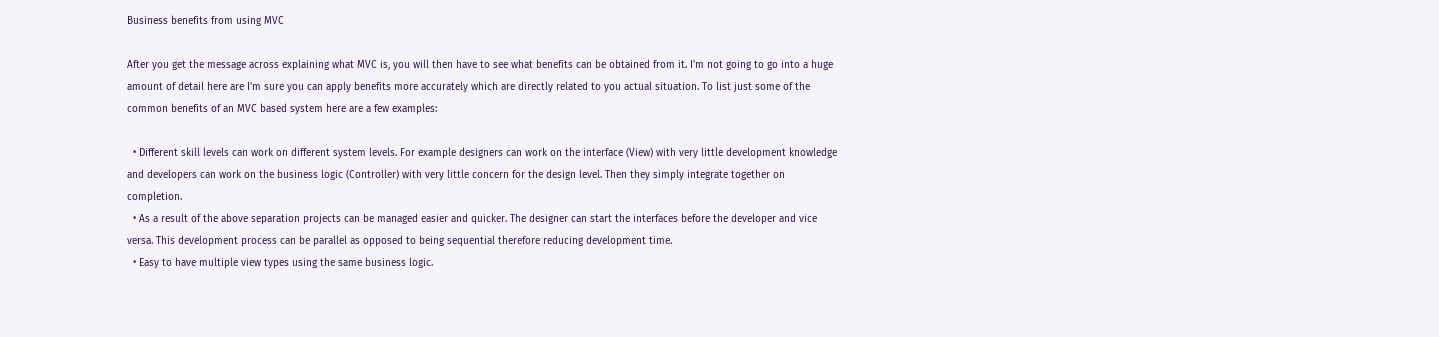Business benefits from using MVC

After you get the message across explaining what MVC is, you will then have to see what benefits can be obtained from it. I’m not going to go into a huge amount of detail here are I’m sure you can apply benefits more accurately which are directly related to you actual situation. To list just some of the common benefits of an MVC based system here are a few examples:

  • Different skill levels can work on different system levels. For example designers can work on the interface (View) with very little development knowledge and developers can work on the business logic (Controller) with very little concern for the design level. Then they simply integrate together on completion.
  • As a result of the above separation projects can be managed easier and quicker. The designer can start the interfaces before the developer and vice versa. This development process can be parallel as opposed to being sequential therefore reducing development time.
  • Easy to have multiple view types using the same business logic.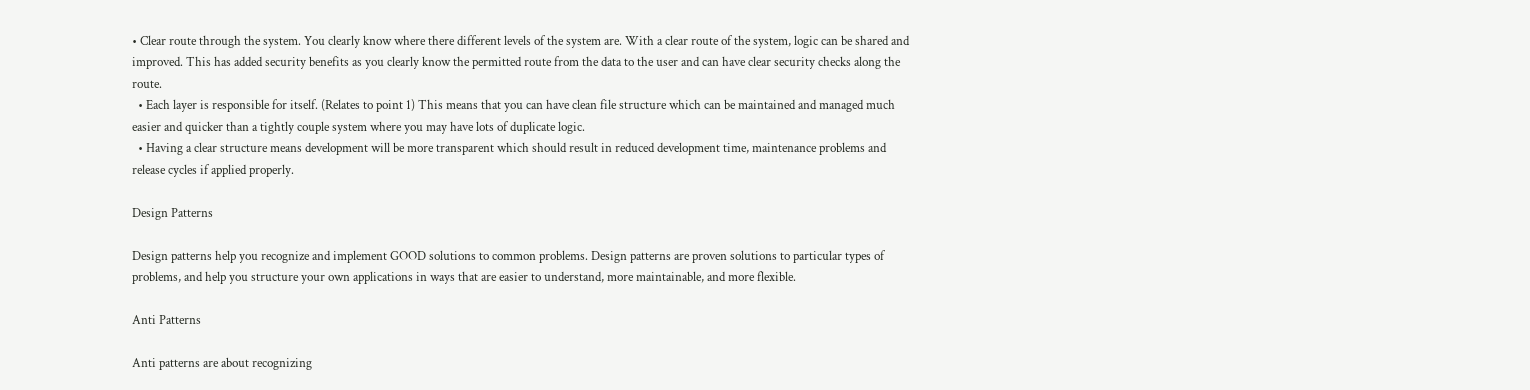• Clear route through the system. You clearly know where there different levels of the system are. With a clear route of the system, logic can be shared and improved. This has added security benefits as you clearly know the permitted route from the data to the user and can have clear security checks along the route.
  • Each layer is responsible for itself. (Relates to point 1) This means that you can have clean file structure which can be maintained and managed much easier and quicker than a tightly couple system where you may have lots of duplicate logic.
  • Having a clear structure means development will be more transparent which should result in reduced development time, maintenance problems and release cycles if applied properly.

Design Patterns

Design patterns help you recognize and implement GOOD solutions to common problems. Design patterns are proven solutions to particular types of problems, and help you structure your own applications in ways that are easier to understand, more maintainable, and more flexible.

Anti Patterns

Anti patterns are about recognizing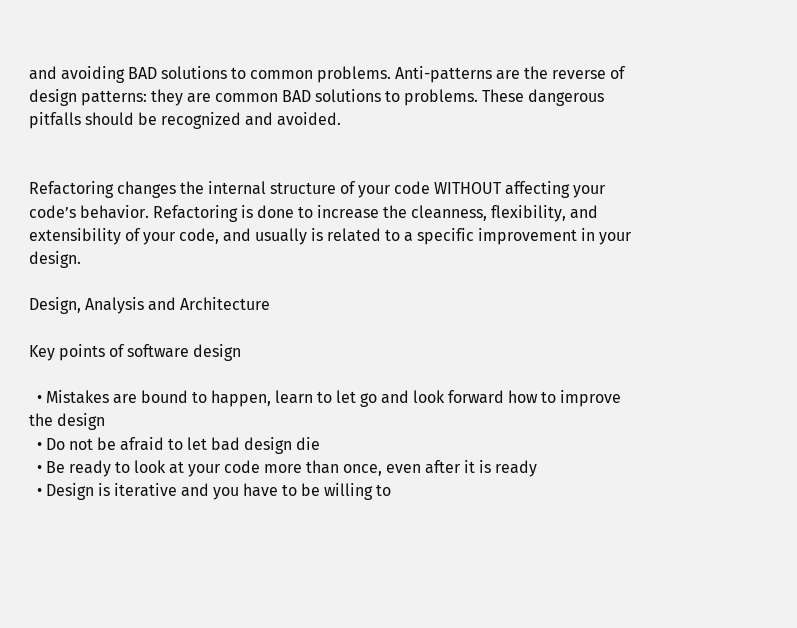and avoiding BAD solutions to common problems. Anti-patterns are the reverse of design patterns: they are common BAD solutions to problems. These dangerous pitfalls should be recognized and avoided.


Refactoring changes the internal structure of your code WITHOUT affecting your code’s behavior. Refactoring is done to increase the cleanness, flexibility, and extensibility of your code, and usually is related to a specific improvement in your design.

Design, Analysis and Architecture

Key points of software design

  • Mistakes are bound to happen, learn to let go and look forward how to improve the design
  • Do not be afraid to let bad design die
  • Be ready to look at your code more than once, even after it is ready
  • Design is iterative and you have to be willing to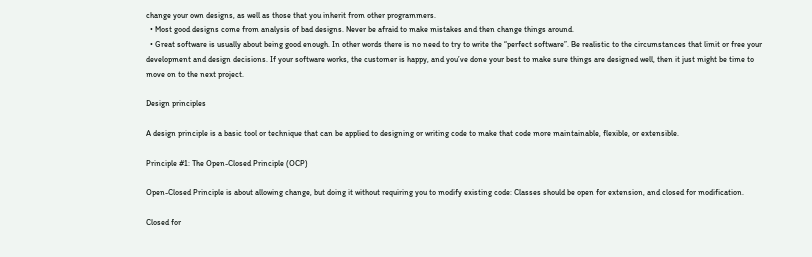change your own designs, as well as those that you inherit from other programmers.
  • Most good designs come from analysis of bad designs. Never be afraid to make mistakes and then change things around.
  • Great software is usually about being good enough. In other words there is no need to try to write the “perfect software”. Be realistic to the circumstances that limit or free your development and design decisions. If your software works, the customer is happy, and you’ve done your best to make sure things are designed well, then it just might be time to move on to the next project.

Design principles

A design principle is a basic tool or technique that can be applied to designing or writing code to make that code more maintainable, flexible, or extensible.

Principle #1: The Open-Closed Principle (OCP)

Open-Closed Principle is about allowing change, but doing it without requiring you to modify existing code: Classes should be open for extension, and closed for modification.

Closed for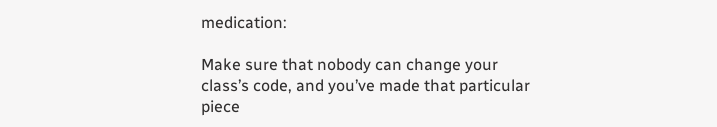medication:

Make sure that nobody can change your class’s code, and you’ve made that particular piece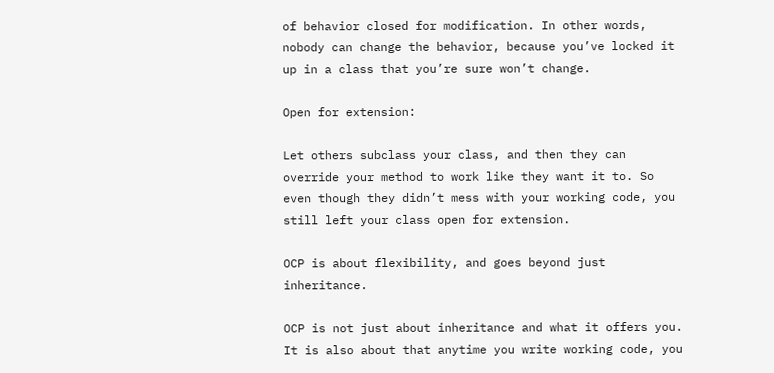of behavior closed for modification. In other words, nobody can change the behavior, because you’ve locked it up in a class that you’re sure won’t change.

Open for extension:

Let others subclass your class, and then they can override your method to work like they want it to. So even though they didn’t mess with your working code, you still left your class open for extension.

OCP is about flexibility, and goes beyond just inheritance.

OCP is not just about inheritance and what it offers you. It is also about that anytime you write working code, you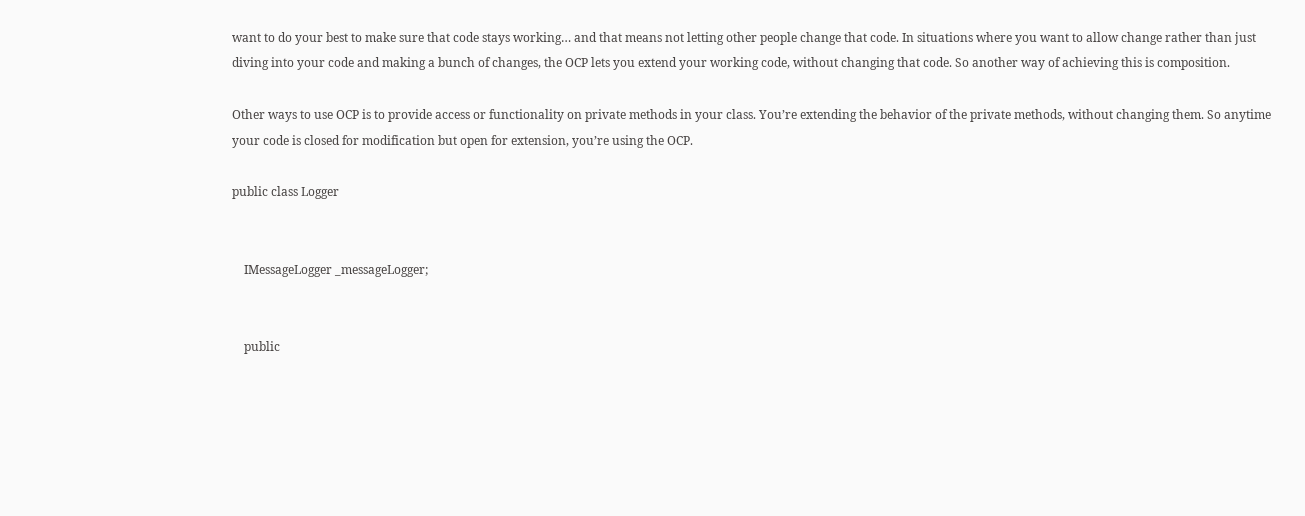want to do your best to make sure that code stays working… and that means not letting other people change that code. In situations where you want to allow change rather than just diving into your code and making a bunch of changes, the OCP lets you extend your working code, without changing that code. So another way of achieving this is composition.

Other ways to use OCP is to provide access or functionality on private methods in your class. You’re extending the behavior of the private methods, without changing them. So anytime your code is closed for modification but open for extension, you’re using the OCP.

public class Logger


    IMessageLogger _messageLogger;


    public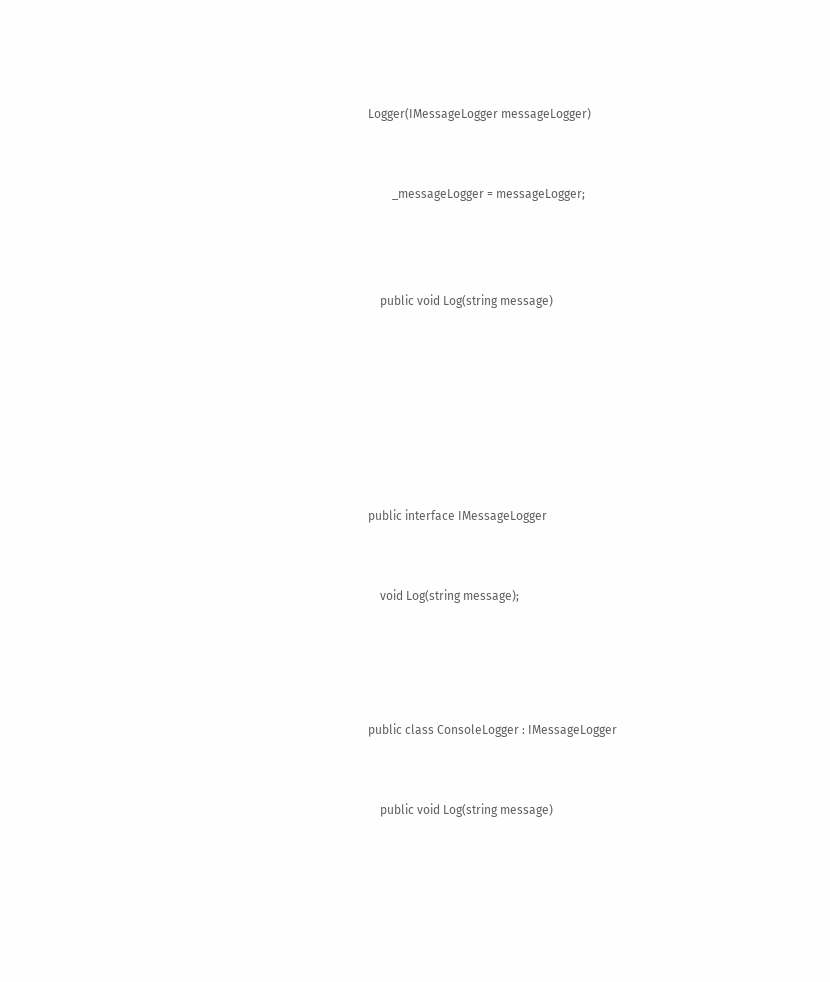Logger(IMessageLogger messageLogger)


        _messageLogger = messageLogger;



    public void Log(string message)







public interface IMessageLogger


    void Log(string message);




public class ConsoleLogger : IMessageLogger


    public void Log(string message)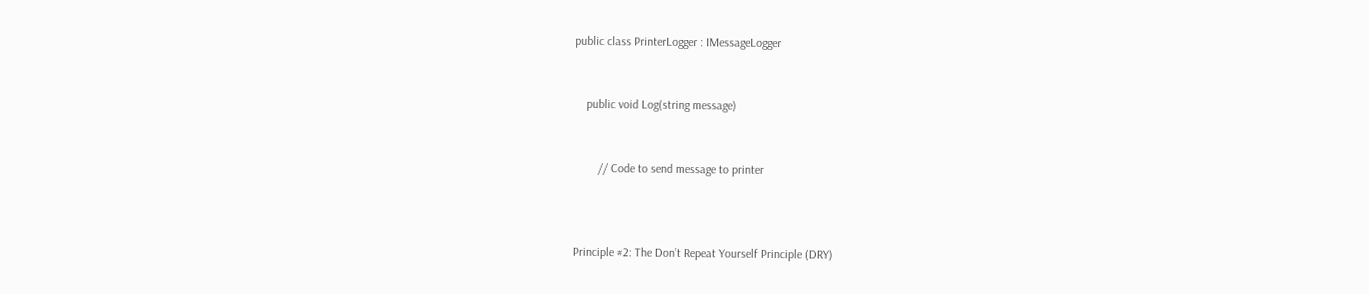public class PrinterLogger : IMessageLogger


    public void Log(string message)


        // Code to send message to printer



Principle #2: The Don’t Repeat Yourself Principle (DRY)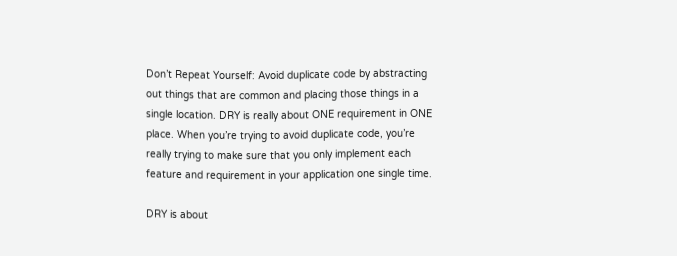Don’t Repeat Yourself: Avoid duplicate code by abstracting out things that are common and placing those things in a single location. DRY is really about ONE requirement in ONE place. When you’re trying to avoid duplicate code, you’re really trying to make sure that you only implement each feature and requirement in your application one single time.

DRY is about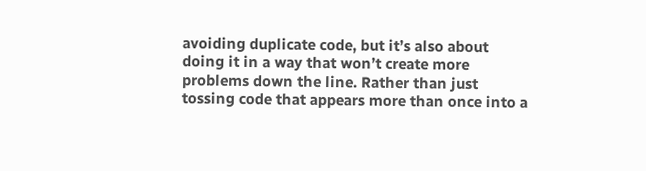avoiding duplicate code, but it’s also about doing it in a way that won’t create more problems down the line. Rather than just tossing code that appears more than once into a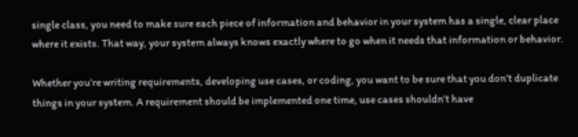single class, you need to make sure each piece of information and behavior in your system has a single, clear place where it exists. That way, your system always knows exactly where to go when it needs that information or behavior.

Whether you’re writing requirements, developing use cases, or coding, you want to be sure that you don’t duplicate things in your system. A requirement should be implemented one time, use cases shouldn’t have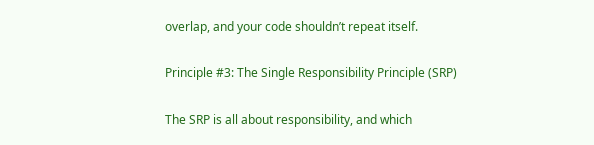overlap, and your code shouldn’t repeat itself.

Principle #3: The Single Responsibility Principle (SRP)

The SRP is all about responsibility, and which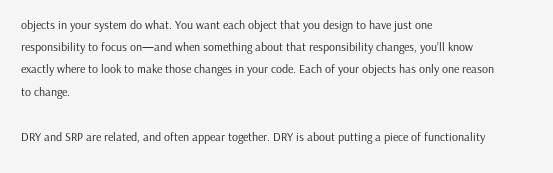objects in your system do what. You want each object that you design to have just one responsibility to focus on—and when something about that responsibility changes, you’ll know exactly where to look to make those changes in your code. Each of your objects has only one reason to change.

DRY and SRP are related, and often appear together. DRY is about putting a piece of functionality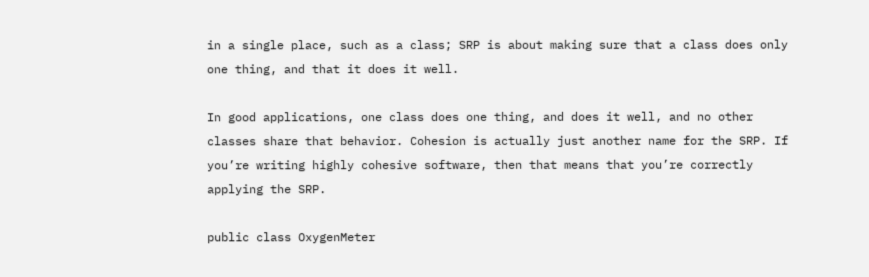in a single place, such as a class; SRP is about making sure that a class does only one thing, and that it does it well.

In good applications, one class does one thing, and does it well, and no other classes share that behavior. Cohesion is actually just another name for the SRP. If you’re writing highly cohesive software, then that means that you’re correctly applying the SRP.

public class OxygenMeter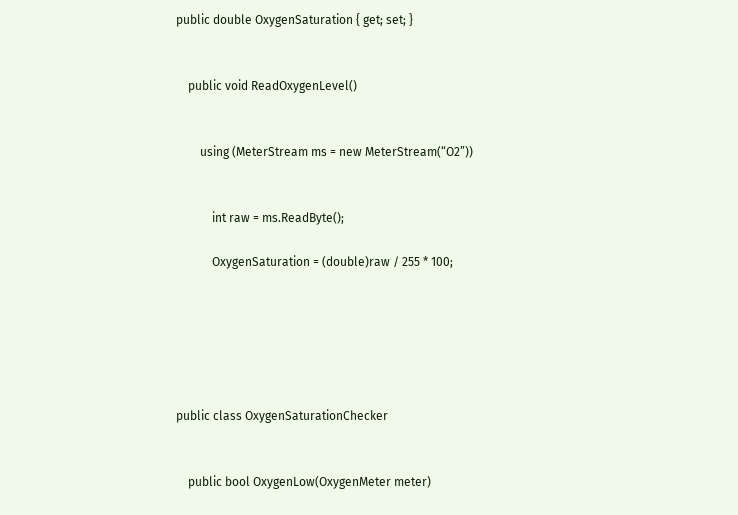public double OxygenSaturation { get; set; }


    public void ReadOxygenLevel()


        using (MeterStream ms = new MeterStream(“O2”))


            int raw = ms.ReadByte();

            OxygenSaturation = (double)raw / 255 * 100;






public class OxygenSaturationChecker


    public bool OxygenLow(OxygenMeter meter)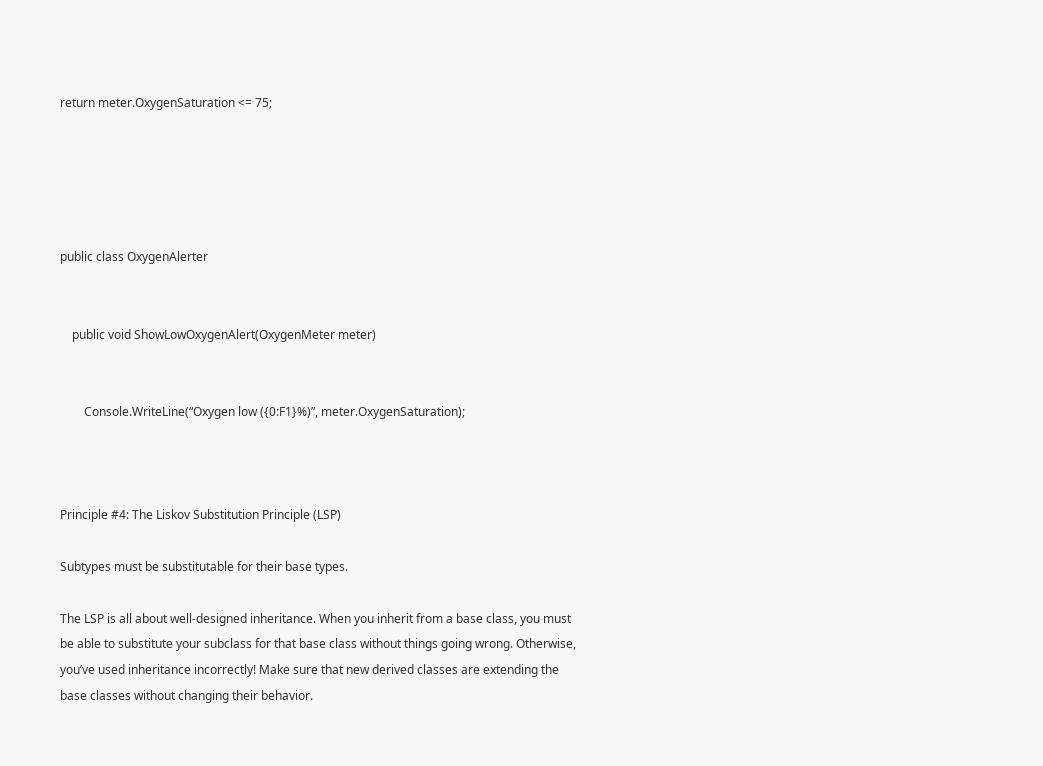return meter.OxygenSaturation <= 75;





public class OxygenAlerter


    public void ShowLowOxygenAlert(OxygenMeter meter)


        Console.WriteLine(“Oxygen low ({0:F1}%)”, meter.OxygenSaturation);



Principle #4: The Liskov Substitution Principle (LSP)

Subtypes must be substitutable for their base types.

The LSP is all about well-designed inheritance. When you inherit from a base class, you must be able to substitute your subclass for that base class without things going wrong. Otherwise, you’ve used inheritance incorrectly! Make sure that new derived classes are extending the base classes without changing their behavior.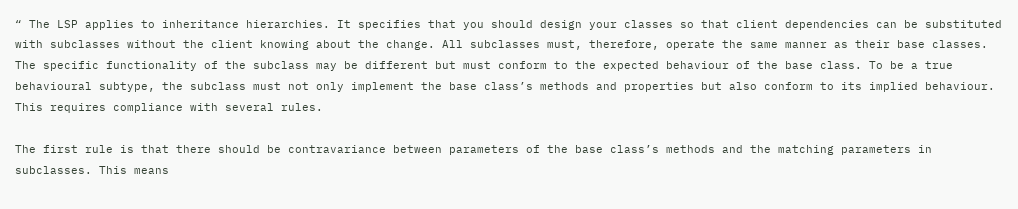“ The LSP applies to inheritance hierarchies. It specifies that you should design your classes so that client dependencies can be substituted with subclasses without the client knowing about the change. All subclasses must, therefore, operate the same manner as their base classes. The specific functionality of the subclass may be different but must conform to the expected behaviour of the base class. To be a true behavioural subtype, the subclass must not only implement the base class’s methods and properties but also conform to its implied behaviour. This requires compliance with several rules.

The first rule is that there should be contravariance between parameters of the base class’s methods and the matching parameters in subclasses. This means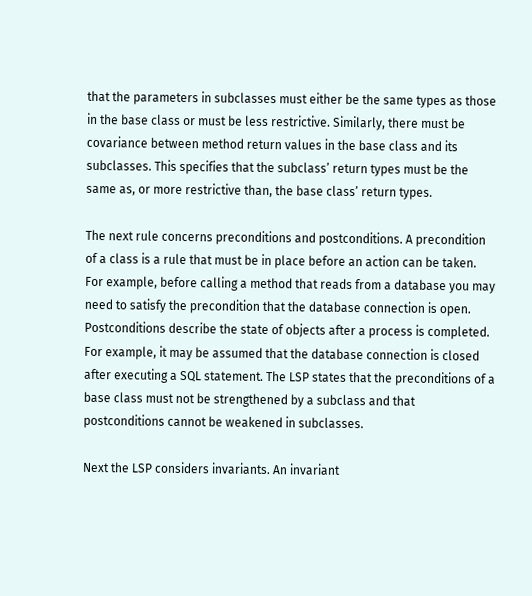that the parameters in subclasses must either be the same types as those in the base class or must be less restrictive. Similarly, there must be covariance between method return values in the base class and its subclasses. This specifies that the subclass’ return types must be the same as, or more restrictive than, the base class’ return types.

The next rule concerns preconditions and postconditions. A precondition of a class is a rule that must be in place before an action can be taken. For example, before calling a method that reads from a database you may need to satisfy the precondition that the database connection is open. Postconditions describe the state of objects after a process is completed. For example, it may be assumed that the database connection is closed after executing a SQL statement. The LSP states that the preconditions of a base class must not be strengthened by a subclass and that postconditions cannot be weakened in subclasses.

Next the LSP considers invariants. An invariant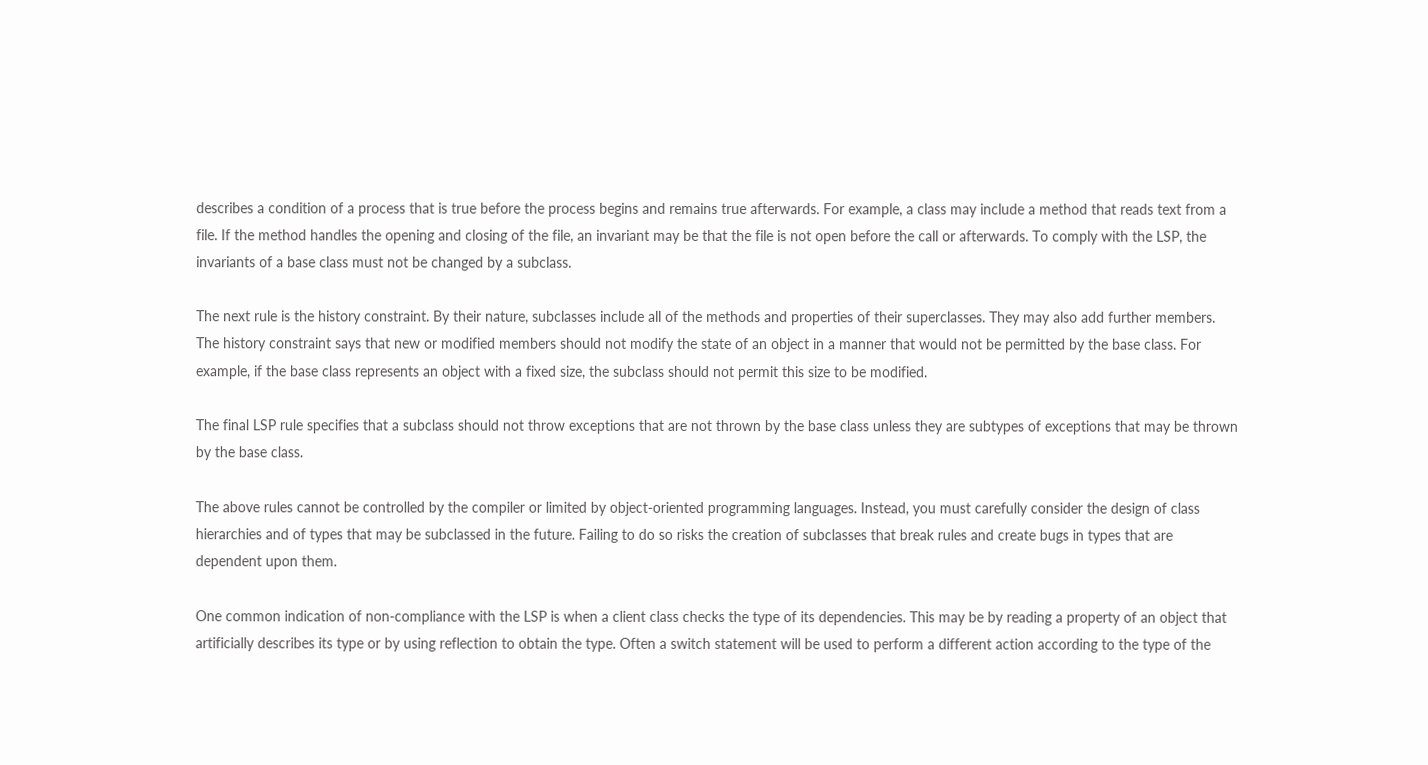describes a condition of a process that is true before the process begins and remains true afterwards. For example, a class may include a method that reads text from a file. If the method handles the opening and closing of the file, an invariant may be that the file is not open before the call or afterwards. To comply with the LSP, the invariants of a base class must not be changed by a subclass.

The next rule is the history constraint. By their nature, subclasses include all of the methods and properties of their superclasses. They may also add further members. The history constraint says that new or modified members should not modify the state of an object in a manner that would not be permitted by the base class. For example, if the base class represents an object with a fixed size, the subclass should not permit this size to be modified.

The final LSP rule specifies that a subclass should not throw exceptions that are not thrown by the base class unless they are subtypes of exceptions that may be thrown by the base class.

The above rules cannot be controlled by the compiler or limited by object-oriented programming languages. Instead, you must carefully consider the design of class hierarchies and of types that may be subclassed in the future. Failing to do so risks the creation of subclasses that break rules and create bugs in types that are dependent upon them.

One common indication of non-compliance with the LSP is when a client class checks the type of its dependencies. This may be by reading a property of an object that artificially describes its type or by using reflection to obtain the type. Often a switch statement will be used to perform a different action according to the type of the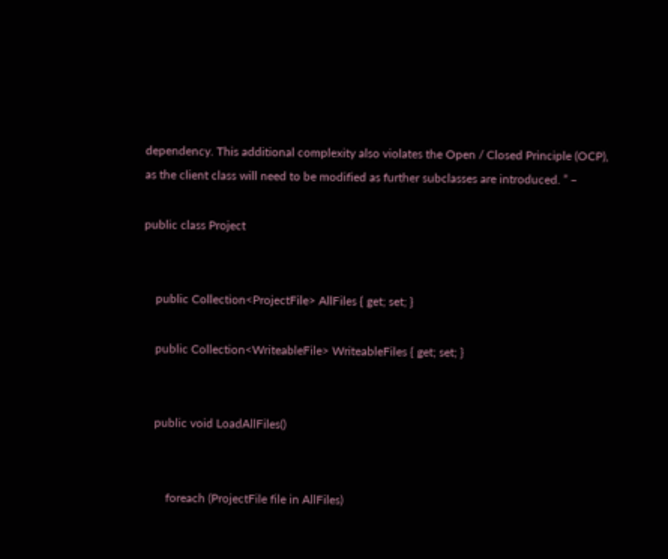dependency. This additional complexity also violates the Open / Closed Principle (OCP), as the client class will need to be modified as further subclasses are introduced. ” –

public class Project


    public Collection<ProjectFile> AllFiles { get; set; }

    public Collection<WriteableFile> WriteableFiles { get; set; }


    public void LoadAllFiles()


        foreach (ProjectFile file in AllFiles)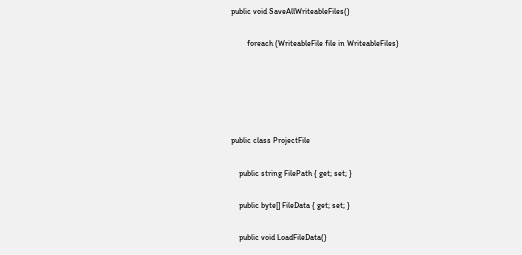public void SaveAllWriteableFiles()


        foreach (WriteableFile file in WriteableFiles)








public class ProjectFile


    public string FilePath { get; set; }


    public byte[] FileData { get; set; }


    public void LoadFileData()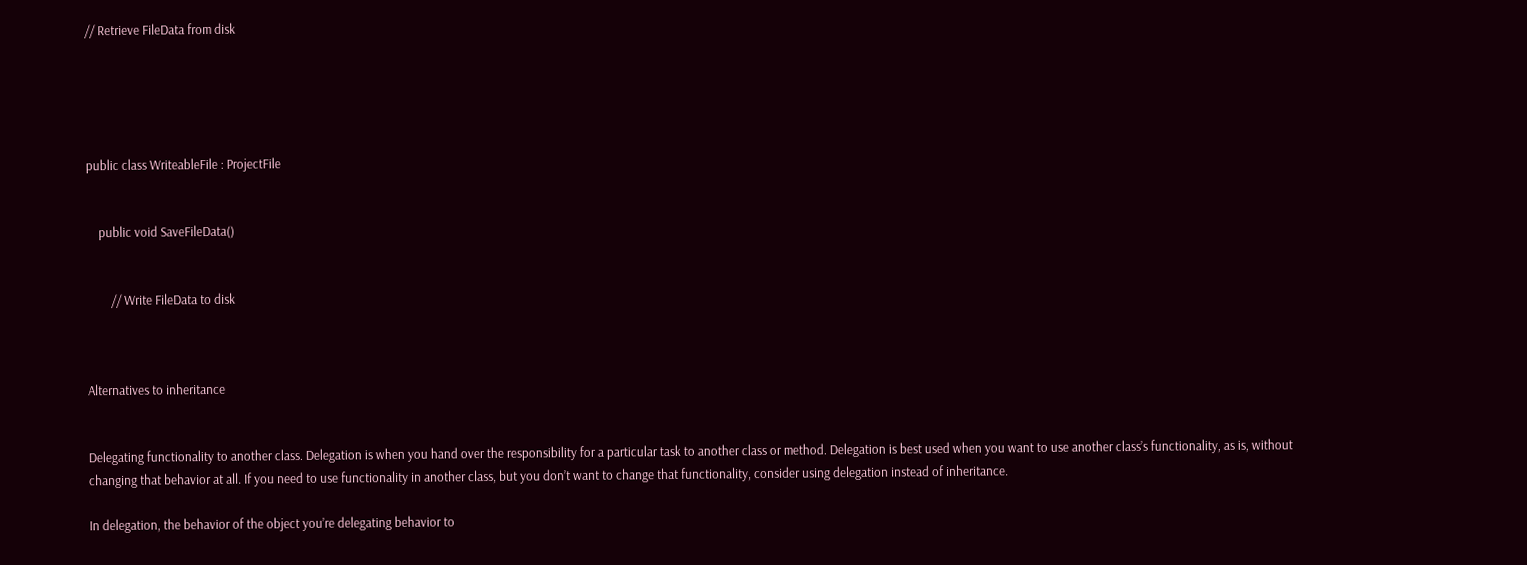// Retrieve FileData from disk





public class WriteableFile : ProjectFile


    public void SaveFileData()


        // Write FileData to disk



Alternatives to inheritance


Delegating functionality to another class. Delegation is when you hand over the responsibility for a particular task to another class or method. Delegation is best used when you want to use another class’s functionality, as is, without changing that behavior at all. If you need to use functionality in another class, but you don’t want to change that functionality, consider using delegation instead of inheritance.

In delegation, the behavior of the object you’re delegating behavior to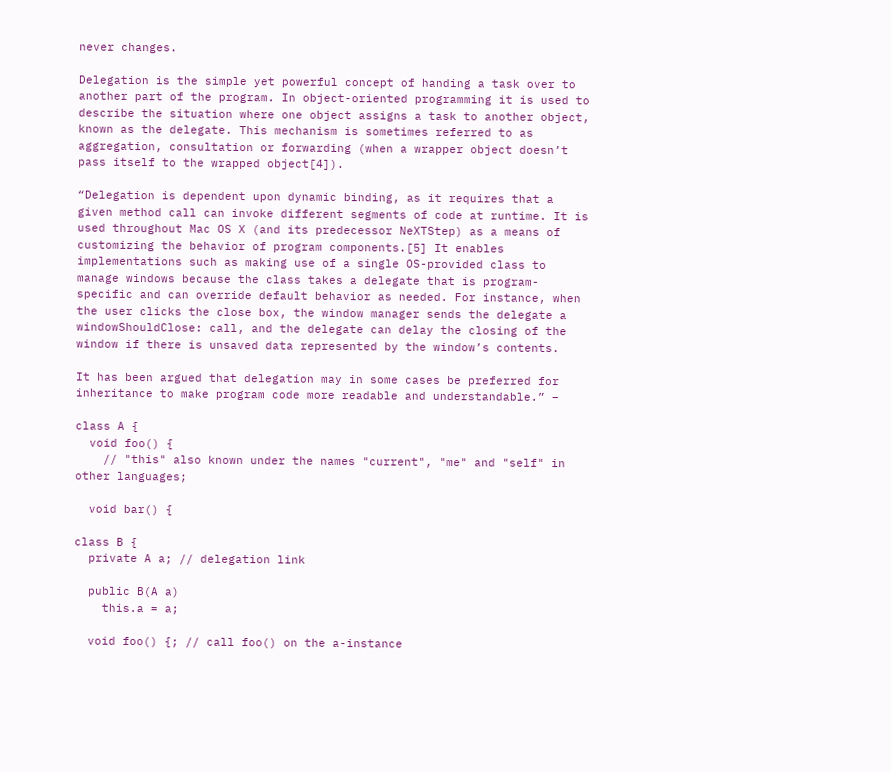never changes.

Delegation is the simple yet powerful concept of handing a task over to another part of the program. In object-oriented programming it is used to describe the situation where one object assigns a task to another object, known as the delegate. This mechanism is sometimes referred to as aggregation, consultation or forwarding (when a wrapper object doesn’t pass itself to the wrapped object[4]).

“Delegation is dependent upon dynamic binding, as it requires that a given method call can invoke different segments of code at runtime. It is used throughout Mac OS X (and its predecessor NeXTStep) as a means of customizing the behavior of program components.[5] It enables implementations such as making use of a single OS-provided class to manage windows because the class takes a delegate that is program-specific and can override default behavior as needed. For instance, when the user clicks the close box, the window manager sends the delegate a windowShouldClose: call, and the delegate can delay the closing of the window if there is unsaved data represented by the window’s contents.

It has been argued that delegation may in some cases be preferred for inheritance to make program code more readable and understandable.” –

class A {
  void foo() {
    // "this" also known under the names "current", "me" and "self" in other languages;

  void bar() {

class B {
  private A a; // delegation link

  public B(A a)
    this.a = a;

  void foo() {; // call foo() on the a-instance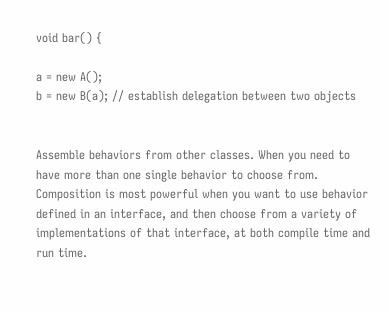void bar() {

a = new A();
b = new B(a); // establish delegation between two objects


Assemble behaviors from other classes. When you need to have more than one single behavior to choose from. Composition is most powerful when you want to use behavior defined in an interface, and then choose from a variety of implementations of that interface, at both compile time and run time.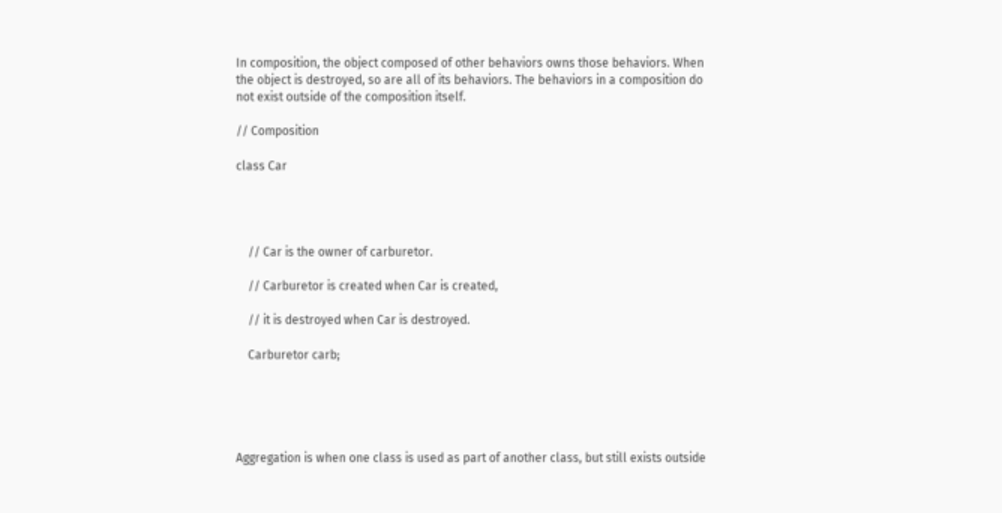In composition, the object composed of other behaviors owns those behaviors. When the object is destroyed, so are all of its behaviors. The behaviors in a composition do not exist outside of the composition itself.

// Composition

class Car




    // Car is the owner of carburetor.

    // Carburetor is created when Car is created,

    // it is destroyed when Car is destroyed.

    Carburetor carb;





Aggregation is when one class is used as part of another class, but still exists outside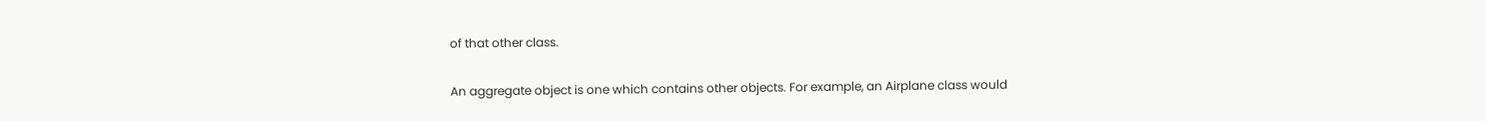of that other class.

An aggregate object is one which contains other objects. For example, an Airplane class would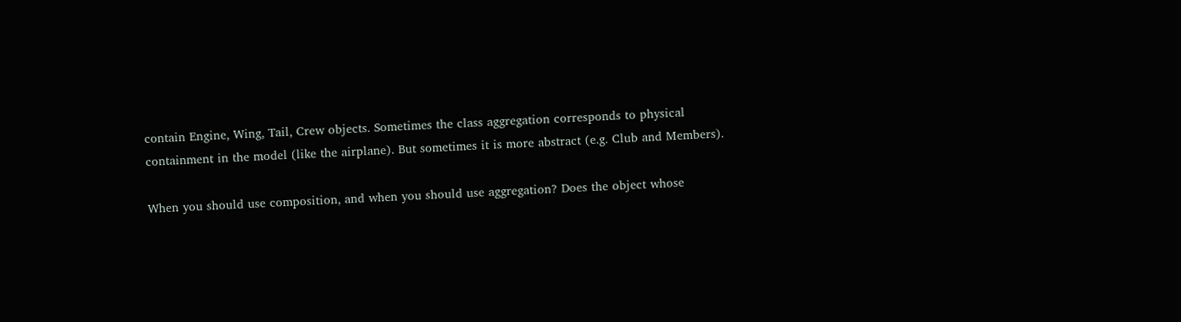contain Engine, Wing, Tail, Crew objects. Sometimes the class aggregation corresponds to physical containment in the model (like the airplane). But sometimes it is more abstract (e.g. Club and Members).

When you should use composition, and when you should use aggregation? Does the object whose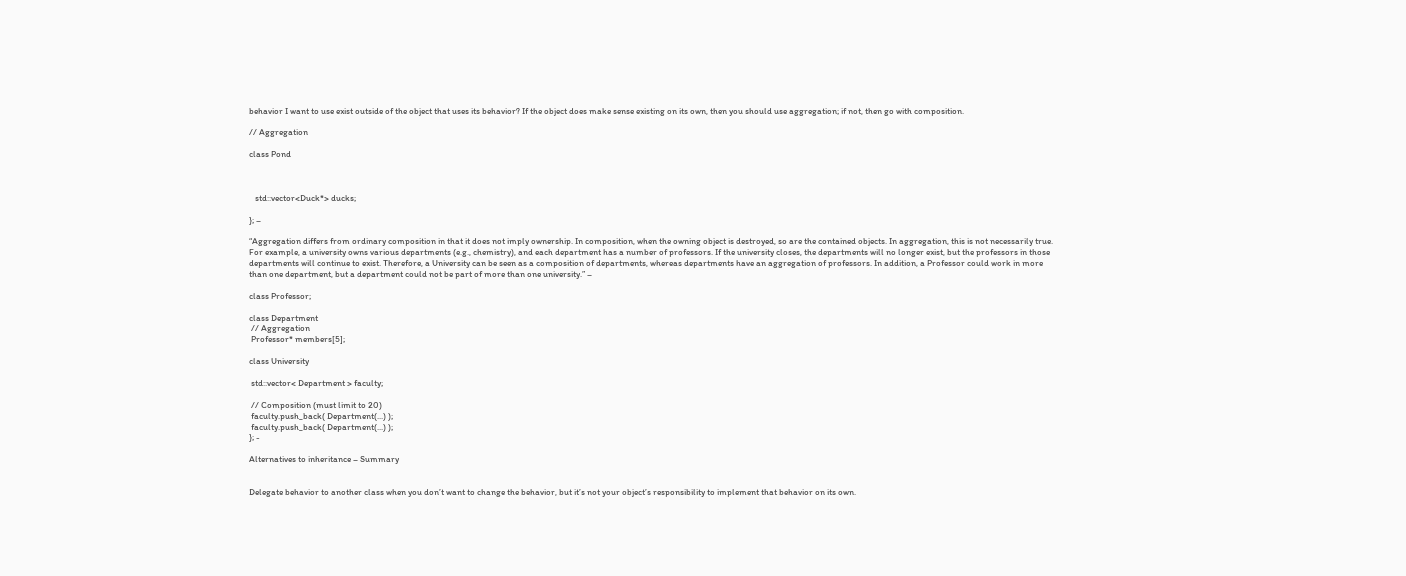behavior I want to use exist outside of the object that uses its behavior? If the object does make sense existing on its own, then you should use aggregation; if not, then go with composition.

// Aggregation

class Pond



   std::vector<Duck*> ducks;

}; –

“Aggregation differs from ordinary composition in that it does not imply ownership. In composition, when the owning object is destroyed, so are the contained objects. In aggregation, this is not necessarily true. For example, a university owns various departments (e.g., chemistry), and each department has a number of professors. If the university closes, the departments will no longer exist, but the professors in those departments will continue to exist. Therefore, a University can be seen as a composition of departments, whereas departments have an aggregation of professors. In addition, a Professor could work in more than one department, but a department could not be part of more than one university.” –

class Professor;

class Department
 // Aggregation
 Professor* members[5];

class University

 std::vector< Department > faculty;

 // Composition (must limit to 20)
 faculty.push_back( Department(...) );
 faculty.push_back( Department(...) );
}; -

Alternatives to inheritance – Summary


Delegate behavior to another class when you don’t want to change the behavior, but it’s not your object’s responsibility to implement that behavior on its own.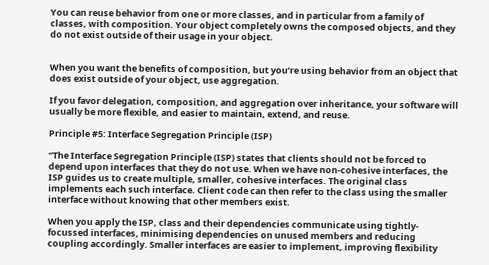You can reuse behavior from one or more classes, and in particular from a family of classes, with composition. Your object completely owns the composed objects, and they do not exist outside of their usage in your object.


When you want the benefits of composition, but you’re using behavior from an object that does exist outside of your object, use aggregation.

If you favor delegation, composition, and aggregation over inheritance, your software will usually be more flexible, and easier to maintain, extend, and reuse.

Principle #5: Interface Segregation Principle (ISP)

“The Interface Segregation Principle (ISP) states that clients should not be forced to depend upon interfaces that they do not use. When we have non-cohesive interfaces, the ISP guides us to create multiple, smaller, cohesive interfaces. The original class implements each such interface. Client code can then refer to the class using the smaller interface without knowing that other members exist.

When you apply the ISP, class and their dependencies communicate using tightly-focussed interfaces, minimising dependencies on unused members and reducing coupling accordingly. Smaller interfaces are easier to implement, improving flexibility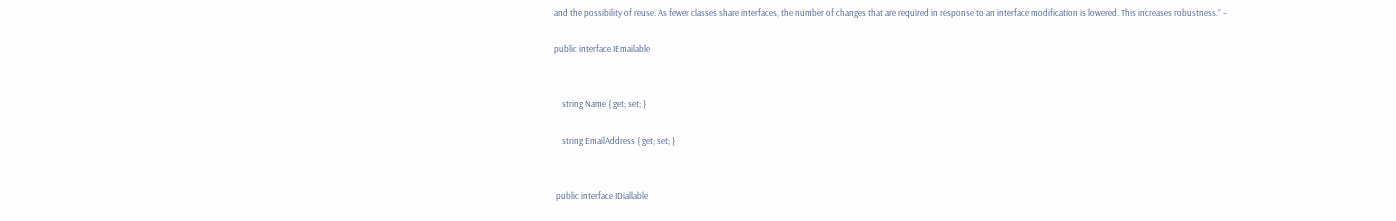and the possibility of reuse. As fewer classes share interfaces, the number of changes that are required in response to an interface modification is lowered. This increases robustness.” –

public interface IEmailable


    string Name { get; set; }

    string EmailAddress { get; set; }


 public interface IDiallable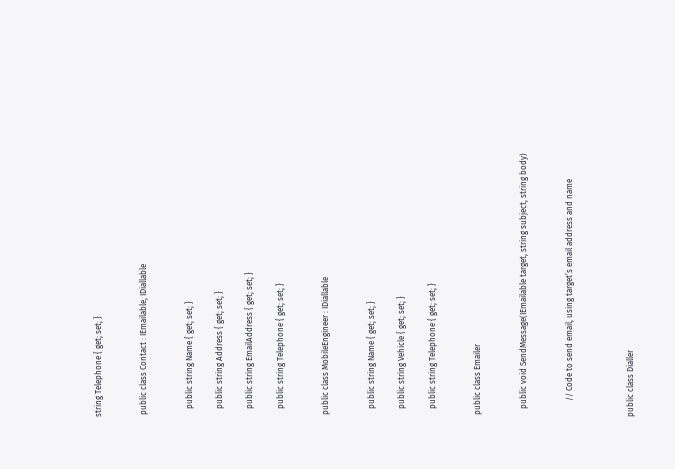string Telephone { get; set; }


 public class Contact : IEmailable, IDiallable


    public string Name { get; set; }

    public string Address { get; set; }

    public string EmailAddress { get; set; }

    public string Telephone { get; set; }


 public class MobileEngineer : IDiallable


    public string Name { get; set; }

    public string Vehicle { get; set; }

    public string Telephone { get; set; }


 public class Emailer


    public void SendMessage(IEmailable target, string subject, string body)


        // Code to send email, using target’s email address and name



public class Dialler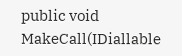public void MakeCall(IDiallable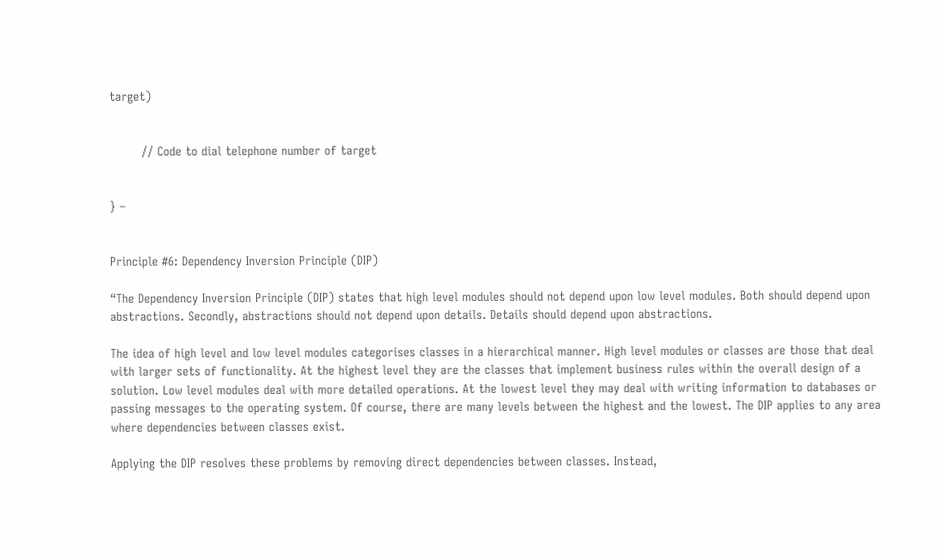target)


        // Code to dial telephone number of target


} –


Principle #6: Dependency Inversion Principle (DIP)

“The Dependency Inversion Principle (DIP) states that high level modules should not depend upon low level modules. Both should depend upon abstractions. Secondly, abstractions should not depend upon details. Details should depend upon abstractions.

The idea of high level and low level modules categorises classes in a hierarchical manner. High level modules or classes are those that deal with larger sets of functionality. At the highest level they are the classes that implement business rules within the overall design of a solution. Low level modules deal with more detailed operations. At the lowest level they may deal with writing information to databases or passing messages to the operating system. Of course, there are many levels between the highest and the lowest. The DIP applies to any area where dependencies between classes exist.

Applying the DIP resolves these problems by removing direct dependencies between classes. Instead,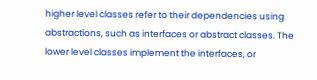higher level classes refer to their dependencies using abstractions, such as interfaces or abstract classes. The lower level classes implement the interfaces, or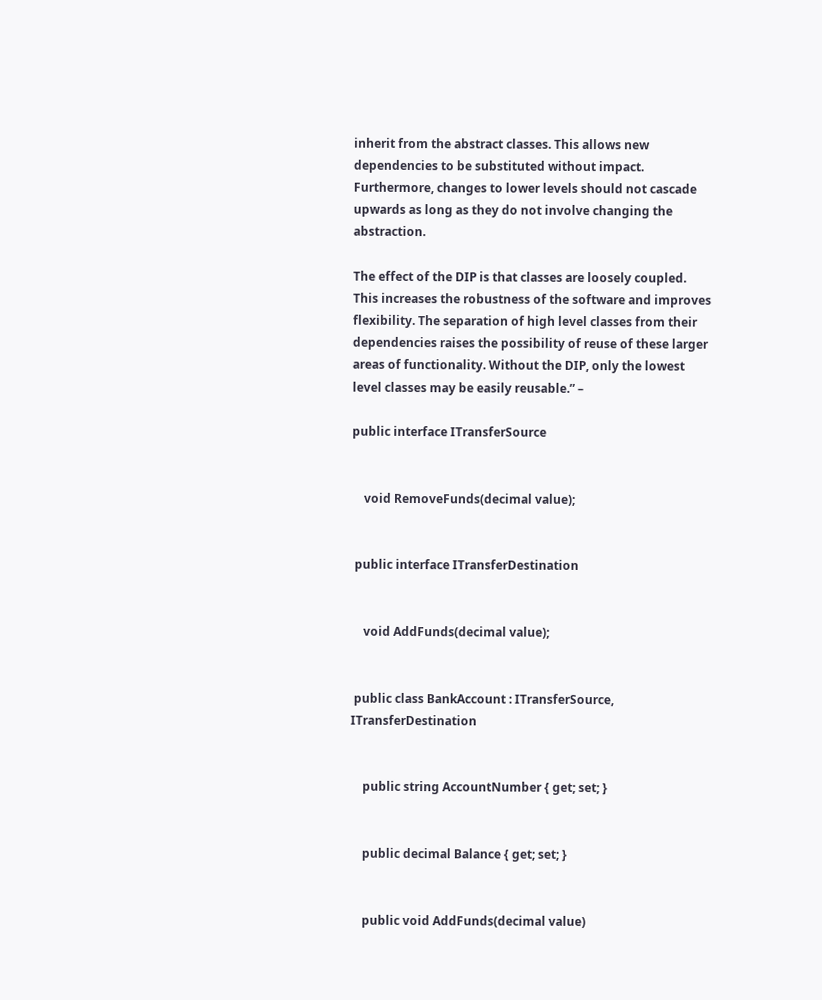inherit from the abstract classes. This allows new dependencies to be substituted without impact. Furthermore, changes to lower levels should not cascade upwards as long as they do not involve changing the abstraction.

The effect of the DIP is that classes are loosely coupled. This increases the robustness of the software and improves flexibility. The separation of high level classes from their dependencies raises the possibility of reuse of these larger areas of functionality. Without the DIP, only the lowest level classes may be easily reusable.” –

public interface ITransferSource


    void RemoveFunds(decimal value);


 public interface ITransferDestination


    void AddFunds(decimal value);


 public class BankAccount : ITransferSource, ITransferDestination


    public string AccountNumber { get; set; }


    public decimal Balance { get; set; }


    public void AddFunds(decimal value)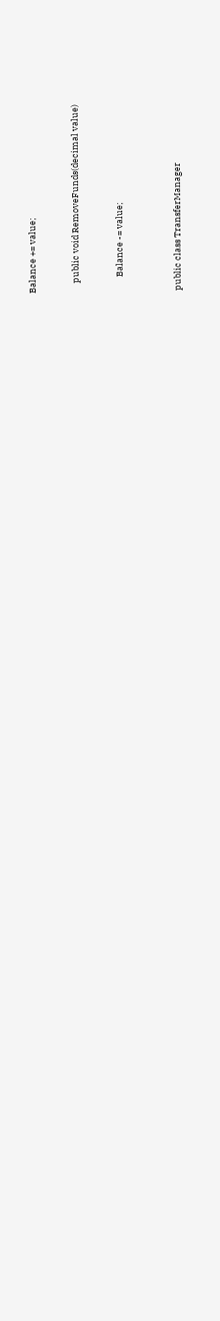Balance += value;


     public void RemoveFunds(decimal value)


        Balance -= value;



 public class TransferManager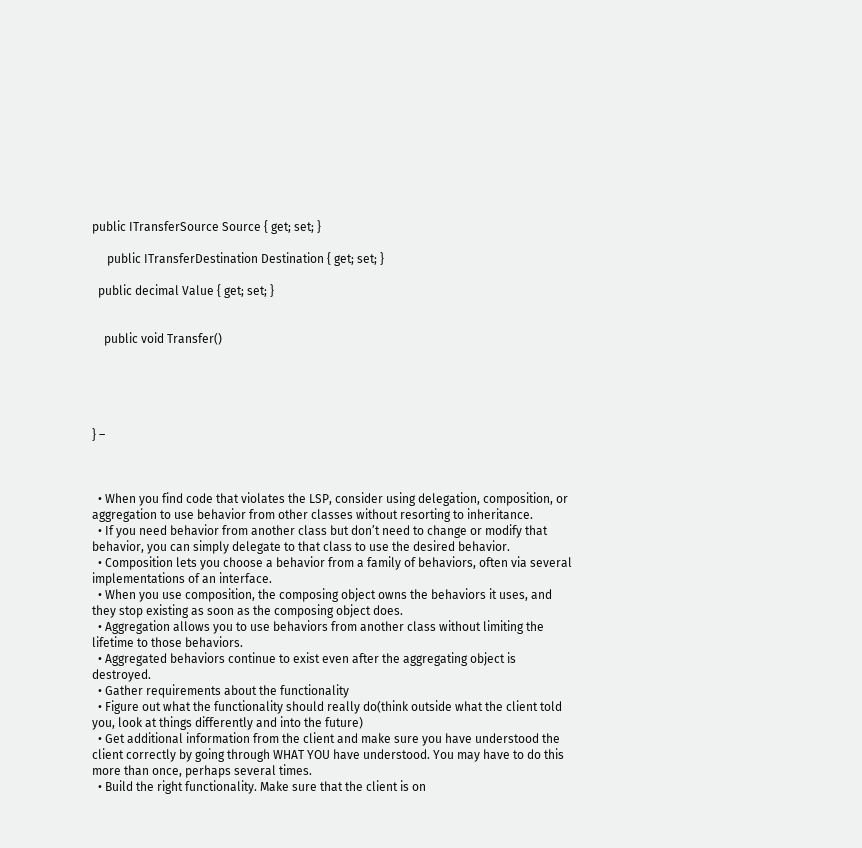public ITransferSource Source { get; set; }

     public ITransferDestination Destination { get; set; }

  public decimal Value { get; set; }


    public void Transfer()





} –



  • When you find code that violates the LSP, consider using delegation, composition, or aggregation to use behavior from other classes without resorting to inheritance.
  • If you need behavior from another class but don’t need to change or modify that behavior, you can simply delegate to that class to use the desired behavior.
  • Composition lets you choose a behavior from a family of behaviors, often via several implementations of an interface.
  • When you use composition, the composing object owns the behaviors it uses, and they stop existing as soon as the composing object does.
  • Aggregation allows you to use behaviors from another class without limiting the lifetime to those behaviors.
  • Aggregated behaviors continue to exist even after the aggregating object is destroyed.
  • Gather requirements about the functionality
  • Figure out what the functionality should really do(think outside what the client told you, look at things differently and into the future)
  • Get additional information from the client and make sure you have understood the client correctly by going through WHAT YOU have understood. You may have to do this more than once, perhaps several times.
  • Build the right functionality. Make sure that the client is on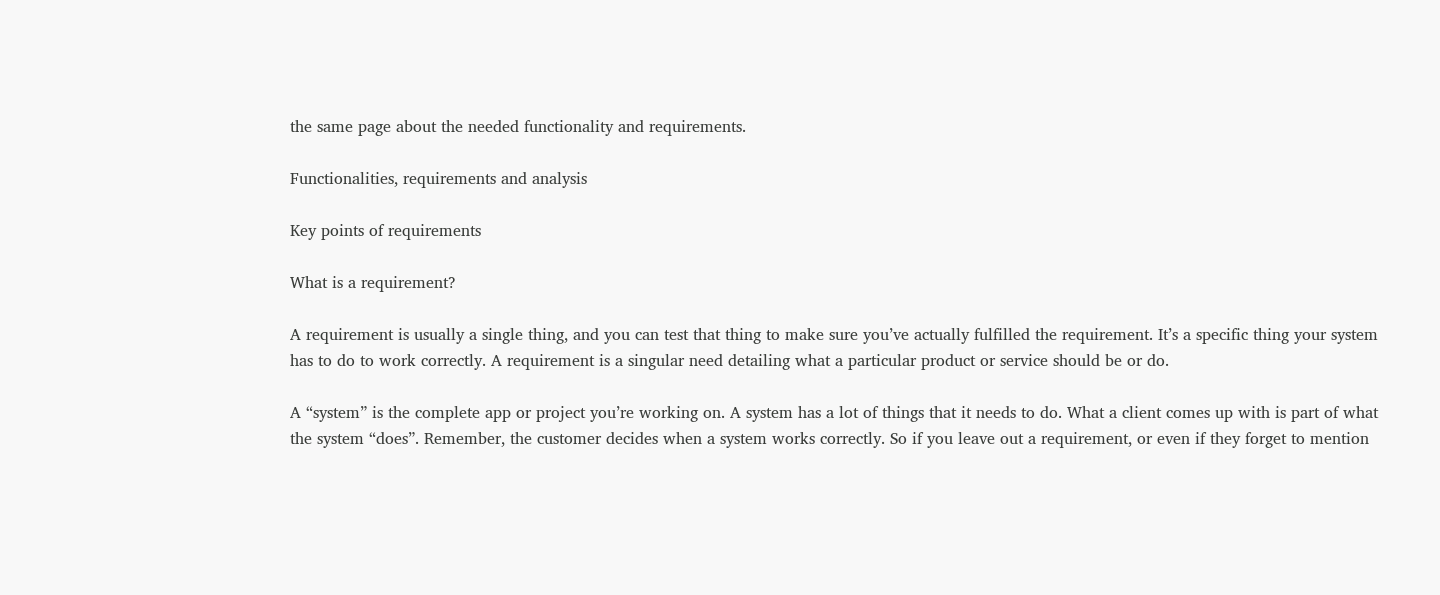the same page about the needed functionality and requirements.

Functionalities, requirements and analysis

Key points of requirements

What is a requirement?

A requirement is usually a single thing, and you can test that thing to make sure you’ve actually fulfilled the requirement. It’s a specific thing your system has to do to work correctly. A requirement is a singular need detailing what a particular product or service should be or do.

A “system” is the complete app or project you’re working on. A system has a lot of things that it needs to do. What a client comes up with is part of what the system “does”. Remember, the customer decides when a system works correctly. So if you leave out a requirement, or even if they forget to mention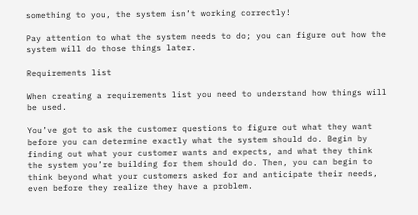something to you, the system isn’t working correctly!

Pay attention to what the system needs to do; you can figure out how the system will do those things later.

Requirements list

When creating a requirements list you need to understand how things will be used.

You’ve got to ask the customer questions to figure out what they want before you can determine exactly what the system should do. Begin by finding out what your customer wants and expects, and what they think the system you’re building for them should do. Then, you can begin to think beyond what your customers asked for and anticipate their needs, even before they realize they have a problem.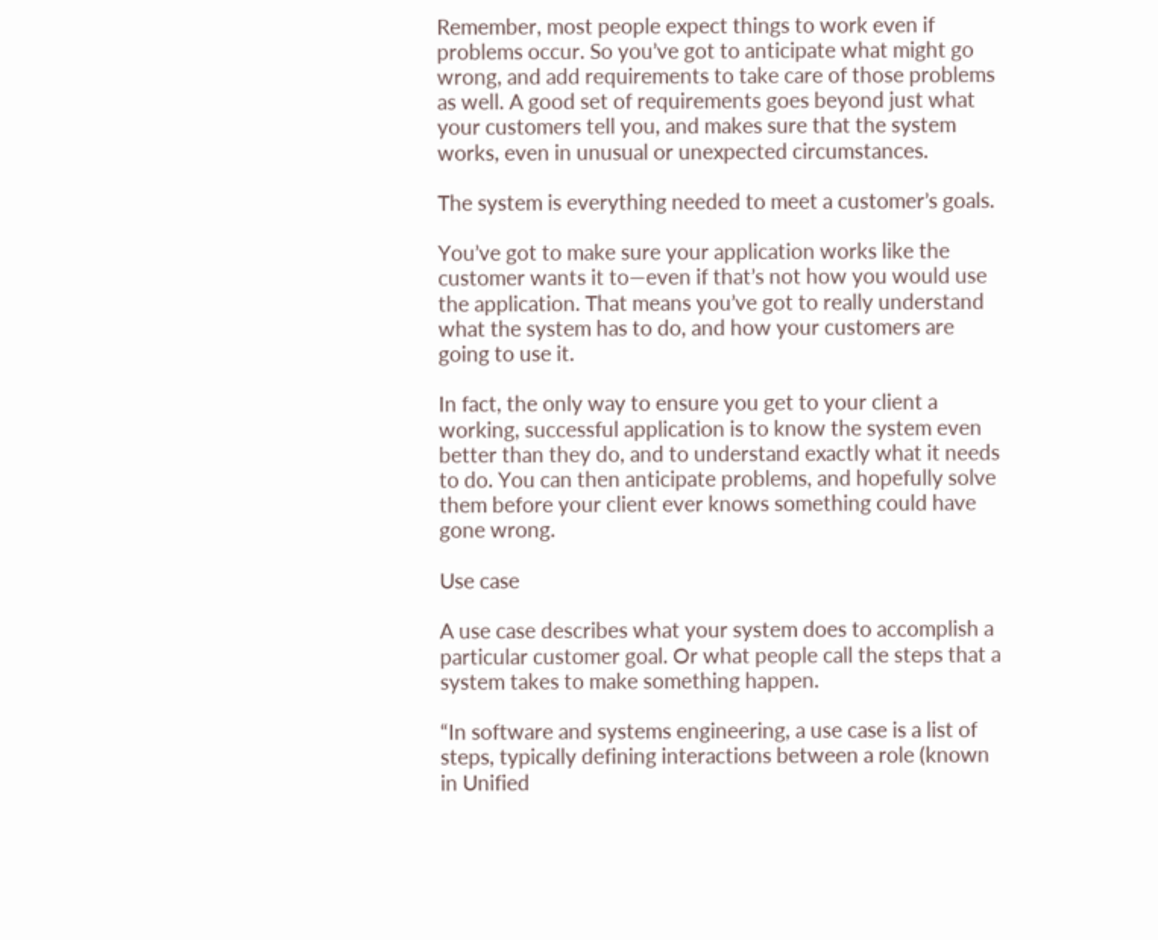Remember, most people expect things to work even if problems occur. So you’ve got to anticipate what might go wrong, and add requirements to take care of those problems as well. A good set of requirements goes beyond just what your customers tell you, and makes sure that the system works, even in unusual or unexpected circumstances.

The system is everything needed to meet a customer’s goals.

You’ve got to make sure your application works like the customer wants it to—even if that’s not how you would use the application. That means you’ve got to really understand what the system has to do, and how your customers are going to use it.

In fact, the only way to ensure you get to your client a working, successful application is to know the system even better than they do, and to understand exactly what it needs to do. You can then anticipate problems, and hopefully solve them before your client ever knows something could have gone wrong.

Use case

A use case describes what your system does to accomplish a particular customer goal. Or what people call the steps that a system takes to make something happen.

“In software and systems engineering, a use case is a list of steps, typically defining interactions between a role (known in Unified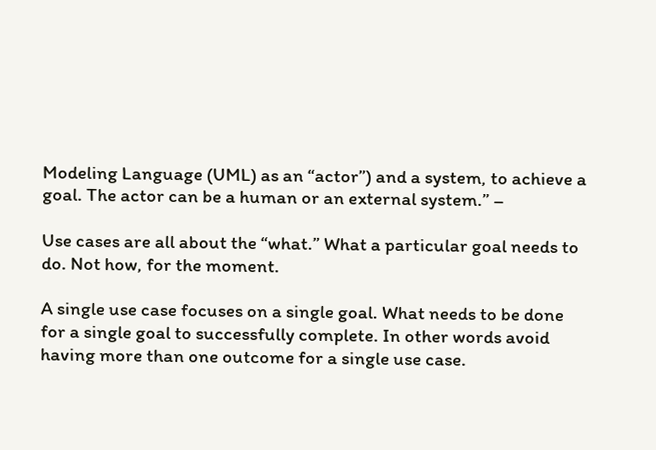Modeling Language (UML) as an “actor”) and a system, to achieve a goal. The actor can be a human or an external system.” –

Use cases are all about the “what.” What a particular goal needs to do. Not how, for the moment.

A single use case focuses on a single goal. What needs to be done for a single goal to successfully complete. In other words avoid having more than one outcome for a single use case.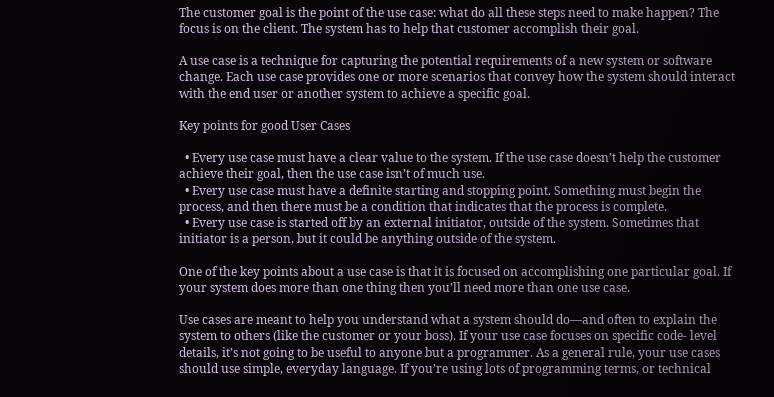The customer goal is the point of the use case: what do all these steps need to make happen? The focus is on the client. The system has to help that customer accomplish their goal.

A use case is a technique for capturing the potential requirements of a new system or software change. Each use case provides one or more scenarios that convey how the system should interact with the end user or another system to achieve a specific goal.

Key points for good User Cases

  • Every use case must have a clear value to the system. If the use case doesn’t help the customer achieve their goal, then the use case isn’t of much use.
  • Every use case must have a definite starting and stopping point. Something must begin the process, and then there must be a condition that indicates that the process is complete.
  • Every use case is started off by an external initiator, outside of the system. Sometimes that initiator is a person, but it could be anything outside of the system.

One of the key points about a use case is that it is focused on accomplishing one particular goal. If your system does more than one thing then you’ll need more than one use case.

Use cases are meant to help you understand what a system should do—and often to explain the system to others (like the customer or your boss). If your use case focuses on specific code- level details, it’s not going to be useful to anyone but a programmer. As a general rule, your use cases should use simple, everyday language. If you’re using lots of programming terms, or technical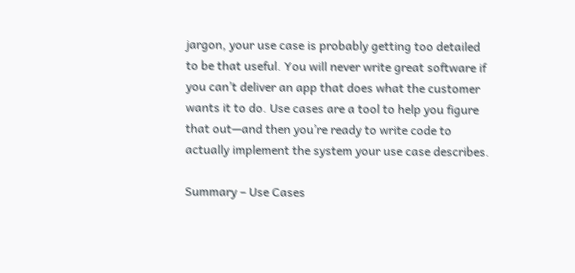jargon, your use case is probably getting too detailed to be that useful. You will never write great software if you can’t deliver an app that does what the customer wants it to do. Use cases are a tool to help you figure that out—and then you’re ready to write code to actually implement the system your use case describes.

Summary – Use Cases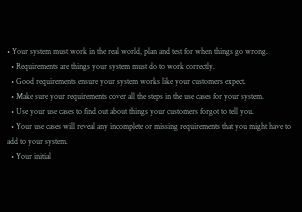• Your system must work in the real world, plan and test for when things go wrong.
  • Requirements are things your system must do to work correctly.
  • Good requirements ensure your system works like your customers expect.
  • Make sure your requirements cover all the steps in the use cases for your system.
  • Use your use cases to find out about things your customers forgot to tell you.
  • Your use cases will reveal any incomplete or missing requirements that you might have to add to your system.
  • Your initial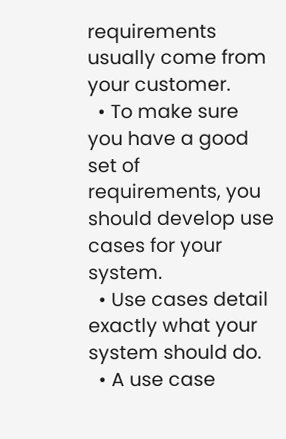requirements usually come from your customer.
  • To make sure you have a good set of requirements, you should develop use cases for your system.
  • Use cases detail exactly what your system should do.
  • A use case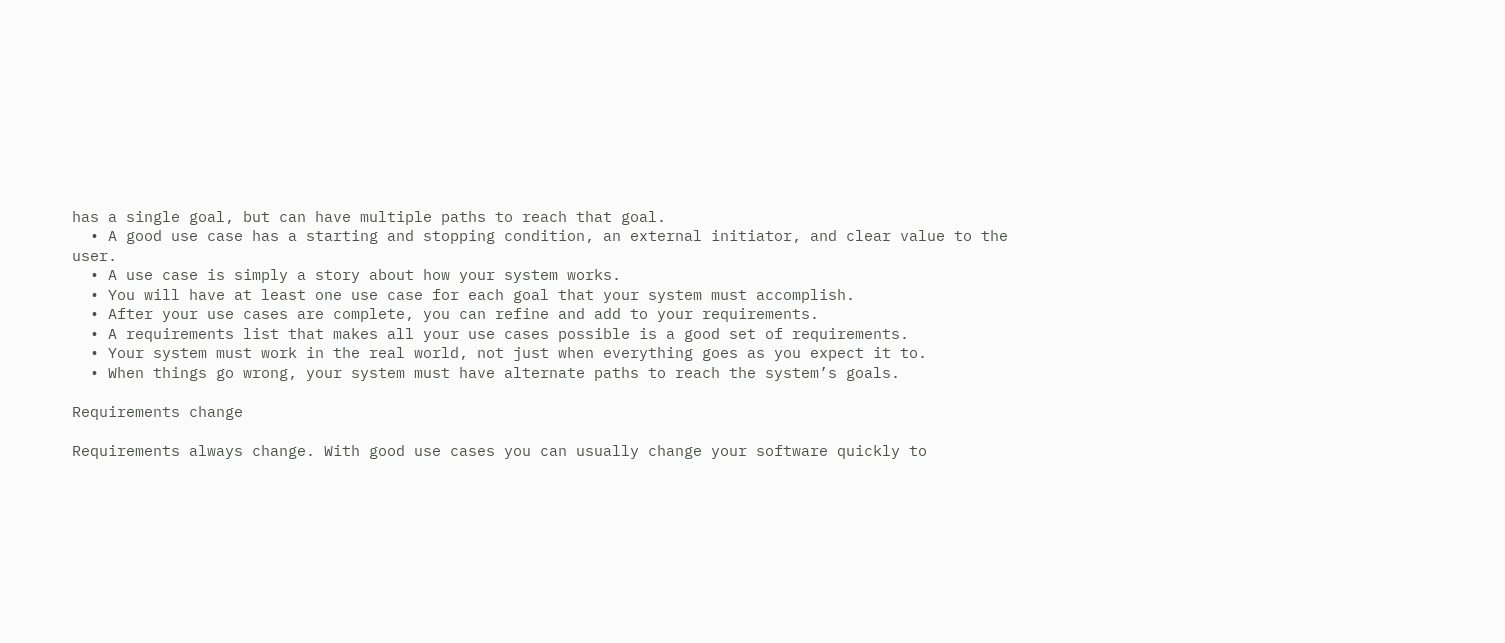has a single goal, but can have multiple paths to reach that goal.
  • A good use case has a starting and stopping condition, an external initiator, and clear value to the user.
  • A use case is simply a story about how your system works.
  • You will have at least one use case for each goal that your system must accomplish.
  • After your use cases are complete, you can refine and add to your requirements.
  • A requirements list that makes all your use cases possible is a good set of requirements.
  • Your system must work in the real world, not just when everything goes as you expect it to.
  • When things go wrong, your system must have alternate paths to reach the system’s goals.

Requirements change

Requirements always change. With good use cases you can usually change your software quickly to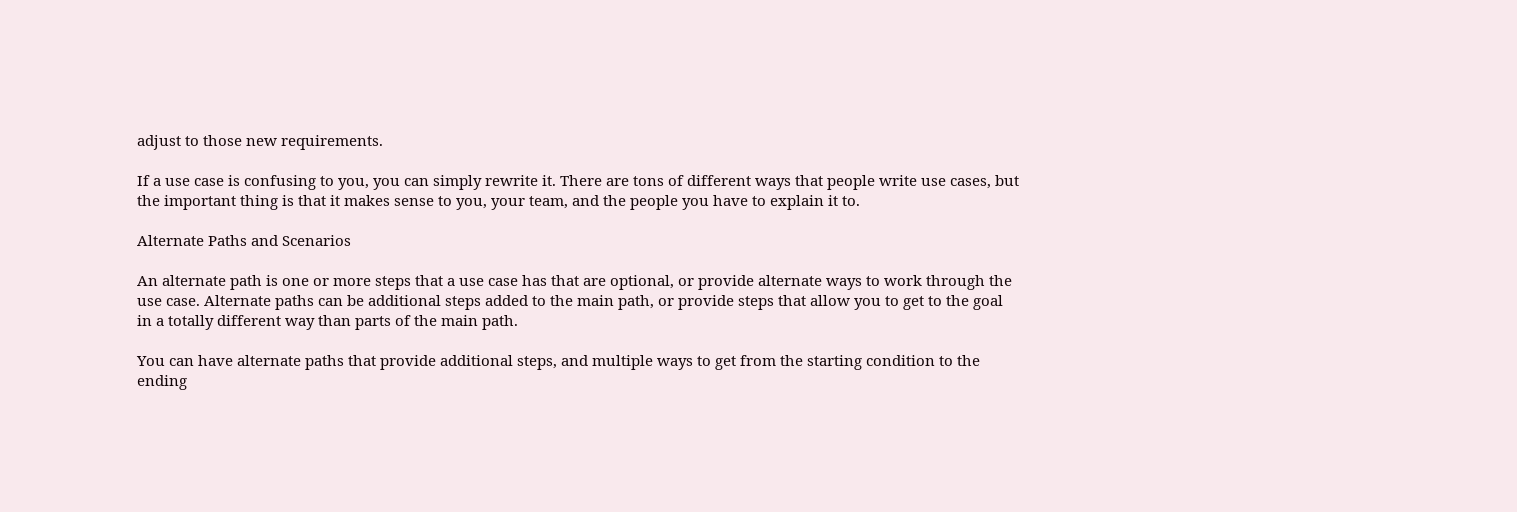adjust to those new requirements.

If a use case is confusing to you, you can simply rewrite it. There are tons of different ways that people write use cases, but the important thing is that it makes sense to you, your team, and the people you have to explain it to.

Alternate Paths and Scenarios

An alternate path is one or more steps that a use case has that are optional, or provide alternate ways to work through the use case. Alternate paths can be additional steps added to the main path, or provide steps that allow you to get to the goal in a totally different way than parts of the main path.

You can have alternate paths that provide additional steps, and multiple ways to get from the starting condition to the ending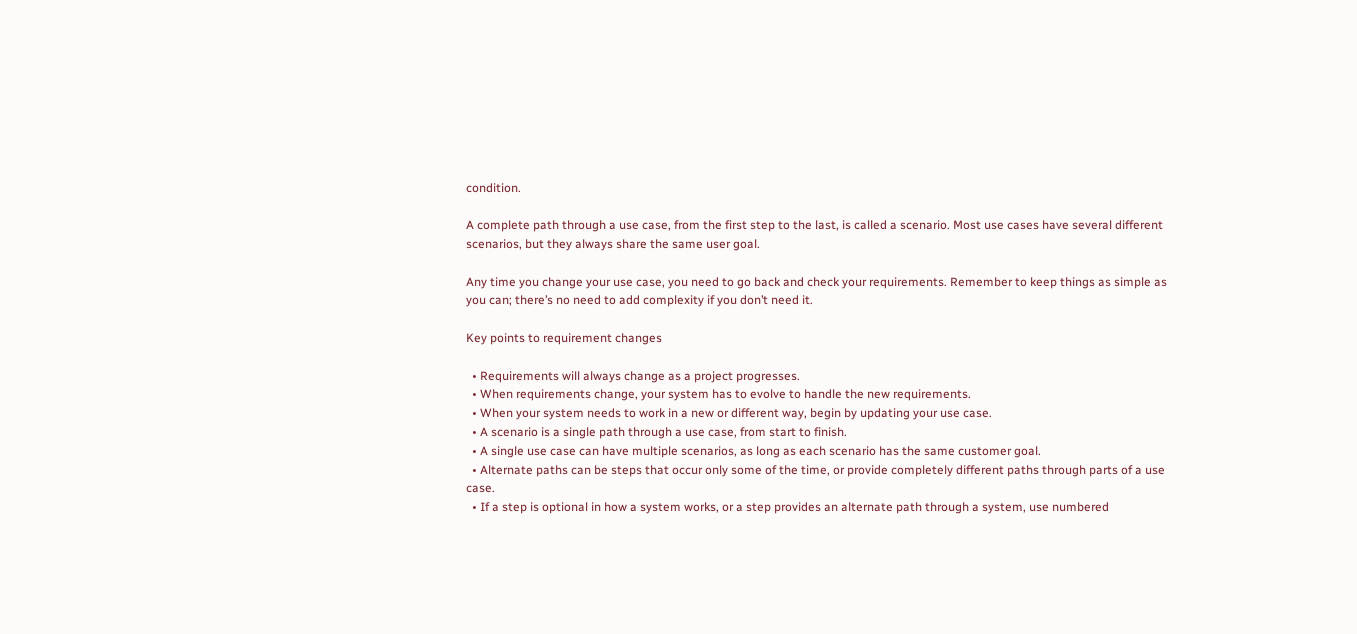condition.

A complete path through a use case, from the first step to the last, is called a scenario. Most use cases have several different scenarios, but they always share the same user goal.

Any time you change your use case, you need to go back and check your requirements. Remember to keep things as simple as you can; there’s no need to add complexity if you don’t need it.

Key points to requirement changes

  • Requirements will always change as a project progresses.
  • When requirements change, your system has to evolve to handle the new requirements.
  • When your system needs to work in a new or different way, begin by updating your use case.
  • A scenario is a single path through a use case, from start to finish.
  • A single use case can have multiple scenarios, as long as each scenario has the same customer goal.
  • Alternate paths can be steps that occur only some of the time, or provide completely different paths through parts of a use case.
  • If a step is optional in how a system works, or a step provides an alternate path through a system, use numbered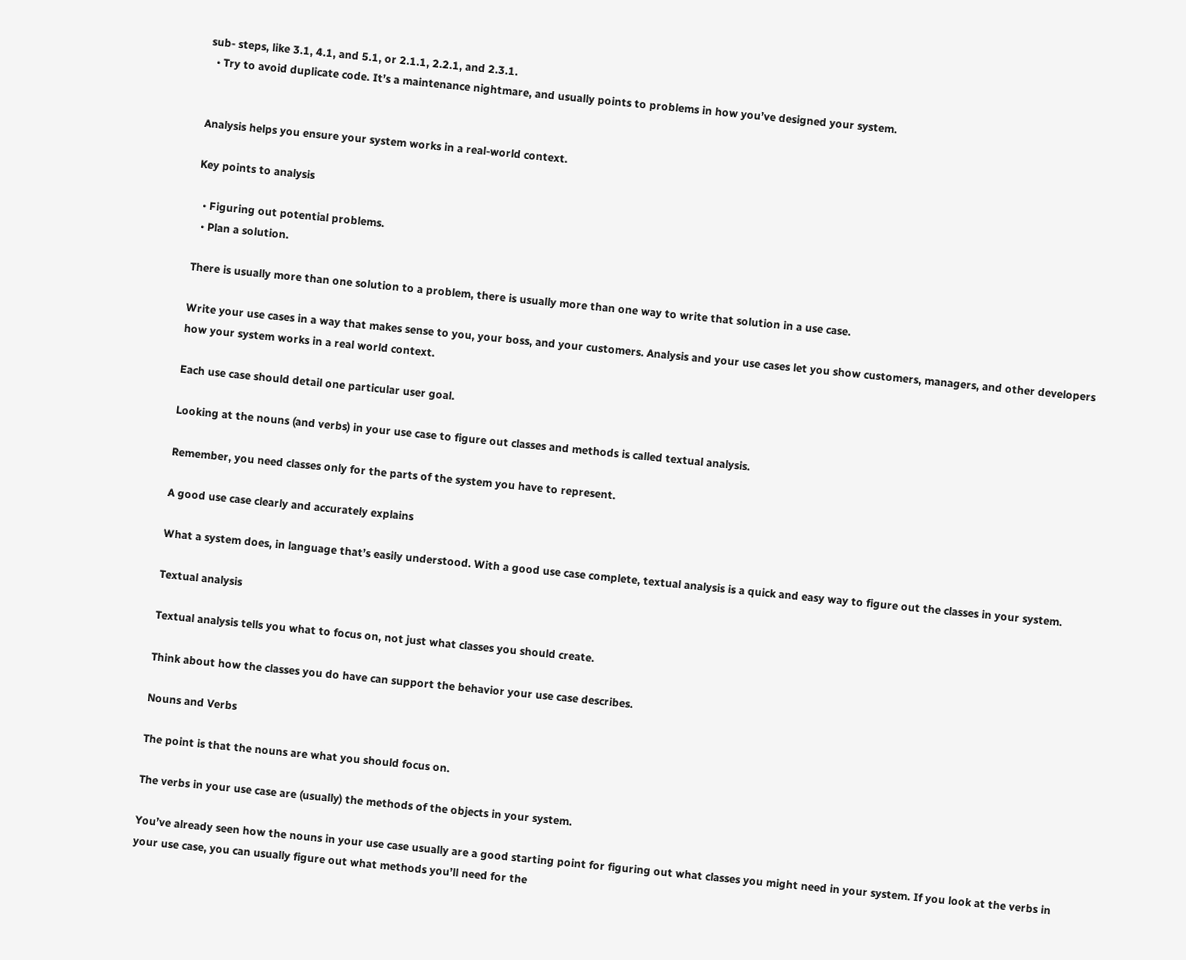sub- steps, like 3.1, 4.1, and 5.1, or 2.1.1, 2.2.1, and 2.3.1.
  • Try to avoid duplicate code. It’s a maintenance nightmare, and usually points to problems in how you’ve designed your system.


Analysis helps you ensure your system works in a real-world context.

Key points to analysis

  • Figuring out potential problems.
  • Plan a solution.

There is usually more than one solution to a problem, there is usually more than one way to write that solution in a use case.

Write your use cases in a way that makes sense to you, your boss, and your customers. Analysis and your use cases let you show customers, managers, and other developers how your system works in a real world context.

Each use case should detail one particular user goal.

Looking at the nouns (and verbs) in your use case to figure out classes and methods is called textual analysis.

Remember, you need classes only for the parts of the system you have to represent.

A good use case clearly and accurately explains

What a system does, in language that’s easily understood. With a good use case complete, textual analysis is a quick and easy way to figure out the classes in your system.

Textual analysis

Textual analysis tells you what to focus on, not just what classes you should create.

Think about how the classes you do have can support the behavior your use case describes.

Nouns and Verbs

The point is that the nouns are what you should focus on.

The verbs in your use case are (usually) the methods of the objects in your system.

You’ve already seen how the nouns in your use case usually are a good starting point for figuring out what classes you might need in your system. If you look at the verbs in your use case, you can usually figure out what methods you’ll need for the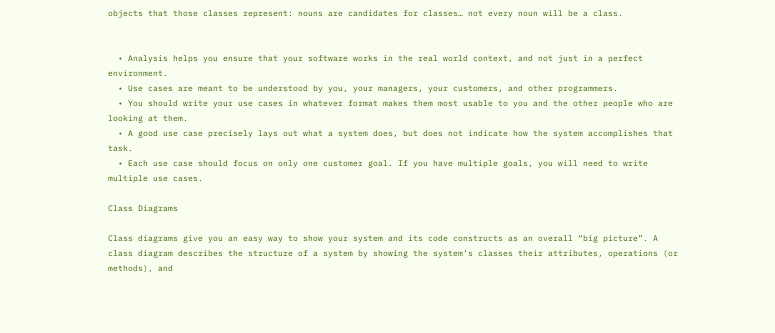objects that those classes represent: nouns are candidates for classes… not every noun will be a class.


  • Analysis helps you ensure that your software works in the real world context, and not just in a perfect environment.
  • Use cases are meant to be understood by you, your managers, your customers, and other programmers.
  • You should write your use cases in whatever format makes them most usable to you and the other people who are looking at them.
  • A good use case precisely lays out what a system does, but does not indicate how the system accomplishes that task.
  • Each use case should focus on only one customer goal. If you have multiple goals, you will need to write multiple use cases.

Class Diagrams

Class diagrams give you an easy way to show your system and its code constructs as an overall “big picture”. A class diagram describes the structure of a system by showing the system’s classes their attributes, operations (or methods), and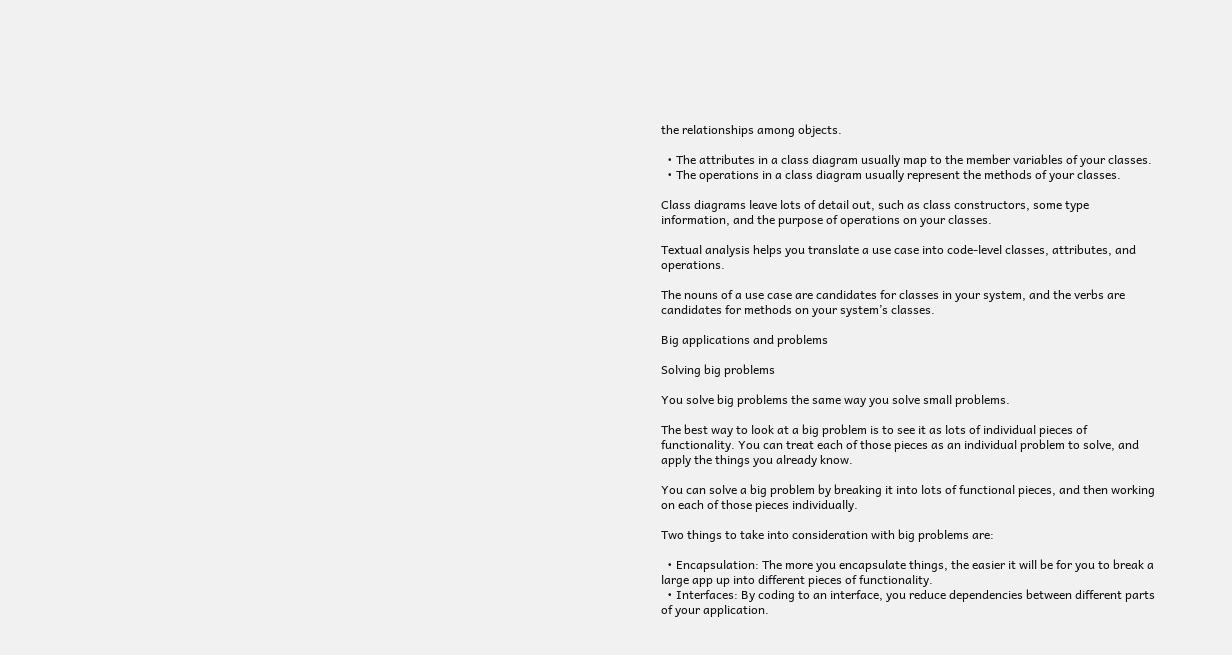the relationships among objects.

  • The attributes in a class diagram usually map to the member variables of your classes.
  • The operations in a class diagram usually represent the methods of your classes.

Class diagrams leave lots of detail out, such as class constructors, some type information, and the purpose of operations on your classes.

Textual analysis helps you translate a use case into code-level classes, attributes, and operations.

The nouns of a use case are candidates for classes in your system, and the verbs are candidates for methods on your system’s classes.

Big applications and problems

Solving big problems

You solve big problems the same way you solve small problems.

The best way to look at a big problem is to see it as lots of individual pieces of functionality. You can treat each of those pieces as an individual problem to solve, and apply the things you already know.

You can solve a big problem by breaking it into lots of functional pieces, and then working on each of those pieces individually.

Two things to take into consideration with big problems are:

  • Encapsulation: The more you encapsulate things, the easier it will be for you to break a large app up into different pieces of functionality.
  • Interfaces: By coding to an interface, you reduce dependencies between different parts of your application.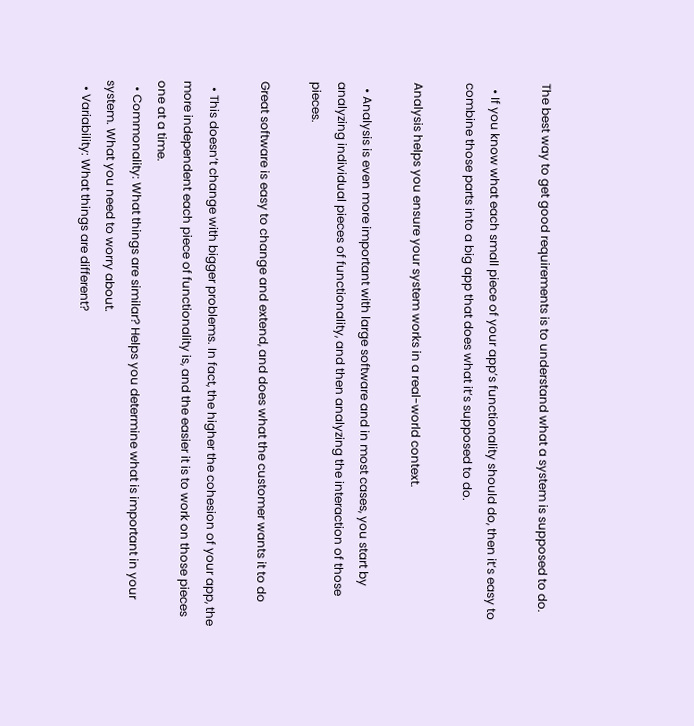The best way to get good requirements is to understand what a system is supposed to do.

  • If you know what each small piece of your app’s functionality should do, then it’s easy to combine those parts into a big app that does what it’s supposed to do.

Analysis helps you ensure your system works in a real-world context.

  • Analysis is even more important with large software and in most cases, you start by analyzing individual pieces of functionality, and then analyzing the interaction of those pieces.

Great software is easy to change and extend, and does what the customer wants it to do

  • This doesn’t change with bigger problems. In fact, the higher the cohesion of your app, the more independent each piece of functionality is, and the easier it is to work on those pieces one at a time.
  • Commonality: What things are similar? Helps you determine what is important in your system. What you need to worry about.
  • Variability: What things are different?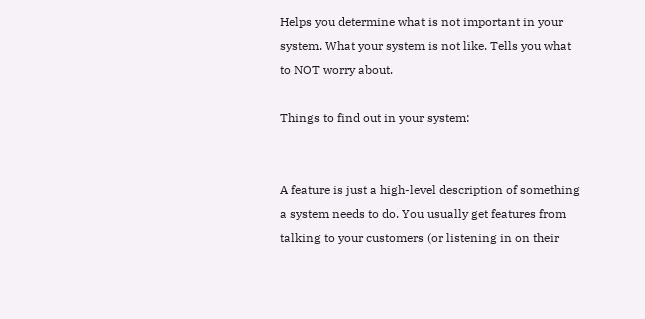Helps you determine what is not important in your system. What your system is not like. Tells you what to NOT worry about.

Things to find out in your system:


A feature is just a high-level description of something a system needs to do. You usually get features from talking to your customers (or listening in on their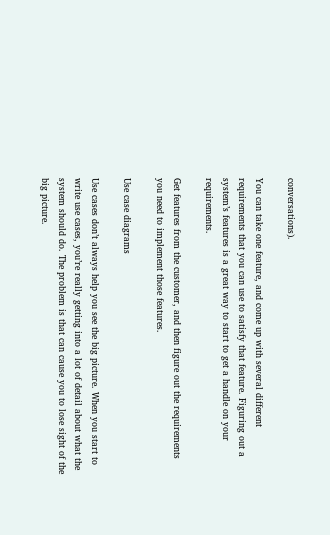conversations).

You can take one feature, and come up with several different requirements that you can use to satisfy that feature. Figuring out a system’s features is a great way to start to get a handle on your requirements.

Get features from the customer, and then figure out the requirements you need to implement those features.

Use case diagrams

Use cases don’t always help you see the big picture. When you start to write use cases, you’re really getting into a lot of detail about what the system should do. The problem is that can cause you to lose sight of the big picture.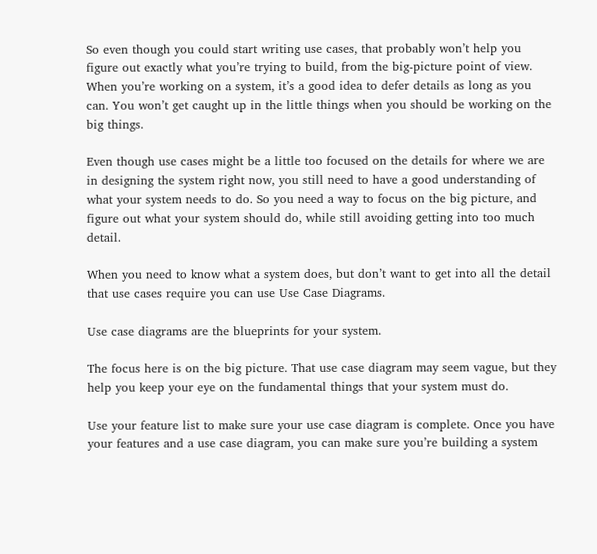So even though you could start writing use cases, that probably won’t help you figure out exactly what you’re trying to build, from the big-picture point of view. When you’re working on a system, it’s a good idea to defer details as long as you can. You won’t get caught up in the little things when you should be working on the big things.

Even though use cases might be a little too focused on the details for where we are in designing the system right now, you still need to have a good understanding of what your system needs to do. So you need a way to focus on the big picture, and figure out what your system should do, while still avoiding getting into too much detail.

When you need to know what a system does, but don’t want to get into all the detail that use cases require you can use Use Case Diagrams.

Use case diagrams are the blueprints for your system.

The focus here is on the big picture. That use case diagram may seem vague, but they help you keep your eye on the fundamental things that your system must do.

Use your feature list to make sure your use case diagram is complete. Once you have your features and a use case diagram, you can make sure you’re building a system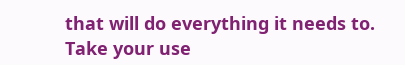that will do everything it needs to. Take your use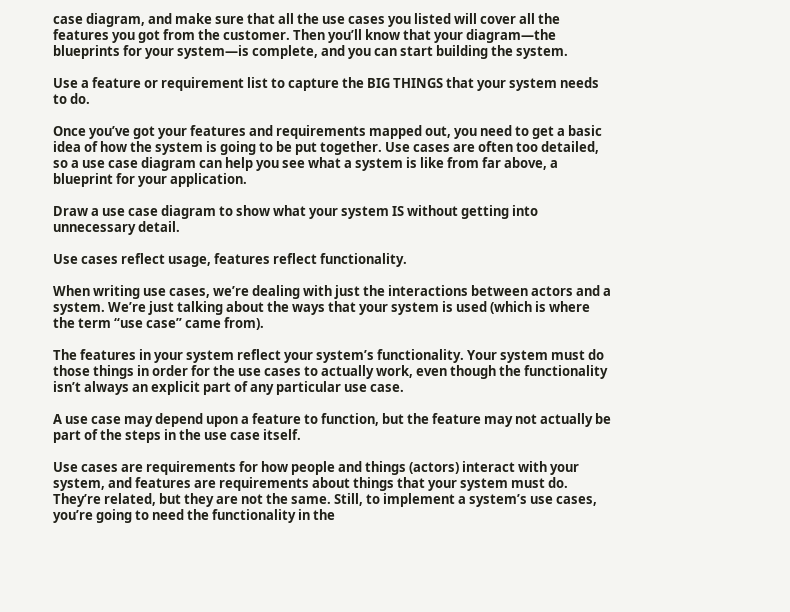case diagram, and make sure that all the use cases you listed will cover all the features you got from the customer. Then you’ll know that your diagram—the blueprints for your system—is complete, and you can start building the system.

Use a feature or requirement list to capture the BIG THINGS that your system needs to do.

Once you’ve got your features and requirements mapped out, you need to get a basic idea of how the system is going to be put together. Use cases are often too detailed, so a use case diagram can help you see what a system is like from far above, a blueprint for your application.

Draw a use case diagram to show what your system IS without getting into unnecessary detail.

Use cases reflect usage, features reflect functionality.

When writing use cases, we’re dealing with just the interactions between actors and a system. We’re just talking about the ways that your system is used (which is where the term “use case” came from).

The features in your system reflect your system’s functionality. Your system must do those things in order for the use cases to actually work, even though the functionality isn’t always an explicit part of any particular use case.

A use case may depend upon a feature to function, but the feature may not actually be part of the steps in the use case itself.

Use cases are requirements for how people and things (actors) interact with your system, and features are requirements about things that your system must do. They’re related, but they are not the same. Still, to implement a system’s use cases, you’re going to need the functionality in the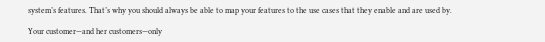system’s features. That’s why you should always be able to map your features to the use cases that they enable and are used by.

Your customer—and her customers—only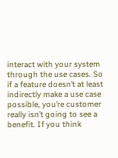interact with your system through the use cases. So if a feature doesn’t at least indirectly make a use case possible, you’re customer really isn’t going to see a benefit. If you think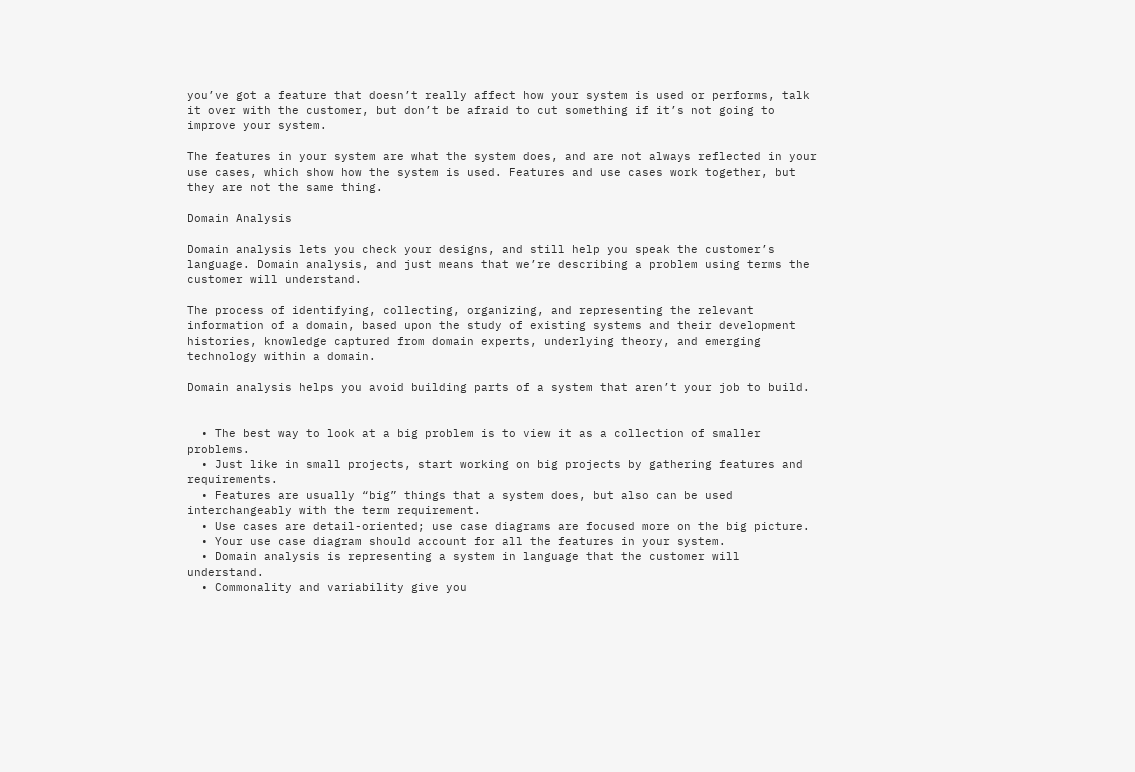you’ve got a feature that doesn’t really affect how your system is used or performs, talk it over with the customer, but don’t be afraid to cut something if it’s not going to improve your system.

The features in your system are what the system does, and are not always reflected in your use cases, which show how the system is used. Features and use cases work together, but they are not the same thing.

Domain Analysis

Domain analysis lets you check your designs, and still help you speak the customer’s language. Domain analysis, and just means that we’re describing a problem using terms the customer will understand.

The process of identifying, collecting, organizing, and representing the relevant information of a domain, based upon the study of existing systems and their development histories, knowledge captured from domain experts, underlying theory, and emerging technology within a domain.

Domain analysis helps you avoid building parts of a system that aren’t your job to build.


  • The best way to look at a big problem is to view it as a collection of smaller problems.
  • Just like in small projects, start working on big projects by gathering features and requirements.
  • Features are usually “big” things that a system does, but also can be used interchangeably with the term requirement.
  • Use cases are detail-oriented; use case diagrams are focused more on the big picture.
  • Your use case diagram should account for all the features in your system.
  • Domain analysis is representing a system in language that the customer will understand.
  • Commonality and variability give you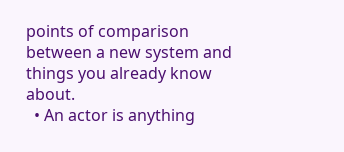points of comparison between a new system and things you already know about.
  • An actor is anything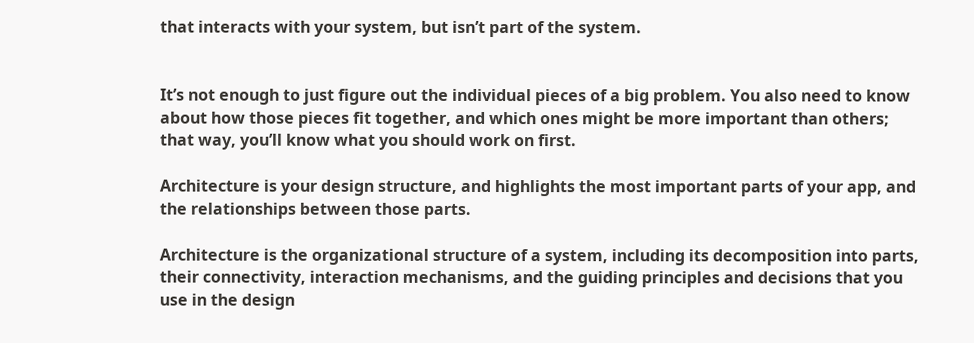that interacts with your system, but isn’t part of the system.


It’s not enough to just figure out the individual pieces of a big problem. You also need to know about how those pieces fit together, and which ones might be more important than others; that way, you’ll know what you should work on first.

Architecture is your design structure, and highlights the most important parts of your app, and the relationships between those parts.

Architecture is the organizational structure of a system, including its decomposition into parts, their connectivity, interaction mechanisms, and the guiding principles and decisions that you use in the design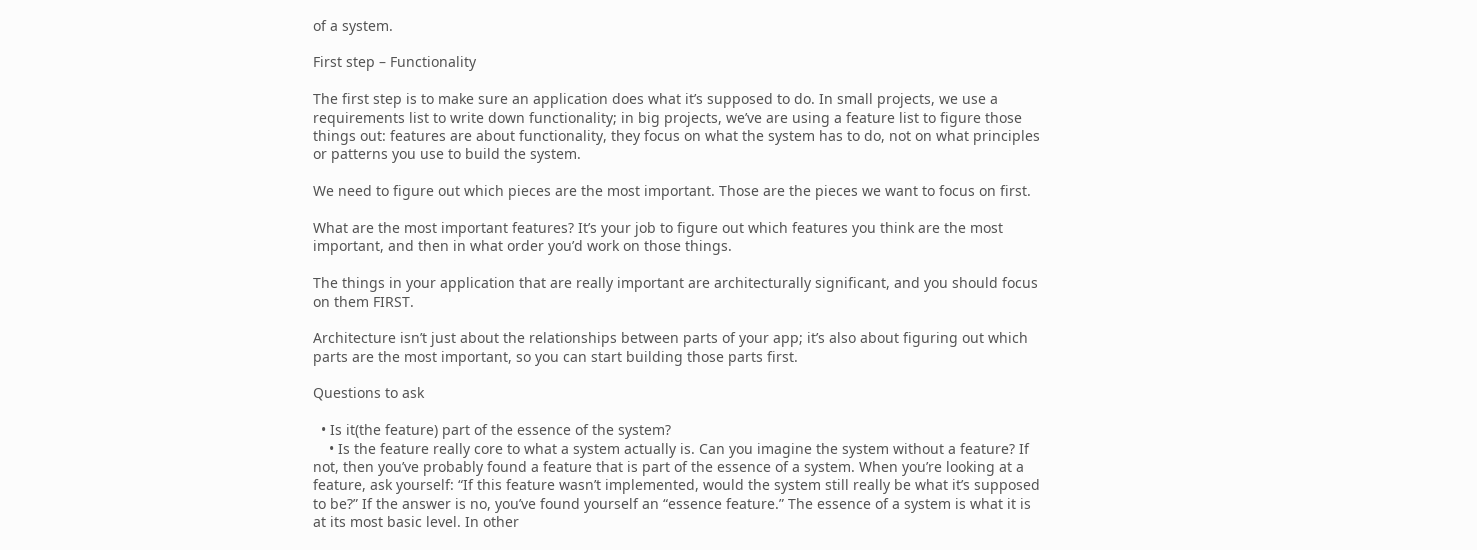of a system.

First step – Functionality

The first step is to make sure an application does what it’s supposed to do. In small projects, we use a requirements list to write down functionality; in big projects, we’ve are using a feature list to figure those things out: features are about functionality, they focus on what the system has to do, not on what principles or patterns you use to build the system.

We need to figure out which pieces are the most important. Those are the pieces we want to focus on first.

What are the most important features? It’s your job to figure out which features you think are the most important, and then in what order you’d work on those things.

The things in your application that are really important are architecturally significant, and you should focus on them FIRST.

Architecture isn’t just about the relationships between parts of your app; it’s also about figuring out which parts are the most important, so you can start building those parts first.

Questions to ask

  • Is it(the feature) part of the essence of the system?
    • Is the feature really core to what a system actually is. Can you imagine the system without a feature? If not, then you’ve probably found a feature that is part of the essence of a system. When you’re looking at a feature, ask yourself: “If this feature wasn’t implemented, would the system still really be what it’s supposed to be?” If the answer is no, you’ve found yourself an “essence feature.” The essence of a system is what it is at its most basic level. In other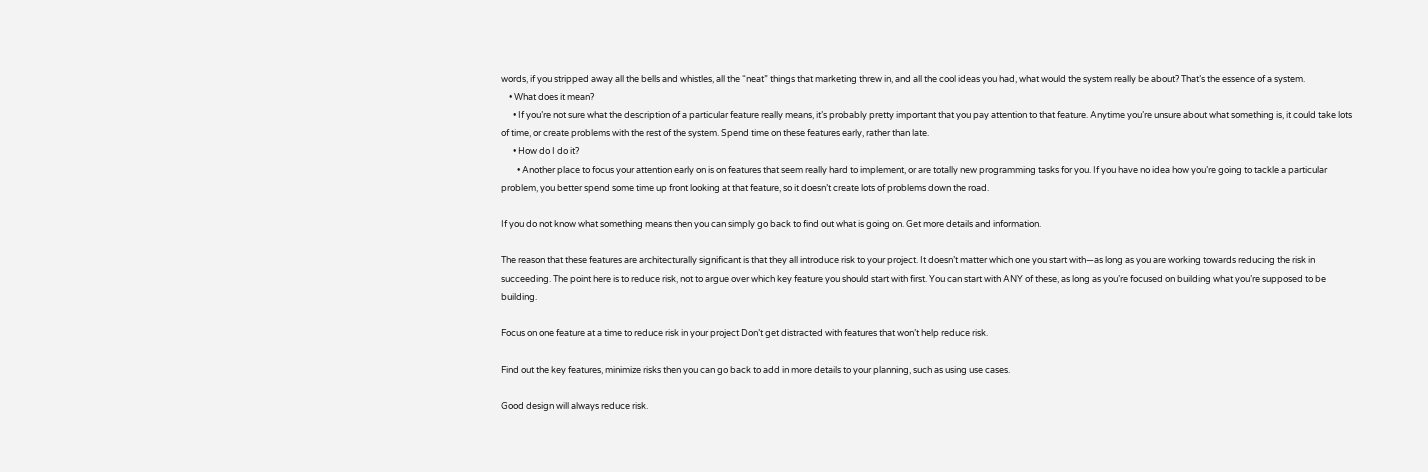words, if you stripped away all the bells and whistles, all the “neat” things that marketing threw in, and all the cool ideas you had, what would the system really be about? That’s the essence of a system.
    • What does it mean?
      • If you’re not sure what the description of a particular feature really means, it’s probably pretty important that you pay attention to that feature. Anytime you’re unsure about what something is, it could take lots of time, or create problems with the rest of the system. Spend time on these features early, rather than late.
      • How do I do it?
        • Another place to focus your attention early on is on features that seem really hard to implement, or are totally new programming tasks for you. If you have no idea how you’re going to tackle a particular problem, you better spend some time up front looking at that feature, so it doesn’t create lots of problems down the road.

If you do not know what something means then you can simply go back to find out what is going on. Get more details and information.

The reason that these features are architecturally significant is that they all introduce risk to your project. It doesn’t matter which one you start with—as long as you are working towards reducing the risk in succeeding. The point here is to reduce risk, not to argue over which key feature you should start with first. You can start with ANY of these, as long as you’re focused on building what you’re supposed to be building.

Focus on one feature at a time to reduce risk in your project Don’t get distracted with features that won’t help reduce risk.

Find out the key features, minimize risks then you can go back to add in more details to your planning, such as using use cases.

Good design will always reduce risk.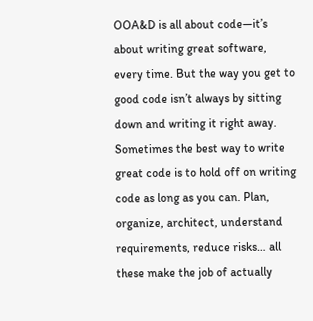OOA&D is all about code—it’s about writing great software, every time. But the way you get to good code isn’t always by sitting down and writing it right away. Sometimes the best way to write great code is to hold off on writing code as long as you can. Plan, organize, architect, understand requirements, reduce risks… all these make the job of actually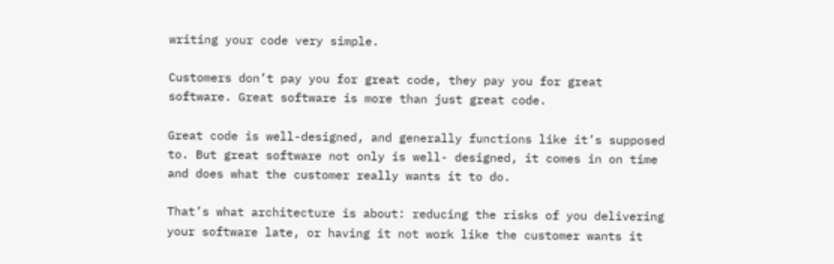writing your code very simple.

Customers don’t pay you for great code, they pay you for great software. Great software is more than just great code.

Great code is well-designed, and generally functions like it’s supposed to. But great software not only is well- designed, it comes in on time and does what the customer really wants it to do.

That’s what architecture is about: reducing the risks of you delivering your software late, or having it not work like the customer wants it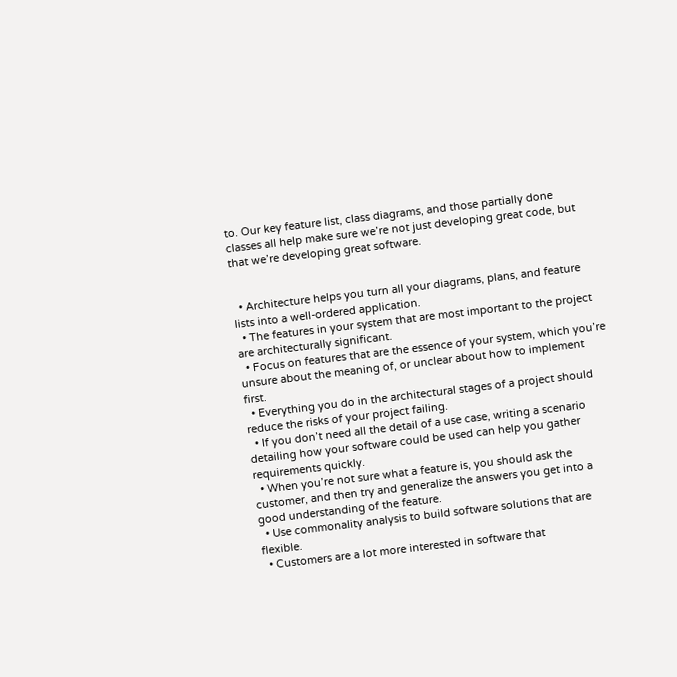to. Our key feature list, class diagrams, and those partially done classes all help make sure we’re not just developing great code, but that we’re developing great software.


  • Architecture helps you turn all your diagrams, plans, and feature lists into a well-ordered application.
  • The features in your system that are most important to the project are architecturally significant.
  • Focus on features that are the essence of your system, which you’re unsure about the meaning of, or unclear about how to implement first.
  • Everything you do in the architectural stages of a project should reduce the risks of your project failing.
  • If you don’t need all the detail of a use case, writing a scenario detailing how your software could be used can help you gather requirements quickly.
  • When you’re not sure what a feature is, you should ask the customer, and then try and generalize the answers you get into a good understanding of the feature.
  • Use commonality analysis to build software solutions that are flexible.
  • Customers are a lot more interested in software that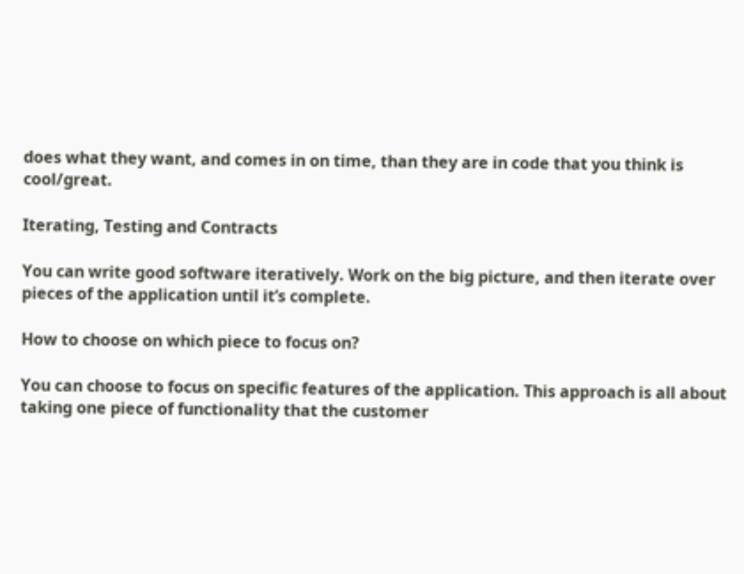does what they want, and comes in on time, than they are in code that you think is cool/great.

Iterating, Testing and Contracts

You can write good software iteratively. Work on the big picture, and then iterate over pieces of the application until it’s complete.

How to choose on which piece to focus on?

You can choose to focus on specific features of the application. This approach is all about taking one piece of functionality that the customer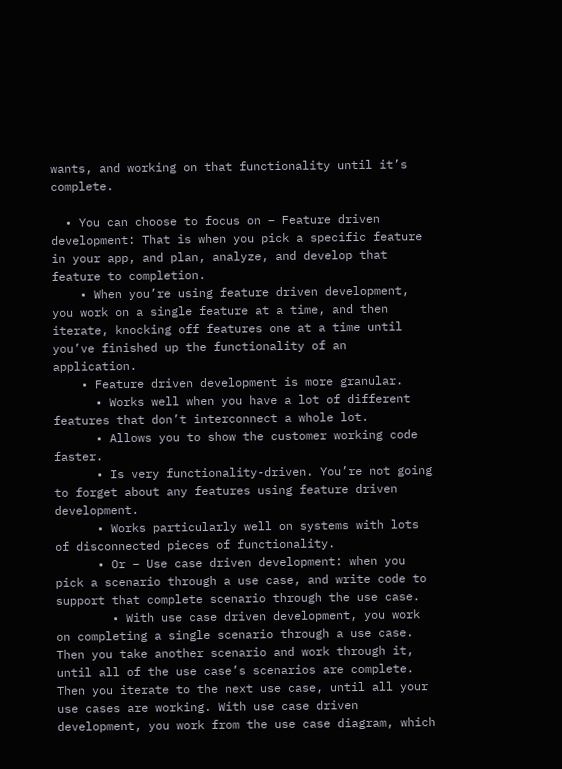wants, and working on that functionality until it’s complete.

  • You can choose to focus on – Feature driven development: That is when you pick a specific feature in your app, and plan, analyze, and develop that feature to completion.
    • When you’re using feature driven development, you work on a single feature at a time, and then iterate, knocking off features one at a time until you’ve finished up the functionality of an application.
    • Feature driven development is more granular.
      • Works well when you have a lot of different features that don’t interconnect a whole lot.
      • Allows you to show the customer working code faster.
      • Is very functionality-driven. You’re not going to forget about any features using feature driven development.
      • Works particularly well on systems with lots of disconnected pieces of functionality.
      • Or – Use case driven development: when you pick a scenario through a use case, and write code to support that complete scenario through the use case.
        • With use case driven development, you work on completing a single scenario through a use case. Then you take another scenario and work through it, until all of the use case’s scenarios are complete. Then you iterate to the next use case, until all your use cases are working. With use case driven development, you work from the use case diagram, which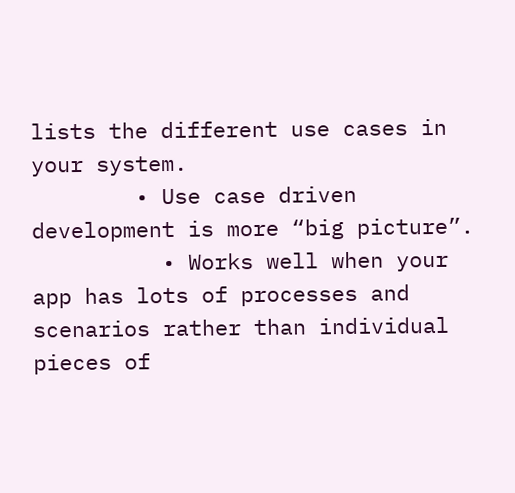lists the different use cases in your system.
        • Use case driven development is more “big picture”.
          • Works well when your app has lots of processes and scenarios rather than individual pieces of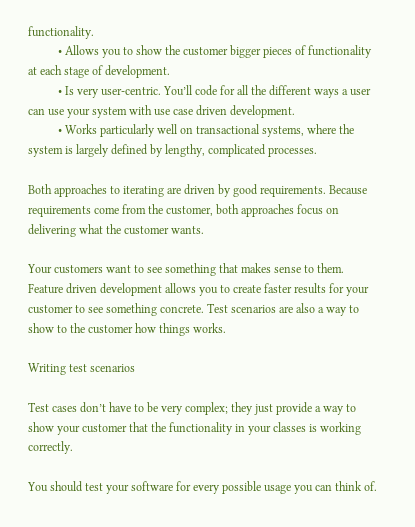functionality.
          • Allows you to show the customer bigger pieces of functionality at each stage of development.
          • Is very user-centric. You’ll code for all the different ways a user can use your system with use case driven development.
          • Works particularly well on transactional systems, where the system is largely defined by lengthy, complicated processes.

Both approaches to iterating are driven by good requirements. Because requirements come from the customer, both approaches focus on delivering what the customer wants.

Your customers want to see something that makes sense to them. Feature driven development allows you to create faster results for your customer to see something concrete. Test scenarios are also a way to show to the customer how things works.

Writing test scenarios

Test cases don’t have to be very complex; they just provide a way to show your customer that the functionality in your classes is working correctly.

You should test your software for every possible usage you can think of.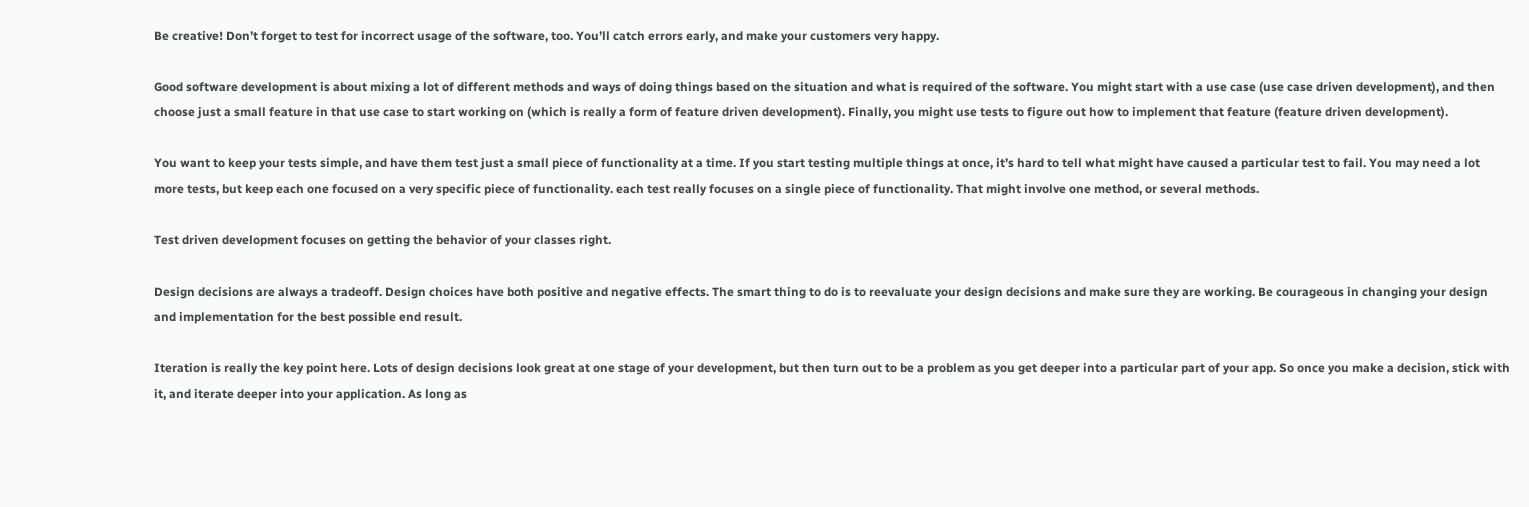Be creative! Don’t forget to test for incorrect usage of the software, too. You’ll catch errors early, and make your customers very happy.

Good software development is about mixing a lot of different methods and ways of doing things based on the situation and what is required of the software. You might start with a use case (use case driven development), and then choose just a small feature in that use case to start working on (which is really a form of feature driven development). Finally, you might use tests to figure out how to implement that feature (feature driven development).

You want to keep your tests simple, and have them test just a small piece of functionality at a time. If you start testing multiple things at once, it’s hard to tell what might have caused a particular test to fail. You may need a lot more tests, but keep each one focused on a very specific piece of functionality. each test really focuses on a single piece of functionality. That might involve one method, or several methods.

Test driven development focuses on getting the behavior of your classes right.

Design decisions are always a tradeoff. Design choices have both positive and negative effects. The smart thing to do is to reevaluate your design decisions and make sure they are working. Be courageous in changing your design and implementation for the best possible end result.

Iteration is really the key point here. Lots of design decisions look great at one stage of your development, but then turn out to be a problem as you get deeper into a particular part of your app. So once you make a decision, stick with it, and iterate deeper into your application. As long as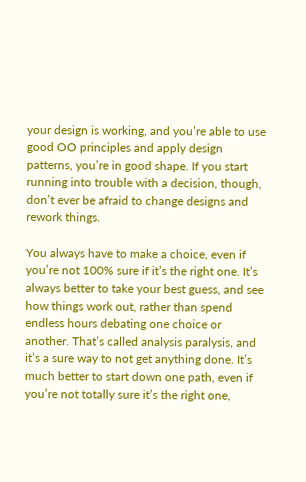your design is working, and you’re able to use good OO principles and apply design patterns, you’re in good shape. If you start running into trouble with a decision, though, don’t ever be afraid to change designs and rework things.

You always have to make a choice, even if you’re not 100% sure if it’s the right one. It’s always better to take your best guess, and see how things work out, rather than spend endless hours debating one choice or another. That’s called analysis paralysis, and it’s a sure way to not get anything done. It’s much better to start down one path, even if you’re not totally sure it’s the right one,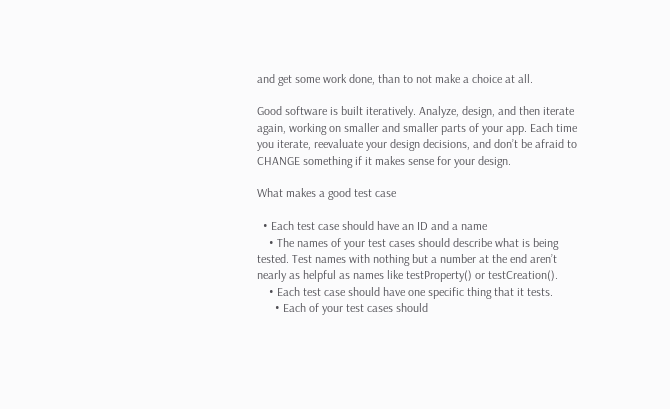and get some work done, than to not make a choice at all.

Good software is built iteratively. Analyze, design, and then iterate again, working on smaller and smaller parts of your app. Each time you iterate, reevaluate your design decisions, and don’t be afraid to CHANGE something if it makes sense for your design.

What makes a good test case

  • Each test case should have an ID and a name
    • The names of your test cases should describe what is being tested. Test names with nothing but a number at the end aren’t nearly as helpful as names like testProperty() or testCreation().
    • Each test case should have one specific thing that it tests.
      • Each of your test cases should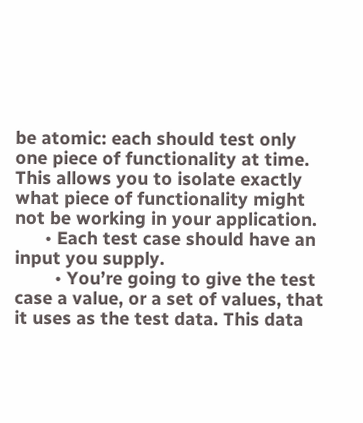be atomic: each should test only one piece of functionality at time. This allows you to isolate exactly what piece of functionality might not be working in your application.
      • Each test case should have an input you supply.
        • You’re going to give the test case a value, or a set of values, that it uses as the test data. This data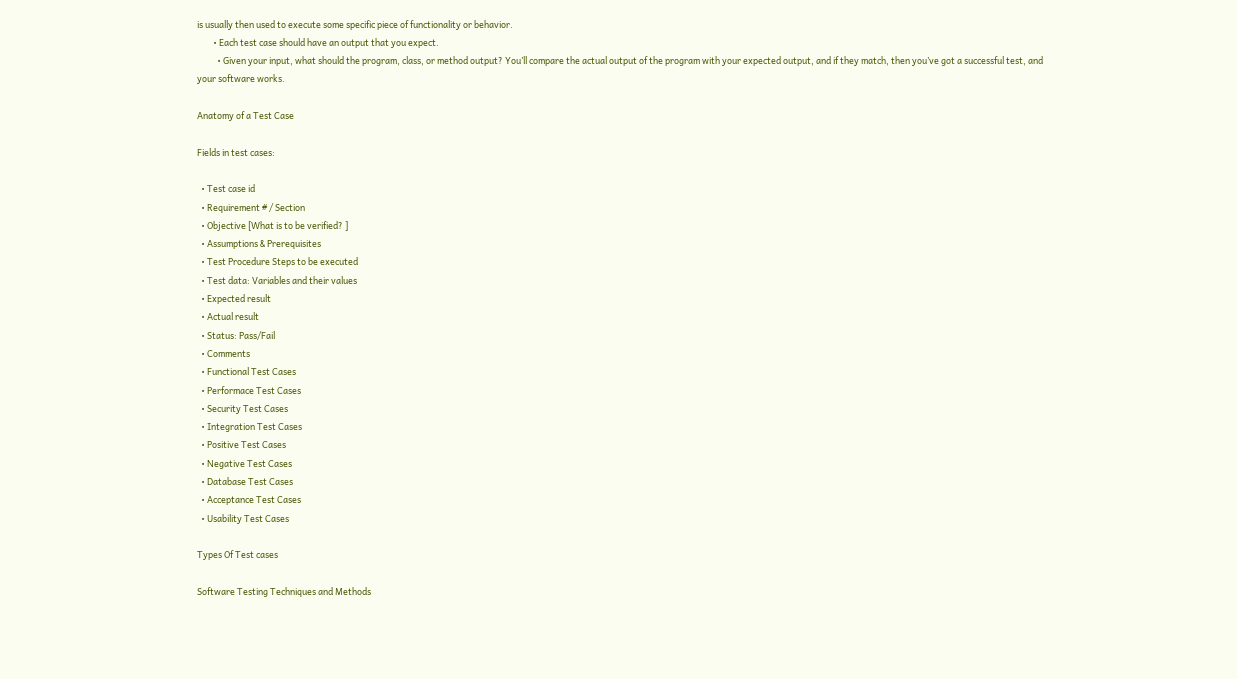is usually then used to execute some specific piece of functionality or behavior.
        • Each test case should have an output that you expect.
          • Given your input, what should the program, class, or method output? You’ll compare the actual output of the program with your expected output, and if they match, then you’ve got a successful test, and your software works.

Anatomy of a Test Case

Fields in test cases:

  • Test case id
  • Requirement # / Section
  • Objective [What is to be verified? ]
  • Assumptions & Prerequisites
  • Test Procedure Steps to be executed
  • Test data: Variables and their values
  • Expected result
  • Actual result
  • Status: Pass/Fail
  • Comments
  • Functional Test Cases
  • Performace Test Cases
  • Security Test Cases
  • Integration Test Cases
  • Positive Test Cases
  • Negative Test Cases
  • Database Test Cases
  • Acceptance Test Cases
  • Usability Test Cases

Types Of Test cases

Software Testing Techniques and Methods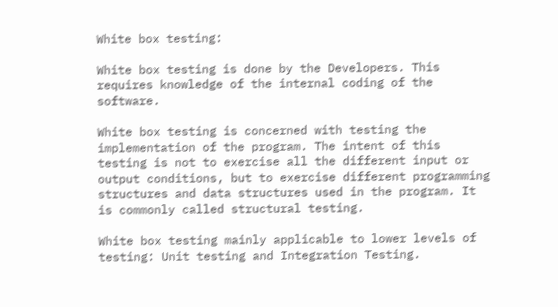White box testing:

White box testing is done by the Developers. This requires knowledge of the internal coding of the software.

White box testing is concerned with testing the implementation of the program. The intent of this testing is not to exercise all the different input or output conditions, but to exercise different programming structures and data structures used in the program. It is commonly called structural testing.

White box testing mainly applicable to lower levels of testing: Unit testing and Integration Testing.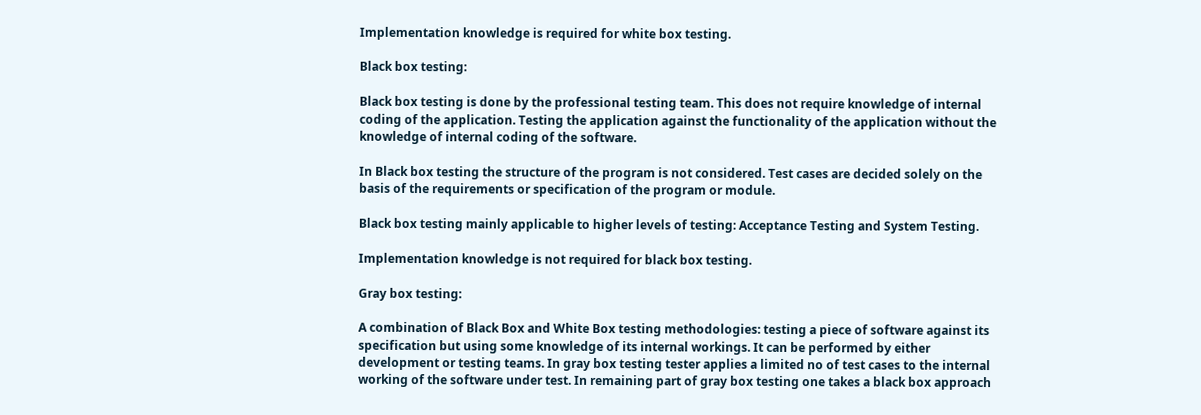Implementation knowledge is required for white box testing.

Black box testing:

Black box testing is done by the professional testing team. This does not require knowledge of internal coding of the application. Testing the application against the functionality of the application without the knowledge of internal coding of the software.

In Black box testing the structure of the program is not considered. Test cases are decided solely on the basis of the requirements or specification of the program or module.

Black box testing mainly applicable to higher levels of testing: Acceptance Testing and System Testing.

Implementation knowledge is not required for black box testing.

Gray box testing:

A combination of Black Box and White Box testing methodologies: testing a piece of software against its specification but using some knowledge of its internal workings. It can be performed by either development or testing teams. In gray box testing tester applies a limited no of test cases to the internal working of the software under test. In remaining part of gray box testing one takes a black box approach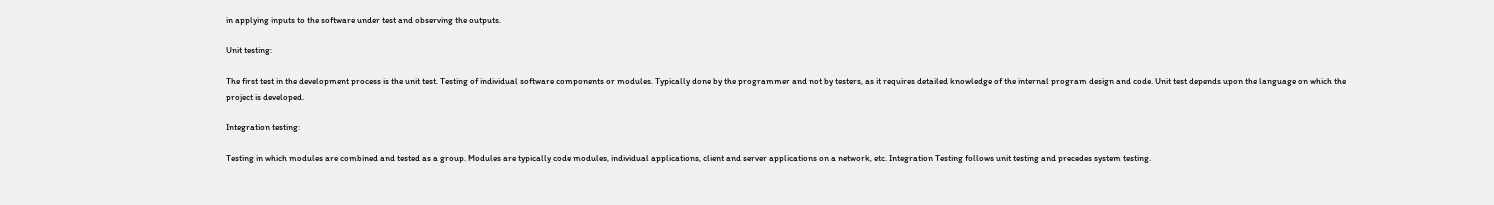in applying inputs to the software under test and observing the outputs.

Unit testing:

The first test in the development process is the unit test. Testing of individual software components or modules. Typically done by the programmer and not by testers, as it requires detailed knowledge of the internal program design and code. Unit test depends upon the language on which the project is developed.

Integration testing:

Testing in which modules are combined and tested as a group. Modules are typically code modules, individual applications, client and server applications on a network, etc. Integration Testing follows unit testing and precedes system testing.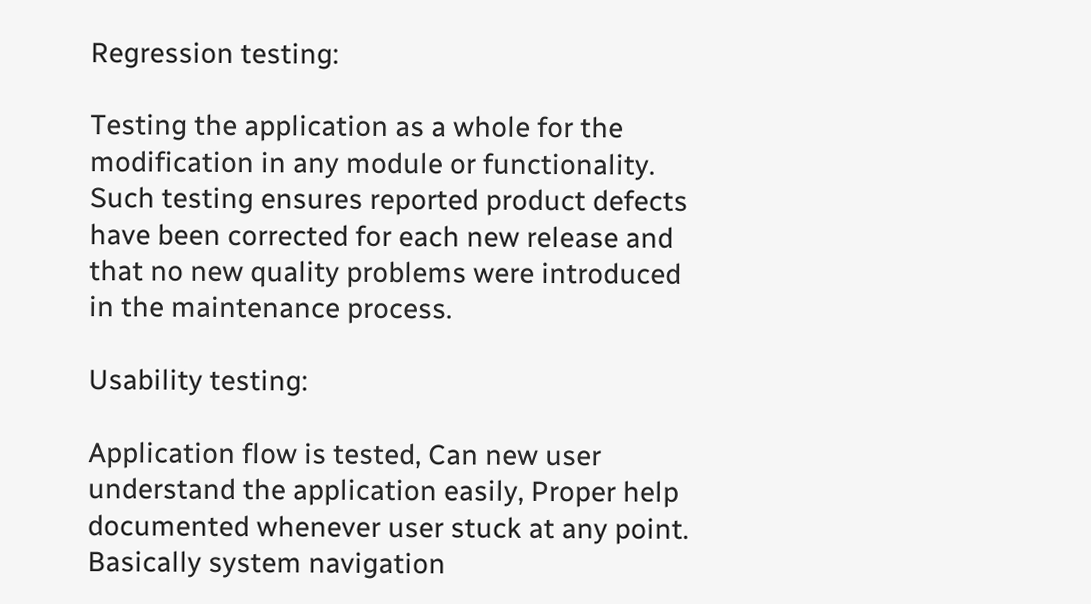Regression testing:

Testing the application as a whole for the modification in any module or functionality. Such testing ensures reported product defects have been corrected for each new release and that no new quality problems were introduced in the maintenance process.

Usability testing:

Application flow is tested, Can new user understand the application easily, Proper help documented whenever user stuck at any point. Basically system navigation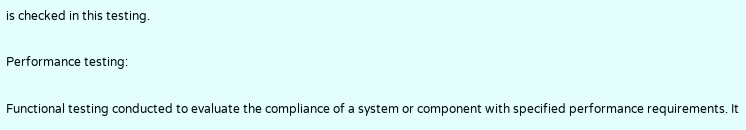is checked in this testing.

Performance testing:

Functional testing conducted to evaluate the compliance of a system or component with specified performance requirements. It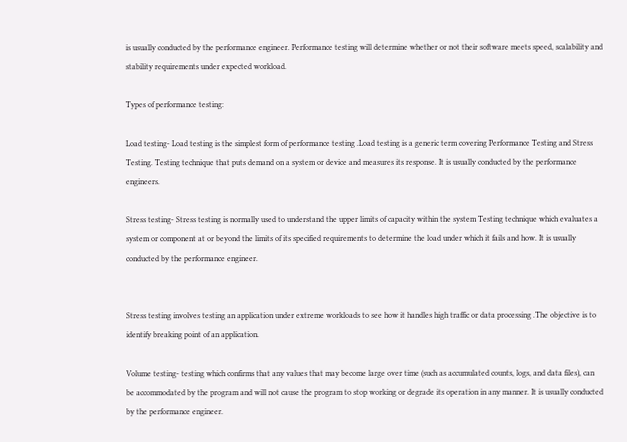is usually conducted by the performance engineer. Performance testing will determine whether or not their software meets speed, scalability and stability requirements under expected workload.

Types of performance testing:

Load testing- Load testing is the simplest form of performance testing .Load testing is a generic term covering Performance Testing and Stress Testing. Testing technique that puts demand on a system or device and measures its response. It is usually conducted by the performance engineers.

Stress testing- Stress testing is normally used to understand the upper limits of capacity within the system Testing technique which evaluates a system or component at or beyond the limits of its specified requirements to determine the load under which it fails and how. It is usually conducted by the performance engineer.


Stress testing involves testing an application under extreme workloads to see how it handles high traffic or data processing .The objective is to identify breaking point of an application.

Volume testing- testing which confirms that any values that may become large over time (such as accumulated counts, logs, and data files), can be accommodated by the program and will not cause the program to stop working or degrade its operation in any manner. It is usually conducted by the performance engineer.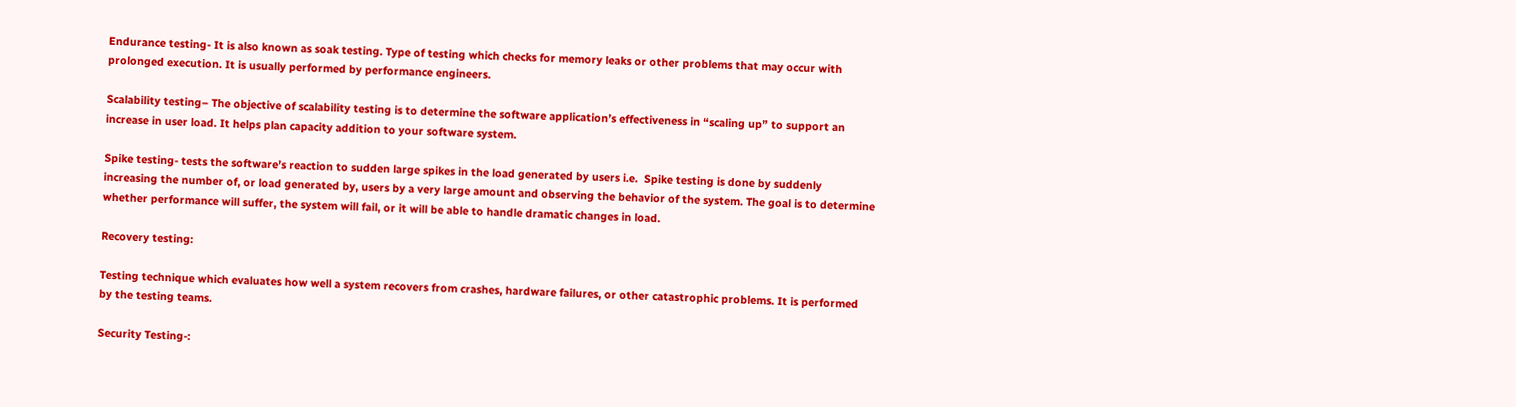Endurance testing- It is also known as soak testing. Type of testing which checks for memory leaks or other problems that may occur with prolonged execution. It is usually performed by performance engineers.

Scalability testing– The objective of scalability testing is to determine the software application’s effectiveness in “scaling up” to support an increase in user load. It helps plan capacity addition to your software system.

Spike testing- tests the software’s reaction to sudden large spikes in the load generated by users i.e.  Spike testing is done by suddenly increasing the number of, or load generated by, users by a very large amount and observing the behavior of the system. The goal is to determine whether performance will suffer, the system will fail, or it will be able to handle dramatic changes in load.

Recovery testing:

Testing technique which evaluates how well a system recovers from crashes, hardware failures, or other catastrophic problems. It is performed by the testing teams.

Security Testing-: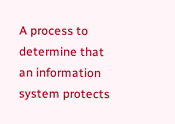A process to determine that an information system protects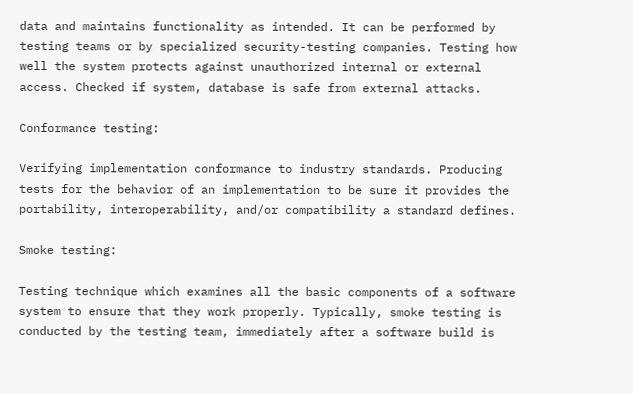data and maintains functionality as intended. It can be performed by testing teams or by specialized security-testing companies. Testing how well the system protects against unauthorized internal or external access. Checked if system, database is safe from external attacks.

Conformance testing:

Verifying implementation conformance to industry standards. Producing tests for the behavior of an implementation to be sure it provides the portability, interoperability, and/or compatibility a standard defines.

Smoke testing:

Testing technique which examines all the basic components of a software system to ensure that they work properly. Typically, smoke testing is conducted by the testing team, immediately after a software build is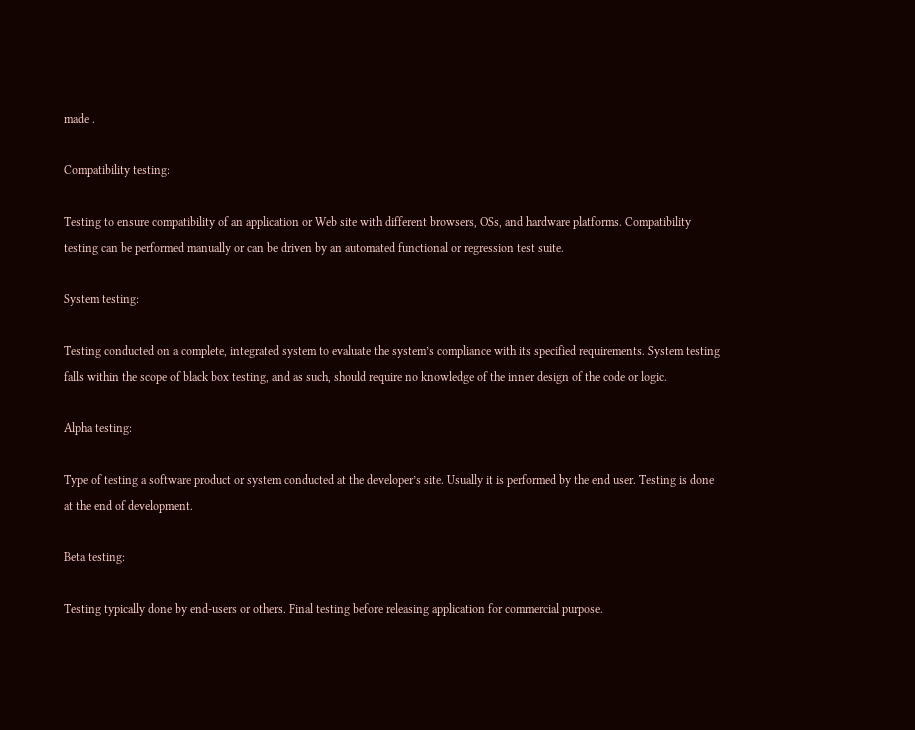made .

Compatibility testing:

Testing to ensure compatibility of an application or Web site with different browsers, OSs, and hardware platforms. Compatibility testing can be performed manually or can be driven by an automated functional or regression test suite.

System testing:

Testing conducted on a complete, integrated system to evaluate the system’s compliance with its specified requirements. System testing falls within the scope of black box testing, and as such, should require no knowledge of the inner design of the code or logic.

Alpha testing:

Type of testing a software product or system conducted at the developer’s site. Usually it is performed by the end user. Testing is done at the end of development.

Beta testing:

Testing typically done by end-users or others. Final testing before releasing application for commercial purpose.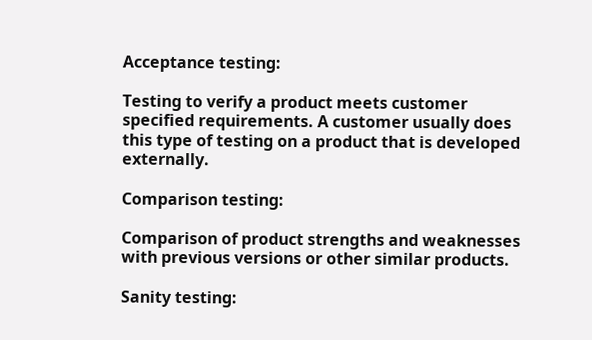Acceptance testing:

Testing to verify a product meets customer specified requirements. A customer usually does this type of testing on a product that is developed externally.

Comparison testing:

Comparison of product strengths and weaknesses with previous versions or other similar products.

Sanity testing: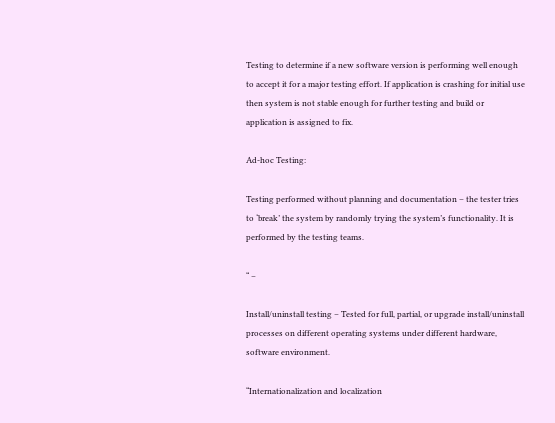Testing to determine if a new software version is performing well enough to accept it for a major testing effort. If application is crashing for initial use then system is not stable enough for further testing and build or application is assigned to fix.

Ad-hoc Testing:

Testing performed without planning and documentation – the tester tries to ‘break’ the system by randomly trying the system’s functionality. It is performed by the testing teams.

“ –

Install/uninstall testing – Tested for full, partial, or upgrade install/uninstall processes on different operating systems under different hardware, software environment.

“Internationalization and localization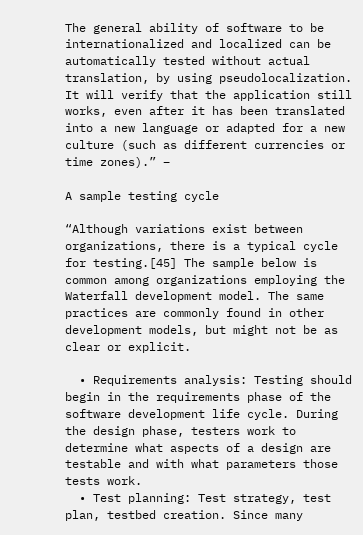The general ability of software to be internationalized and localized can be automatically tested without actual translation, by using pseudolocalization. It will verify that the application still works, even after it has been translated into a new language or adapted for a new culture (such as different currencies or time zones).” –

A sample testing cycle

“Although variations exist between organizations, there is a typical cycle for testing.[45] The sample below is common among organizations employing the Waterfall development model. The same practices are commonly found in other development models, but might not be as clear or explicit.

  • Requirements analysis: Testing should begin in the requirements phase of the software development life cycle. During the design phase, testers work to determine what aspects of a design are testable and with what parameters those tests work.
  • Test planning: Test strategy, test plan, testbed creation. Since many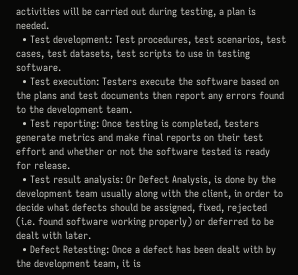activities will be carried out during testing, a plan is needed.
  • Test development: Test procedures, test scenarios, test cases, test datasets, test scripts to use in testing software.
  • Test execution: Testers execute the software based on the plans and test documents then report any errors found to the development team.
  • Test reporting: Once testing is completed, testers generate metrics and make final reports on their test effort and whether or not the software tested is ready for release.
  • Test result analysis: Or Defect Analysis, is done by the development team usually along with the client, in order to decide what defects should be assigned, fixed, rejected (i.e. found software working properly) or deferred to be dealt with later.
  • Defect Retesting: Once a defect has been dealt with by the development team, it is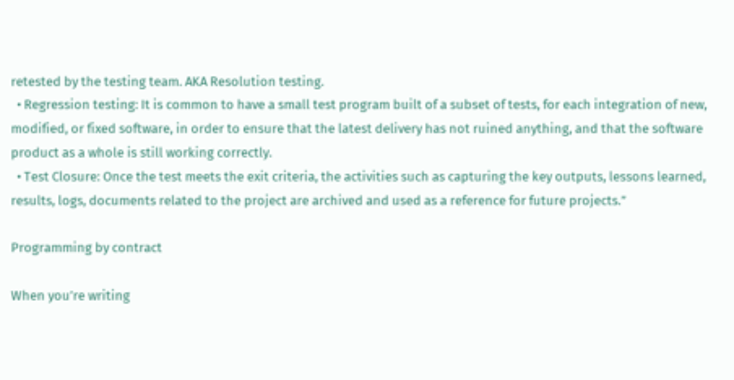retested by the testing team. AKA Resolution testing.
  • Regression testing: It is common to have a small test program built of a subset of tests, for each integration of new, modified, or fixed software, in order to ensure that the latest delivery has not ruined anything, and that the software product as a whole is still working correctly.
  • Test Closure: Once the test meets the exit criteria, the activities such as capturing the key outputs, lessons learned, results, logs, documents related to the project are archived and used as a reference for future projects.”

Programming by contract

When you’re writing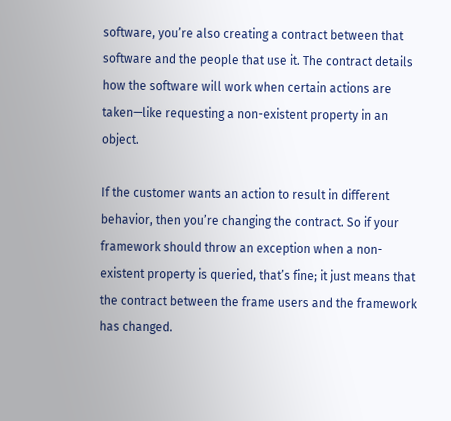software, you’re also creating a contract between that software and the people that use it. The contract details how the software will work when certain actions are taken—like requesting a non-existent property in an object.

If the customer wants an action to result in different behavior, then you’re changing the contract. So if your framework should throw an exception when a non-existent property is queried, that’s fine; it just means that the contract between the frame users and the framework has changed.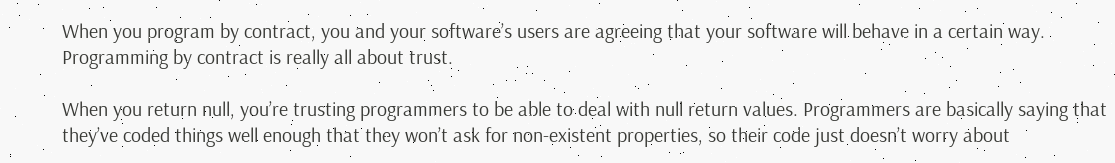When you program by contract, you and your software’s users are agreeing that your software will behave in a certain way. Programming by contract is really all about trust.

When you return null, you’re trusting programmers to be able to deal with null return values. Programmers are basically saying that they’ve coded things well enough that they won’t ask for non-existent properties, so their code just doesn’t worry about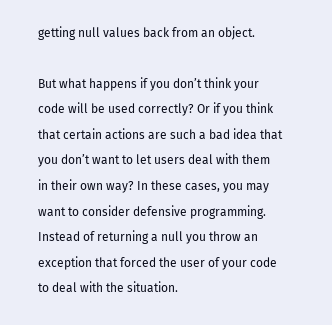getting null values back from an object.

But what happens if you don’t think your code will be used correctly? Or if you think that certain actions are such a bad idea that you don’t want to let users deal with them in their own way? In these cases, you may want to consider defensive programming. Instead of returning a null you throw an exception that forced the user of your code to deal with the situation.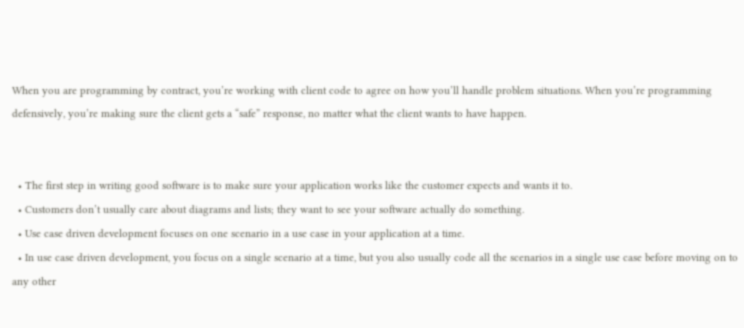When you are programming by contract, you’re working with client code to agree on how you’ll handle problem situations. When you’re programming defensively, you’re making sure the client gets a “safe” response, no matter what the client wants to have happen.


  • The first step in writing good software is to make sure your application works like the customer expects and wants it to.
  • Customers don’t usually care about diagrams and lists; they want to see your software actually do something.
  • Use case driven development focuses on one scenario in a use case in your application at a time.
  • In use case driven development, you focus on a single scenario at a time, but you also usually code all the scenarios in a single use case before moving on to any other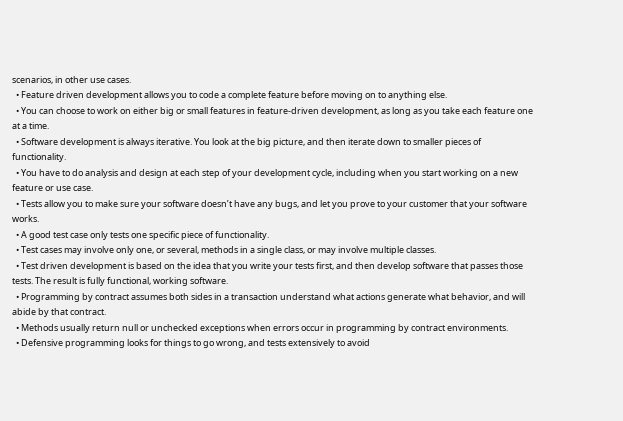scenarios, in other use cases.
  • Feature driven development allows you to code a complete feature before moving on to anything else.
  • You can choose to work on either big or small features in feature-driven development, as long as you take each feature one at a time.
  • Software development is always iterative. You look at the big picture, and then iterate down to smaller pieces of functionality.
  • You have to do analysis and design at each step of your development cycle, including when you start working on a new feature or use case.
  • Tests allow you to make sure your software doesn’t have any bugs, and let you prove to your customer that your software works.
  • A good test case only tests one specific piece of functionality.
  • Test cases may involve only one, or several, methods in a single class, or may involve multiple classes.
  • Test driven development is based on the idea that you write your tests first, and then develop software that passes those tests. The result is fully functional, working software.
  • Programming by contract assumes both sides in a transaction understand what actions generate what behavior, and will abide by that contract.
  • Methods usually return null or unchecked exceptions when errors occur in programming by contract environments.
  • Defensive programming looks for things to go wrong, and tests extensively to avoid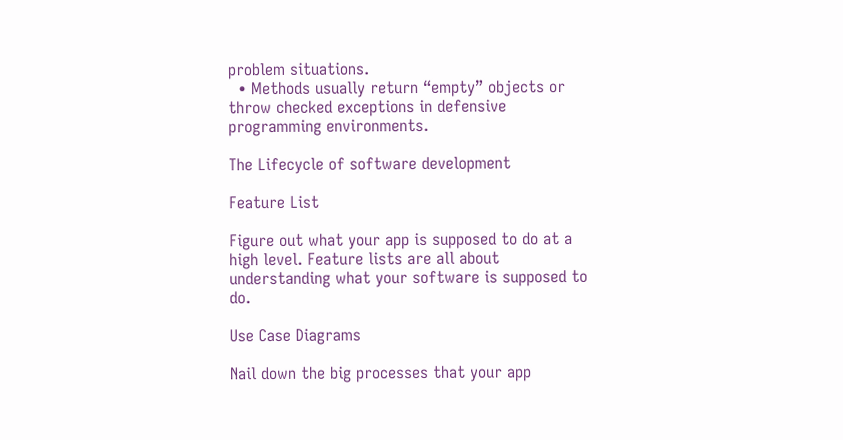problem situations.
  • Methods usually return “empty” objects or throw checked exceptions in defensive programming environments.

The Lifecycle of software development

Feature List

Figure out what your app is supposed to do at a high level. Feature lists are all about understanding what your software is supposed to do.

Use Case Diagrams

Nail down the big processes that your app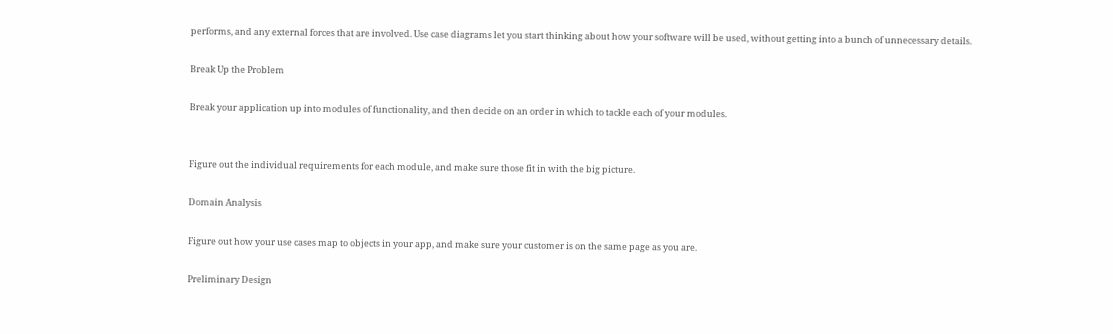performs, and any external forces that are involved. Use case diagrams let you start thinking about how your software will be used, without getting into a bunch of unnecessary details.

Break Up the Problem

Break your application up into modules of functionality, and then decide on an order in which to tackle each of your modules.


Figure out the individual requirements for each module, and make sure those fit in with the big picture.

Domain Analysis

Figure out how your use cases map to objects in your app, and make sure your customer is on the same page as you are.

Preliminary Design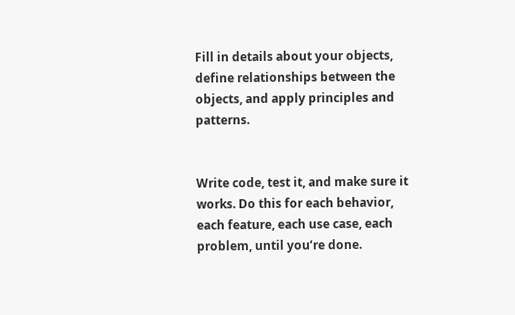Fill in details about your objects, define relationships between the objects, and apply principles and patterns.


Write code, test it, and make sure it works. Do this for each behavior, each feature, each use case, each problem, until you’re done.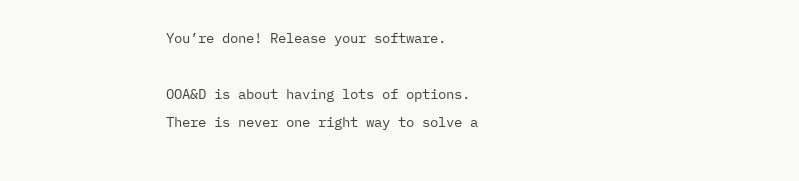You’re done! Release your software.

OOA&D is about having lots of options. There is never one right way to solve a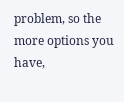problem, so the more options you have,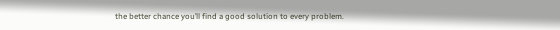the better chance you’ll find a good solution to every problem.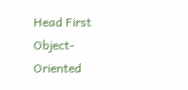Head First Object-Oriented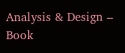Analysis & Design – Book